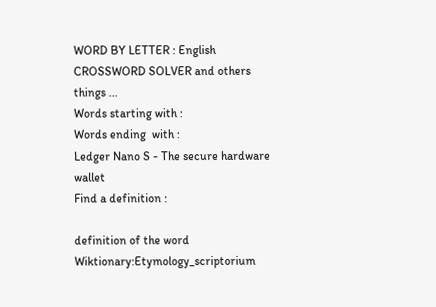WORD BY LETTER : English CROSSWORD SOLVER and others things ...
Words starting with :
Words ending  with :
Ledger Nano S - The secure hardware wallet
Find a definition :

definition of the word Wiktionary:Etymology_scriptorium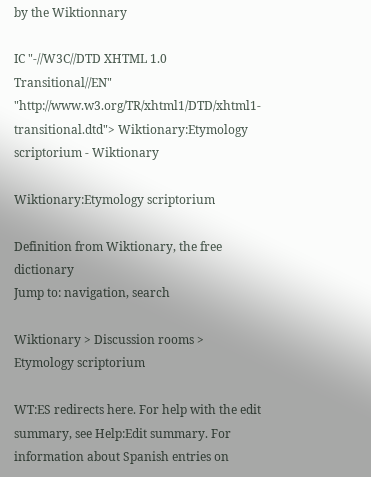by the Wiktionnary

IC "-//W3C//DTD XHTML 1.0 Transitional//EN" "http://www.w3.org/TR/xhtml1/DTD/xhtml1-transitional.dtd"> Wiktionary:Etymology scriptorium - Wiktionary

Wiktionary:Etymology scriptorium

Definition from Wiktionary, the free dictionary
Jump to: navigation, search

Wiktionary > Discussion rooms > Etymology scriptorium

WT:ES redirects here. For help with the edit summary, see Help:Edit summary. For information about Spanish entries on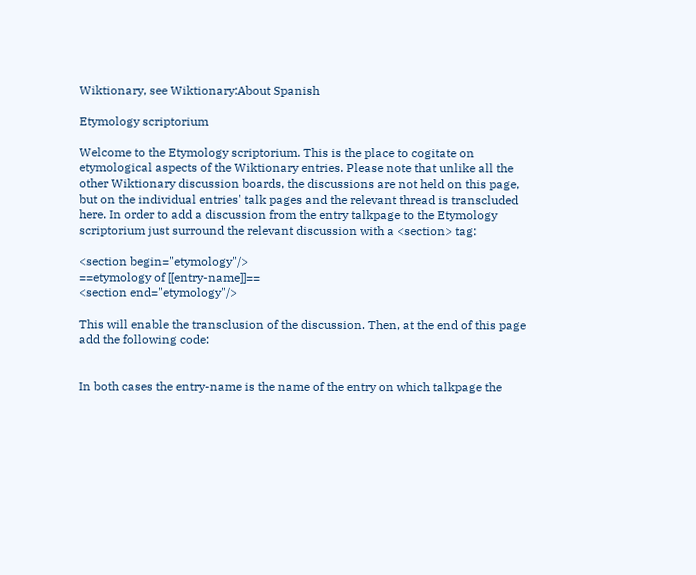Wiktionary, see Wiktionary:About Spanish

Etymology scriptorium

Welcome to the Etymology scriptorium. This is the place to cogitate on etymological aspects of the Wiktionary entries. Please note that unlike all the other Wiktionary discussion boards, the discussions are not held on this page, but on the individual entries' talk pages and the relevant thread is transcluded here. In order to add a discussion from the entry talkpage to the Etymology scriptorium just surround the relevant discussion with a <section> tag:

<section begin="etymology"/>
==etymology of [[entry-name]]==
<section end="etymology"/>

This will enable the transclusion of the discussion. Then, at the end of this page add the following code:


In both cases the entry-name is the name of the entry on which talkpage the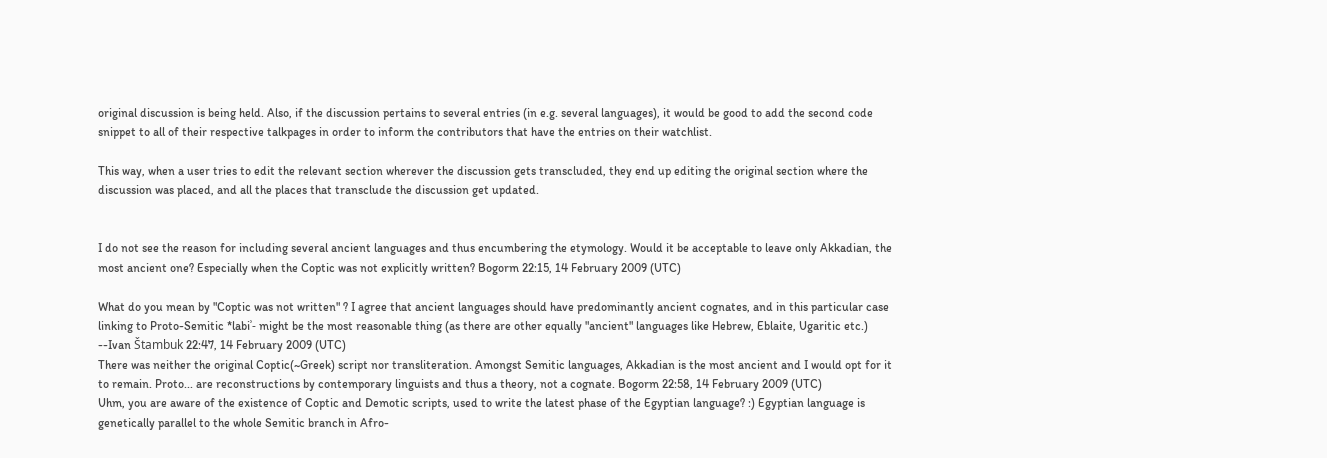original discussion is being held. Also, if the discussion pertains to several entries (in e.g. several languages), it would be good to add the second code snippet to all of their respective talkpages in order to inform the contributors that have the entries on their watchlist.

This way, when a user tries to edit the relevant section wherever the discussion gets transcluded, they end up editing the original section where the discussion was placed, and all the places that transclude the discussion get updated.


I do not see the reason for including several ancient languages and thus encumbering the etymology. Would it be acceptable to leave only Akkadian, the most ancient one? Especially when the Coptic was not explicitly written? Bogorm 22:15, 14 February 2009 (UTC)

What do you mean by "Coptic was not written" ? I agree that ancient languages should have predominantly ancient cognates, and in this particular case linking to Proto-Semitic *labiʾ- might be the most reasonable thing (as there are other equally "ancient" languages like Hebrew, Eblaite, Ugaritic etc.) --Ivan Štambuk 22:47, 14 February 2009 (UTC)
There was neither the original Coptic(~Greek) script nor transliteration. Amongst Semitic languages, Akkadian is the most ancient and I would opt for it to remain. Proto... are reconstructions by contemporary linguists and thus a theory, not a cognate. Bogorm 22:58, 14 February 2009 (UTC)
Uhm, you are aware of the existence of Coptic and Demotic scripts, used to write the latest phase of the Egyptian language? :) Egyptian language is genetically parallel to the whole Semitic branch in Afro-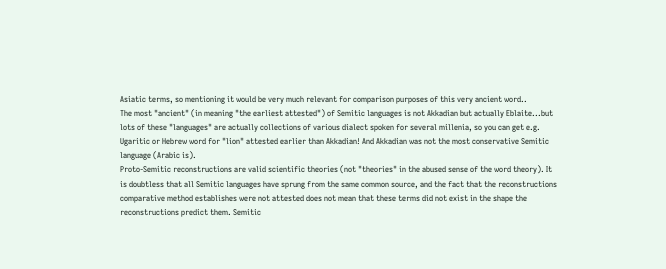Asiatic terms, so mentioning it would be very much relevant for comparison purposes of this very ancient word..
The most "ancient" (in meaning "the earliest attested") of Semitic languages is not Akkadian but actually Eblaite...but lots of these "languages" are actually collections of various dialect spoken for several millenia, so you can get e.g. Ugaritic or Hebrew word for "lion" attested earlier than Akkadian! And Akkadian was not the most conservative Semitic language (Arabic is).
Proto-Semitic reconstructions are valid scientific theories (not "theories" in the abused sense of the word theory). It is doubtless that all Semitic languages have sprung from the same common source, and the fact that the reconstructions comparative method establishes were not attested does not mean that these terms did not exist in the shape the reconstructions predict them. Semitic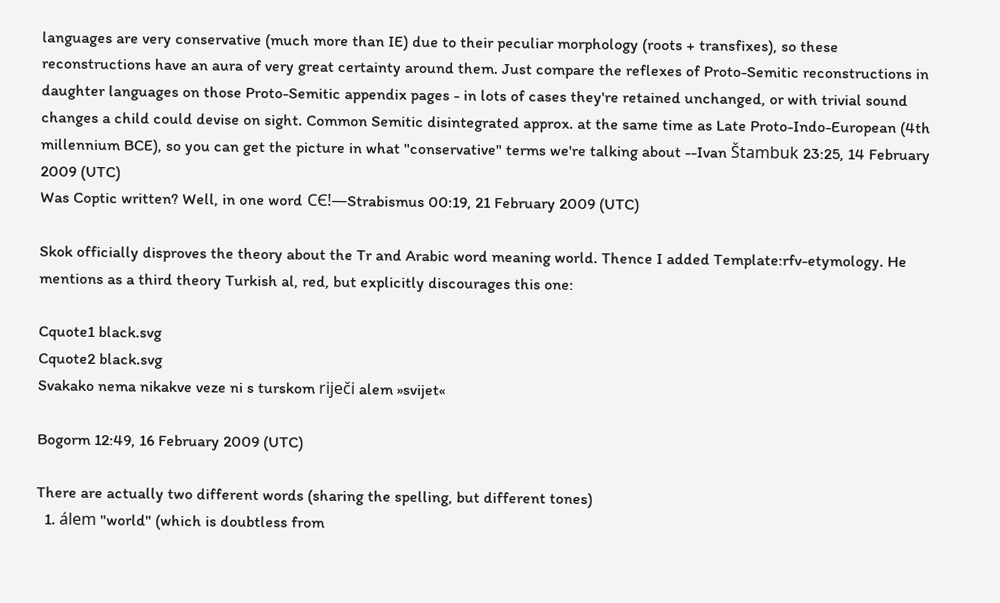languages are very conservative (much more than IE) due to their peculiar morphology (roots + transfixes), so these reconstructions have an aura of very great certainty around them. Just compare the reflexes of Proto-Semitic reconstructions in daughter languages on those Proto-Semitic appendix pages - in lots of cases they're retained unchanged, or with trivial sound changes a child could devise on sight. Common Semitic disintegrated approx. at the same time as Late Proto-Indo-European (4th millennium BCE), so you can get the picture in what "conservative" terms we're talking about --Ivan Štambuk 23:25, 14 February 2009 (UTC)
Was Coptic written? Well, in one word ⲤⲈ!—Strabismus 00:19, 21 February 2009 (UTC)

Skok officially disproves the theory about the Tr and Arabic word meaning world. Thence I added Template:rfv-etymology. He mentions as a third theory Turkish al, red, but explicitly discourages this one:

Cquote1 black.svg
Cquote2 black.svg
Svakako nema nikakve veze ni s turskom riječi alem »svijet«

Bogorm 12:49, 16 February 2009 (UTC)

There are actually two different words (sharing the spelling, but different tones)
  1. álem "world" (which is doubtless from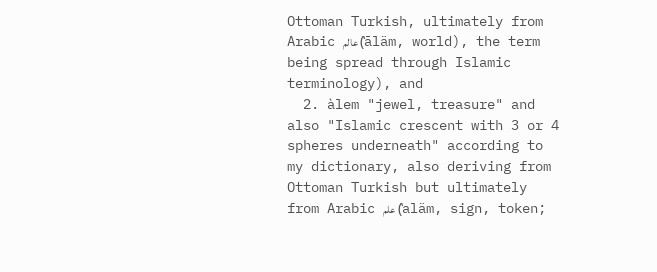Ottoman Turkish, ultimately from Arabic عالم (̔āläm, world), the term being spread through Islamic terminology), and
  2. àlem "jewel, treasure" and also "Islamic crescent with 3 or 4 spheres underneath" according to my dictionary, also deriving from Ottoman Turkish but ultimately from Arabic علم (̔aläm, sign, token;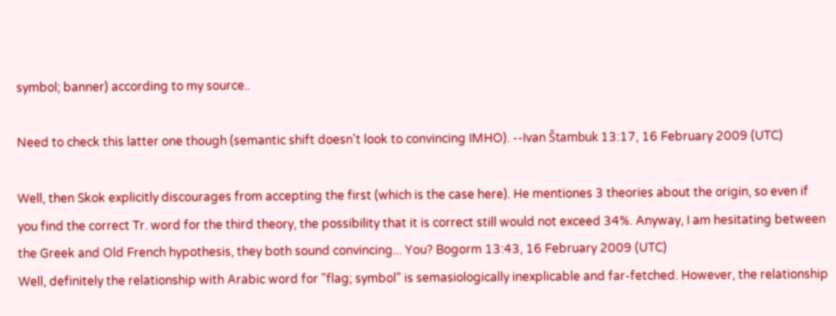symbol; banner) according to my source..

Need to check this latter one though (semantic shift doesn't look to convincing IMHO). --Ivan Štambuk 13:17, 16 February 2009 (UTC)

Well, then Skok explicitly discourages from accepting the first (which is the case here). He mentiones 3 theories about the origin, so even if you find the correct Tr. word for the third theory, the possibility that it is correct still would not exceed 34%. Anyway, I am hesitating between the Greek and Old French hypothesis, they both sound convincing... You? Bogorm 13:43, 16 February 2009 (UTC)
Well, definitely the relationship with Arabic word for "flag; symbol" is semasiologically inexplicable and far-fetched. However, the relationship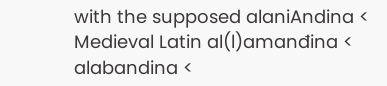with the supposed alaniAndina < Medieval Latin al(l)amanđina < alabandina <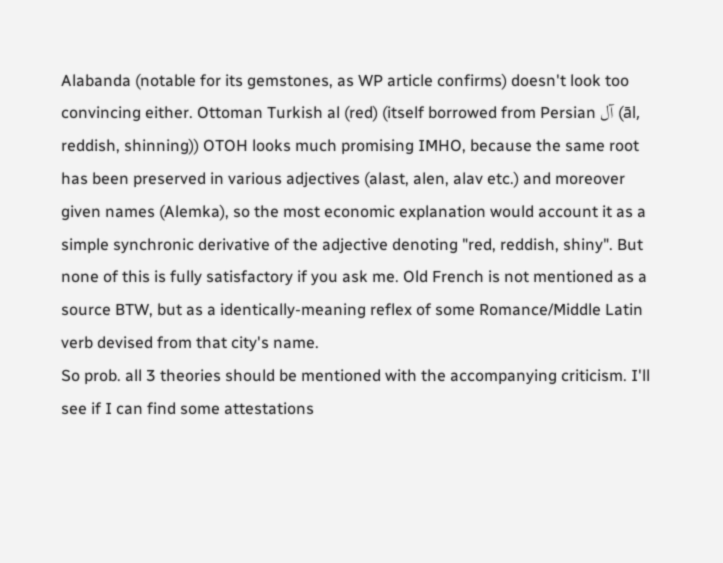Alabanda (notable for its gemstones, as WP article confirms) doesn't look too convincing either. Ottoman Turkish al (red) (itself borrowed from Persian آل (āl, reddish, shinning)) OTOH looks much promising IMHO, because the same root has been preserved in various adjectives (alast, alen, alav etc.) and moreover given names (Alemka), so the most economic explanation would account it as a simple synchronic derivative of the adjective denoting "red, reddish, shiny". But none of this is fully satisfactory if you ask me. Old French is not mentioned as a source BTW, but as a identically-meaning reflex of some Romance/Middle Latin verb devised from that city's name.
So prob. all 3 theories should be mentioned with the accompanying criticism. I'll see if I can find some attestations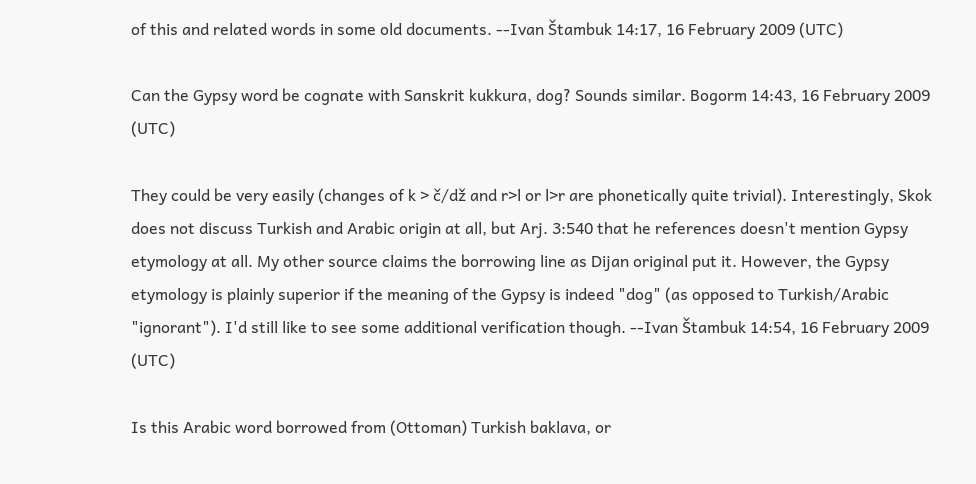of this and related words in some old documents. --Ivan Štambuk 14:17, 16 February 2009 (UTC)

Can the Gypsy word be cognate with Sanskrit kukkura, dog? Sounds similar. Bogorm 14:43, 16 February 2009 (UTC)

They could be very easily (changes of k > č/dž and r>l or l>r are phonetically quite trivial). Interestingly, Skok does not discuss Turkish and Arabic origin at all, but Arj. 3:540 that he references doesn't mention Gypsy etymology at all. My other source claims the borrowing line as Dijan original put it. However, the Gypsy etymology is plainly superior if the meaning of the Gypsy is indeed "dog" (as opposed to Turkish/Arabic "ignorant"). I'd still like to see some additional verification though. --Ivan Štambuk 14:54, 16 February 2009 (UTC)

Is this Arabic word borrowed from (Ottoman) Turkish baklava, or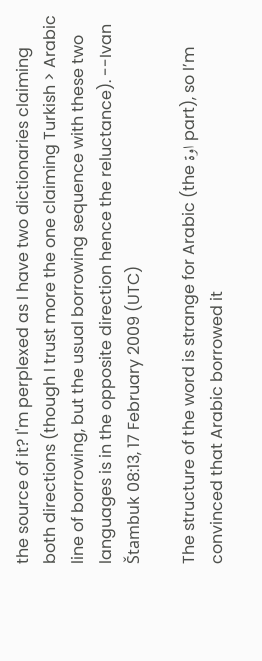the source of it? I'm perplexed as I have two dictionaries claiming both directions (though I trust more the one claiming Turkish > Arabic line of borrowing, but the usual borrowing sequence with these two languages is in the opposite direction hence the reluctance). --Ivan Štambuk 08:13, 17 February 2009 (UTC)

The structure of the word is strange for Arabic (the اوة part), so I’m convinced that Arabic borrowed it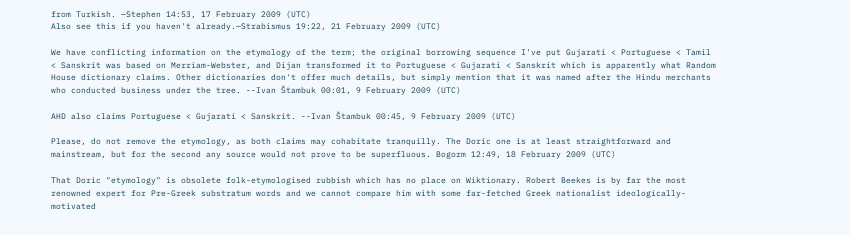from Turkish. —Stephen 14:53, 17 February 2009 (UTC)
Also see this if you haven't already.—Strabismus 19:22, 21 February 2009 (UTC)

We have conflicting information on the etymology of the term; the original borrowing sequence I've put Gujarati < Portuguese < Tamil < Sanskrit was based on Merriam-Webster, and Dijan transformed it to Portuguese < Gujarati < Sanskrit which is apparently what Random House dictionary claims. Other dictionaries don't offer much details, but simply mention that it was named after the Hindu merchants who conducted business under the tree. --Ivan Štambuk 00:01, 9 February 2009 (UTC)

AHD also claims Portuguese < Gujarati < Sanskrit. --Ivan Štambuk 00:45, 9 February 2009 (UTC)

Please, do not remove the etymology, as both claims may cohabitate tranquilly. The Doric one is at least straightforward and mainstream, but for the second any source would not prove to be superfluous. Bogorm 12:49, 18 February 2009 (UTC)

That Doric "etymology" is obsolete folk-etymologised rubbish which has no place on Wiktionary. Robert Beekes is by far the most renowned expert for Pre-Greek substratum words and we cannot compare him with some far-fetched Greek nationalist ideologically-motivated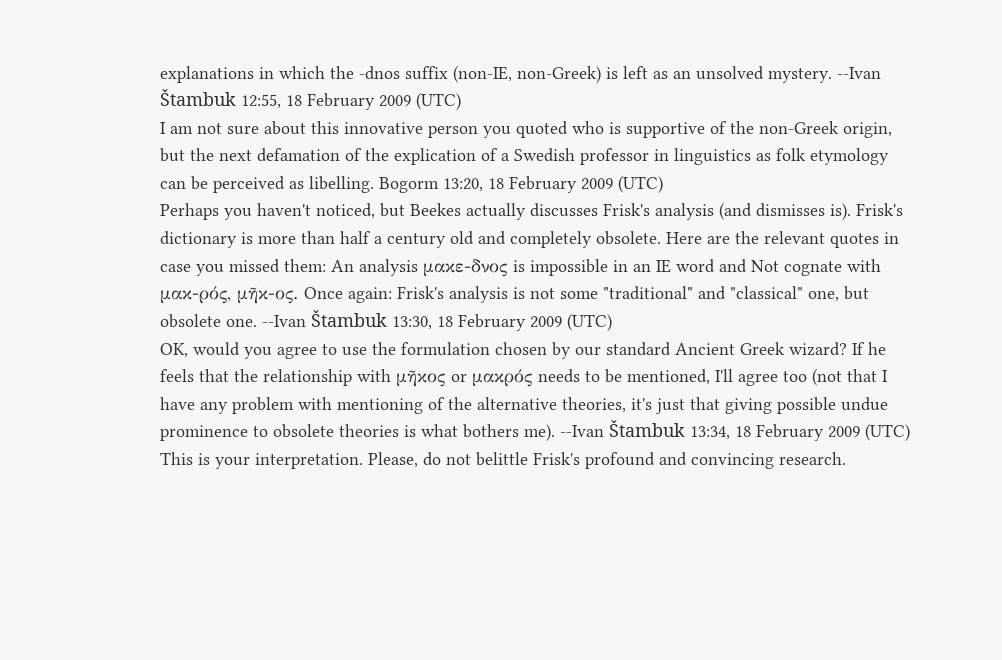explanations in which the -dnos suffix (non-IE, non-Greek) is left as an unsolved mystery. --Ivan Štambuk 12:55, 18 February 2009 (UTC)
I am not sure about this innovative person you quoted who is supportive of the non-Greek origin, but the next defamation of the explication of a Swedish professor in linguistics as folk etymology can be perceived as libelling. Bogorm 13:20, 18 February 2009 (UTC)
Perhaps you haven't noticed, but Beekes actually discusses Frisk's analysis (and dismisses is). Frisk's dictionary is more than half a century old and completely obsolete. Here are the relevant quotes in case you missed them: An analysis μακε-δνος is impossible in an IE word and Not cognate with μακ-ρός, μῆκ-ος. Once again: Frisk's analysis is not some "traditional" and "classical" one, but obsolete one. --Ivan Štambuk 13:30, 18 February 2009 (UTC)
OK, would you agree to use the formulation chosen by our standard Ancient Greek wizard? If he feels that the relationship with μῆκος or μακρός needs to be mentioned, I'll agree too (not that I have any problem with mentioning of the alternative theories, it's just that giving possible undue prominence to obsolete theories is what bothers me). --Ivan Štambuk 13:34, 18 February 2009 (UTC)
This is your interpretation. Please, do not belittle Frisk's profound and convincing research.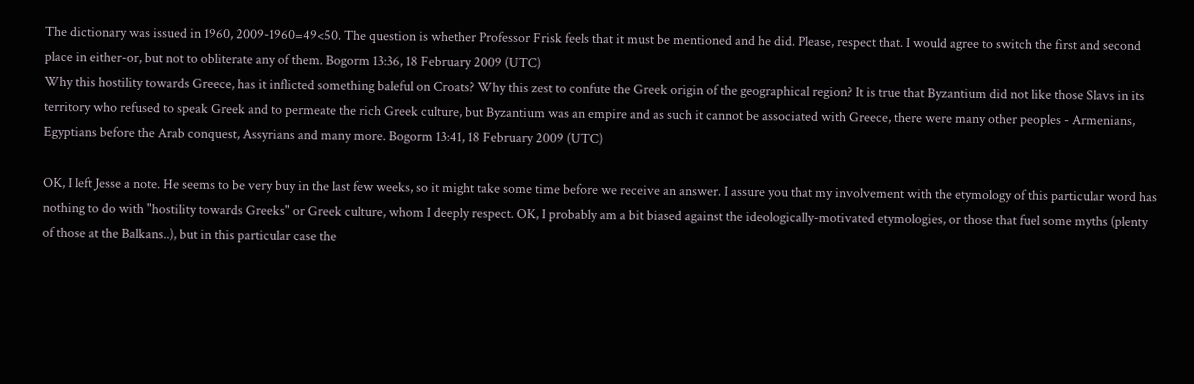The dictionary was issued in 1960, 2009-1960=49<50. The question is whether Professor Frisk feels that it must be mentioned and he did. Please, respect that. I would agree to switch the first and second place in either-or, but not to obliterate any of them. Bogorm 13:36, 18 February 2009 (UTC)
Why this hostility towards Greece, has it inflicted something baleful on Croats? Why this zest to confute the Greek origin of the geographical region? It is true that Byzantium did not like those Slavs in its territory who refused to speak Greek and to permeate the rich Greek culture, but Byzantium was an empire and as such it cannot be associated with Greece, there were many other peoples - Armenians, Egyptians before the Arab conquest, Assyrians and many more. Bogorm 13:41, 18 February 2009 (UTC)

OK, I left Jesse a note. He seems to be very buy in the last few weeks, so it might take some time before we receive an answer. I assure you that my involvement with the etymology of this particular word has nothing to do with "hostility towards Greeks" or Greek culture, whom I deeply respect. OK, I probably am a bit biased against the ideologically-motivated etymologies, or those that fuel some myths (plenty of those at the Balkans..), but in this particular case the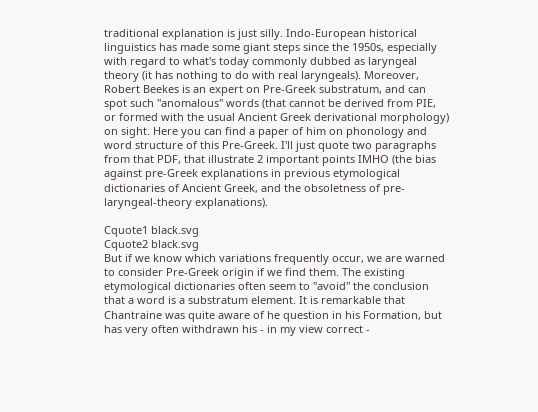traditional explanation is just silly. Indo-European historical linguistics has made some giant steps since the 1950s, especially with regard to what's today commonly dubbed as laryngeal theory (it has nothing to do with real laryngeals). Moreover, Robert Beekes is an expert on Pre-Greek substratum, and can spot such "anomalous" words (that cannot be derived from PIE, or formed with the usual Ancient Greek derivational morphology) on sight. Here you can find a paper of him on phonology and word structure of this Pre-Greek. I'll just quote two paragraphs from that PDF, that illustrate 2 important points IMHO (the bias against pre-Greek explanations in previous etymological dictionaries of Ancient Greek, and the obsoletness of pre-laryngeal-theory explanations).

Cquote1 black.svg
Cquote2 black.svg
But if we know which variations frequently occur, we are warned to consider Pre-Greek origin if we find them. The existing etymological dictionaries often seem to "avoid" the conclusion that a word is a substratum element. It is remarkable that Chantraine was quite aware of he question in his Formation, but has very often withdrawn his - in my view correct -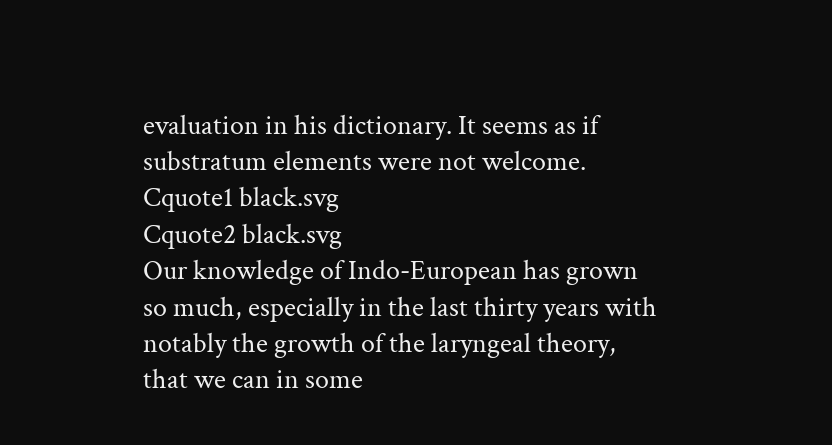evaluation in his dictionary. It seems as if substratum elements were not welcome.
Cquote1 black.svg
Cquote2 black.svg
Our knowledge of Indo-European has grown so much, especially in the last thirty years with notably the growth of the laryngeal theory, that we can in some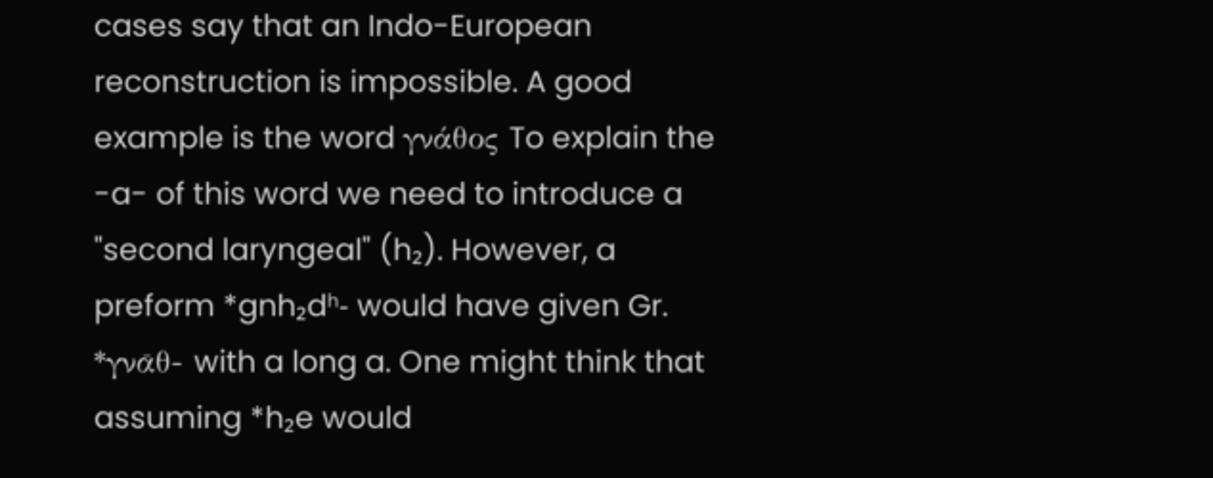cases say that an Indo-European reconstruction is impossible. A good example is the word γνάθος To explain the -a- of this word we need to introduce a "second laryngeal" (h₂). However, a preform *gnh₂dʰ- would have given Gr. *γνᾱθ- with a long a. One might think that assuming *h₂e would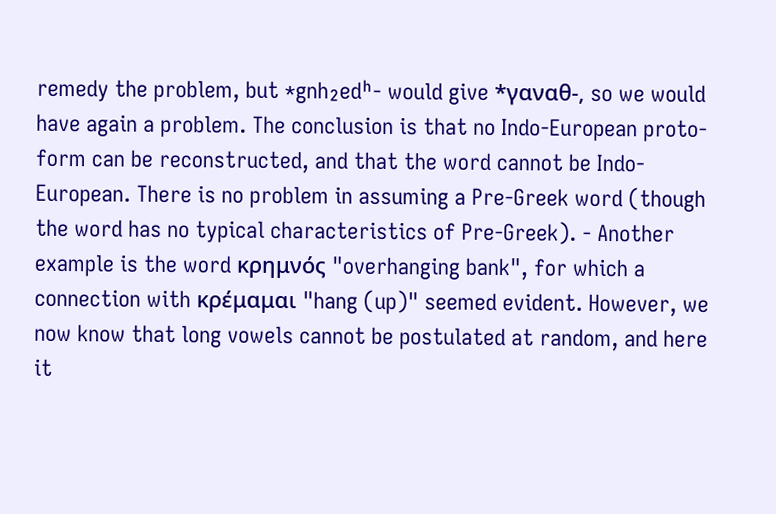remedy the problem, but *gnh₂edʰ- would give *γαναθ-, so we would have again a problem. The conclusion is that no Indo-European proto-form can be reconstructed, and that the word cannot be Indo-European. There is no problem in assuming a Pre-Greek word (though the word has no typical characteristics of Pre-Greek). - Another example is the word κρημνός "overhanging bank", for which a connection with κρέμαμαι "hang (up)" seemed evident. However, we now know that long vowels cannot be postulated at random, and here it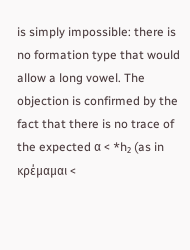is simply impossible: there is no formation type that would allow a long vowel. The objection is confirmed by the fact that there is no trace of the expected α < *h₂ (as in κρέμαμαι <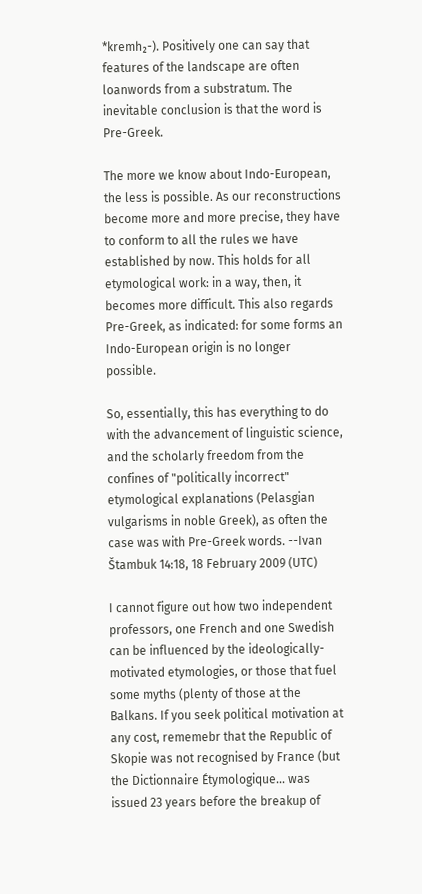*kremh₂-). Positively one can say that features of the landscape are often loanwords from a substratum. The inevitable conclusion is that the word is Pre-Greek.

The more we know about Indo-European, the less is possible. As our reconstructions become more and more precise, they have to conform to all the rules we have established by now. This holds for all etymological work: in a way, then, it becomes more difficult. This also regards Pre-Greek, as indicated: for some forms an Indo-European origin is no longer possible.

So, essentially, this has everything to do with the advancement of linguistic science, and the scholarly freedom from the confines of "politically incorrect" etymological explanations (Pelasgian vulgarisms in noble Greek), as often the case was with Pre-Greek words. --Ivan Štambuk 14:18, 18 February 2009 (UTC)

I cannot figure out how two independent professors, one French and one Swedish can be influenced by the ideologically-motivated etymologies, or those that fuel some myths (plenty of those at the Balkans. If you seek political motivation at any cost, rememebr that the Republic of Skopie was not recognised by France (but the Dictionnaire Étymologique... was issued 23 years before the breakup of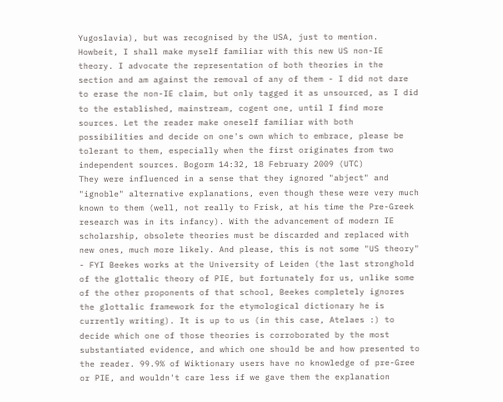Yugoslavia), but was recognised by the USA, just to mention. Howbeit, I shall make myself familiar with this new US non-IE theory. I advocate the representation of both theories in the section and am against the removal of any of them - I did not dare to erase the non-IE claim, but only tagged it as unsourced, as I did to the established, mainstream, cogent one, until I find more sources. Let the reader make oneself familiar with both possibilities and decide on one's own which to embrace, please be tolerant to them, especially when the first originates from two independent sources. Bogorm 14:32, 18 February 2009 (UTC)
They were influenced in a sense that they ignored "abject" and "ignoble" alternative explanations, even though these were very much known to them (well, not really to Frisk, at his time the Pre-Greek research was in its infancy). With the advancement of modern IE scholarship, obsolete theories must be discarded and replaced with new ones, much more likely. And please, this is not some "US theory" - FYI Beekes works at the University of Leiden (the last stronghold of the glottalic theory of PIE, but fortunately for us, unlike some of the other proponents of that school, Beekes completely ignores the glottalic framework for the etymological dictionary he is currently writing). It is up to us (in this case, Atelaes :) to decide which one of those theories is corroborated by the most substantiated evidence, and which one should be and how presented to the reader. 99.9% of Wiktionary users have no knowledge of pre-Gree or PIE, and wouldn't care less if we gave them the explanation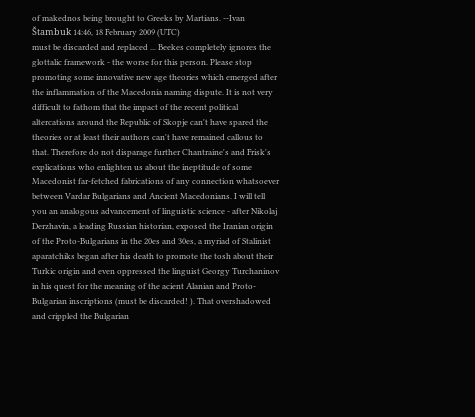of makednos being brought to Greeks by Martians. --Ivan Štambuk 14:46, 18 February 2009 (UTC)
must be discarded and replaced ... Beekes completely ignores the glottalic framework - the worse for this person. Please stop promoting some innovative new age theories which emerged after the inflammation of the Macedonia naming dispute. It is not very difficult to fathom that the impact of the recent political altercations around the Republic of Skopje can't have spared the theories or at least their authors can't have remained callous to that. Therefore do not disparage further Chantraine's and Frisk's explications who enlighten us about the ineptitude of some Macedonist far-fetched fabrications of any connection whatsoever between Vardar Bulgarians and Ancient Macedonians. I will tell you an analogous advancement of linguistic science - after Nikolaj Derzhavin, a leading Russian historian, exposed the Iranian origin of the Proto-Bulgarians in the 20es and 30es, a myriad of Stalinist aparatchiks began after his death to promote the tosh about their Turkic origin and even oppressed the linguist Georgy Turchaninov in his quest for the meaning of the acient Alanian and Proto-Bulgarian inscriptions (must be discarded! ). That overshadowed and crippled the Bulgarian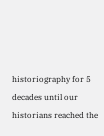historiography for 5 decades until our historians reached the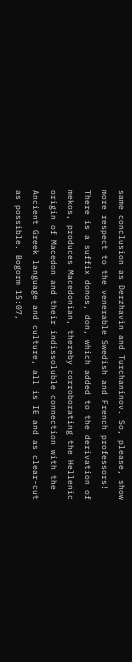same conclusion as Derzhavin and Turchaninov. So, please, show more respect to the venerable Swedish and French professors! There is a suffix donos, don, which added to the derivation of mekos, produces Macedonian, thereby corroborating the Hellenic origin of Macedon and their indissoluble connection with the Ancient Greek language and culture, all is IE and as clear-cut as possible. Bogorm 15:07,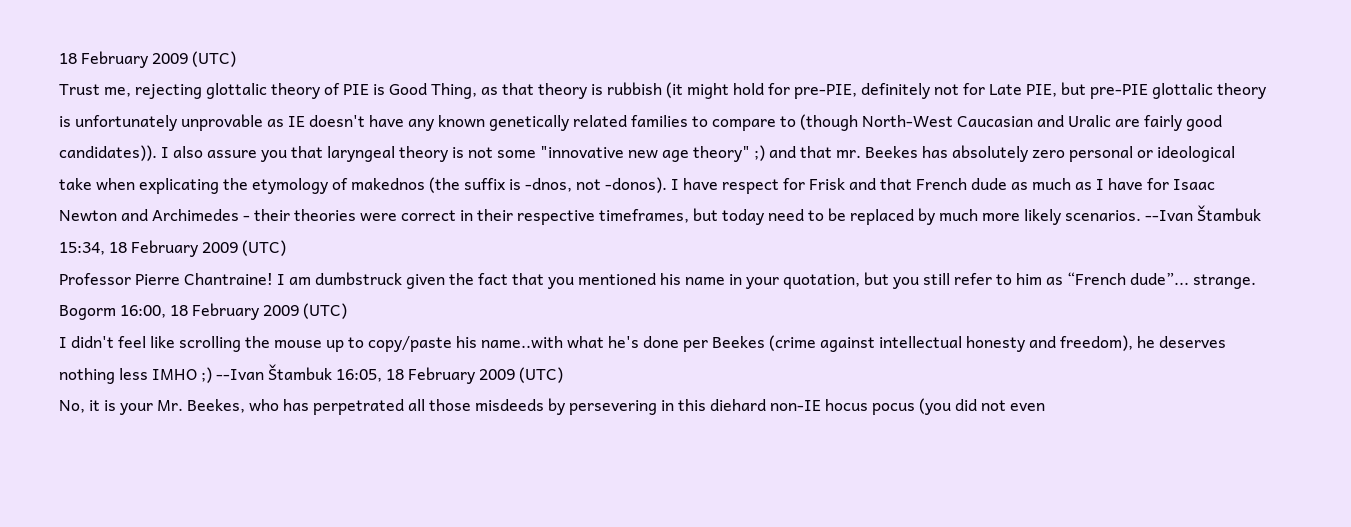18 February 2009 (UTC)
Trust me, rejecting glottalic theory of PIE is Good Thing, as that theory is rubbish (it might hold for pre-PIE, definitely not for Late PIE, but pre-PIE glottalic theory is unfortunately unprovable as IE doesn't have any known genetically related families to compare to (though North-West Caucasian and Uralic are fairly good candidates)). I also assure you that laryngeal theory is not some "innovative new age theory" ;) and that mr. Beekes has absolutely zero personal or ideological take when explicating the etymology of makednos (the suffix is -dnos, not -donos). I have respect for Frisk and that French dude as much as I have for Isaac Newton and Archimedes - their theories were correct in their respective timeframes, but today need to be replaced by much more likely scenarios. --Ivan Štambuk 15:34, 18 February 2009 (UTC)
Professor Pierre Chantraine! I am dumbstruck given the fact that you mentioned his name in your quotation, but you still refer to him as “French dude”... strange. Bogorm 16:00, 18 February 2009 (UTC)
I didn't feel like scrolling the mouse up to copy/paste his name..with what he's done per Beekes (crime against intellectual honesty and freedom), he deserves nothing less IMHO ;) --Ivan Štambuk 16:05, 18 February 2009 (UTC)
No, it is your Mr. Beekes, who has perpetrated all those misdeeds by persevering in this diehard non-IE hocus pocus (you did not even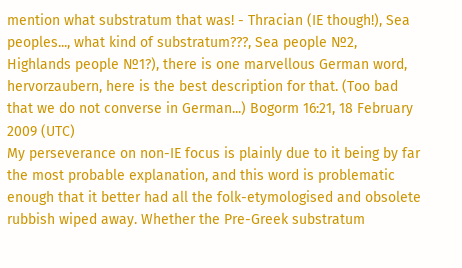mention what substratum that was! - Thracian (IE though!), Sea peoples..., what kind of substratum???, Sea people №2, Highlands people №1?), there is one marvellous German word, hervorzaubern, here is the best description for that. (Too bad that we do not converse in German...) Bogorm 16:21, 18 February 2009 (UTC)
My perseverance on non-IE focus is plainly due to it being by far the most probable explanation, and this word is problematic enough that it better had all the folk-etymologised and obsolete rubbish wiped away. Whether the Pre-Greek substratum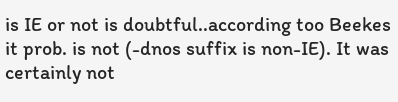is IE or not is doubtful..according too Beekes it prob. is not (-dnos suffix is non-IE). It was certainly not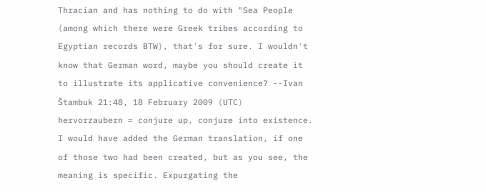Thracian and has nothing to do with "Sea People (among which there were Greek tribes according to Egyptian records BTW), that's for sure. I wouldn't know that German word, maybe you should create it to illustrate its applicative convenience? --Ivan Štambuk 21:48, 18 February 2009 (UTC)
hervorzaubern = conjure up, conjure into existence. I would have added the German translation, if one of those two had been created, but as you see, the meaning is specific. Expurgating the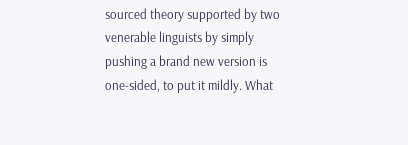sourced theory supported by two venerable linguists by simply pushing a brand new version is one-sided, to put it mildly. What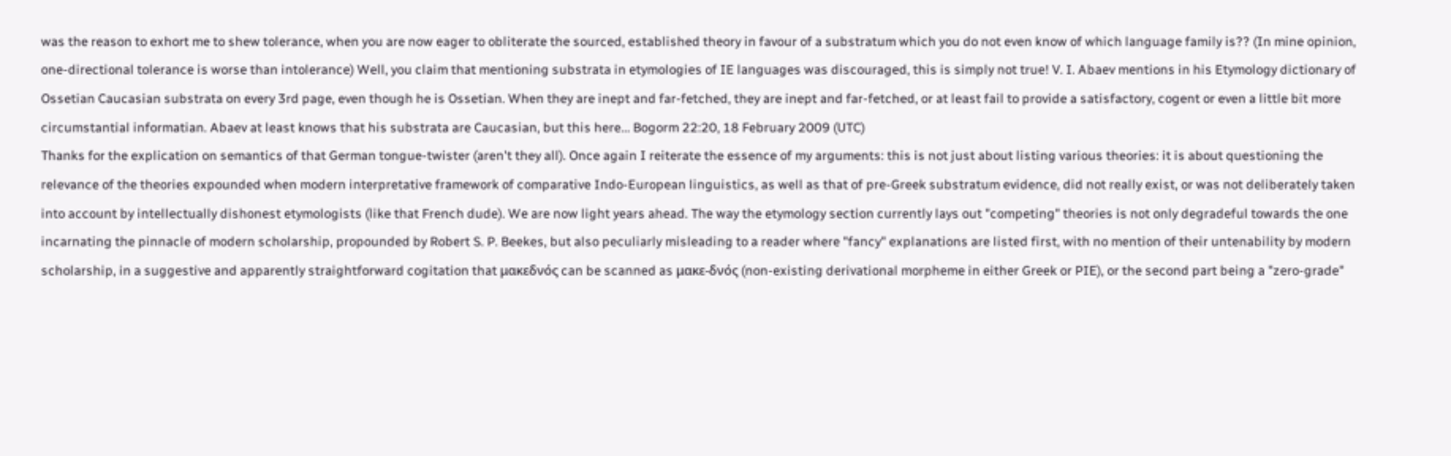was the reason to exhort me to shew tolerance, when you are now eager to obliterate the sourced, established theory in favour of a substratum which you do not even know of which language family is?? (In mine opinion, one-directional tolerance is worse than intolerance) Well, you claim that mentioning substrata in etymologies of IE languages was discouraged, this is simply not true! V. I. Abaev mentions in his Etymology dictionary of Ossetian Caucasian substrata on every 3rd page, even though he is Ossetian. When they are inept and far-fetched, they are inept and far-fetched, or at least fail to provide a satisfactory, cogent or even a little bit more circumstantial informatian. Abaev at least knows that his substrata are Caucasian, but this here... Bogorm 22:20, 18 February 2009 (UTC)
Thanks for the explication on semantics of that German tongue-twister (aren't they all). Once again I reiterate the essence of my arguments: this is not just about listing various theories: it is about questioning the relevance of the theories expounded when modern interpretative framework of comparative Indo-European linguistics, as well as that of pre-Greek substratum evidence, did not really exist, or was not deliberately taken into account by intellectually dishonest etymologists (like that French dude). We are now light years ahead. The way the etymology section currently lays out "competing" theories is not only degradeful towards the one incarnating the pinnacle of modern scholarship, propounded by Robert S. P. Beekes, but also peculiarly misleading to a reader where "fancy" explanations are listed first, with no mention of their untenability by modern scholarship, in a suggestive and apparently straightforward cogitation that μακεδνός can be scanned as μακε-δνός (non-existing derivational morpheme in either Greek or PIE), or the second part being a "zero-grade"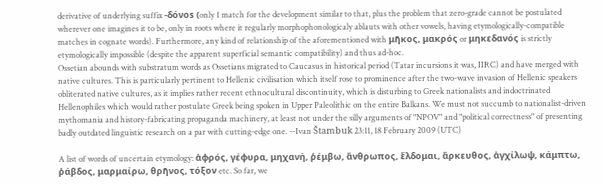derivative of underlying suffix -δόνos (only 1 match for the development similar to that, plus the problem that zero-grade cannot be postulated wherever one imagines it to be, only in roots where it regularly morphophonologicaly ablauts with other vowels, having etymologically-compatible matches in cognate words). Furthermore, any kind of relationship of the aforementioned with μῆκος, μακρός or μηκεδανός is strictly etymologically impossible (despite the apparent superficial semantic compatibility) and thus ad-hoc.
Ossetian abounds with substratum words as Ossetians migrated to Caucasus in historical period (Tatar incursions it was, IIRC) and have merged with native cultures. This is particularly pertinent to Hellenic civilisation which itself rose to prominence after the two-wave invasion of Hellenic speakers obliterated native cultures, as it implies rather recent ethnocultural discontinuity, which is disturbing to Greek nationalists and indoctrinated Hellenophiles which would rather postulate Greek being spoken in Upper Paleolithic on the entire Balkans. We must not succumb to nationalist-driven mythomania and history-fabricating propaganda machinery, at least not under the silly arguments of "NPOV" and "political correctness" of presenting badly outdated linguistic research on a par with cutting-edge one. --Ivan Štambuk 23:11, 18 February 2009 (UTC)

A list of words of uncertain etymology: ἀφρός, γέφυρα, μηχανή, ῥέμβω, ἄνθρωπος, ἔλδομαι, ἄρκευθος, ἀγχίλωψ, κάμπτω, ῥάβδος, μαρμαίρω, θρῆνος, τόξον etc. So far, we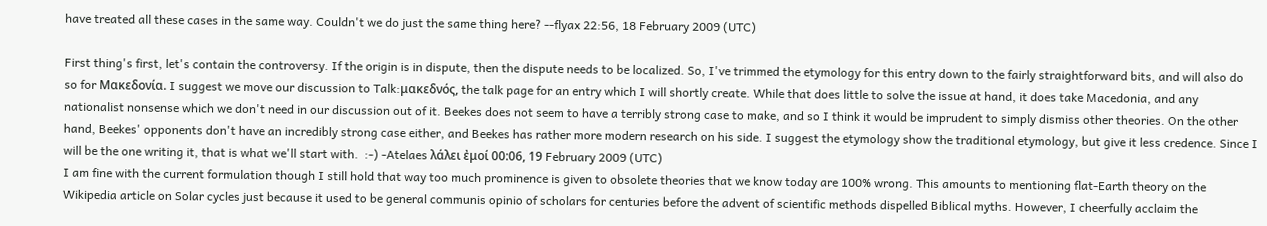have treated all these cases in the same way. Couldn't we do just the same thing here? --flyax 22:56, 18 February 2009 (UTC)

First thing's first, let's contain the controversy. If the origin is in dispute, then the dispute needs to be localized. So, I've trimmed the etymology for this entry down to the fairly straightforward bits, and will also do so for Μακεδονία. I suggest we move our discussion to Talk:μακεδνός, the talk page for an entry which I will shortly create. While that does little to solve the issue at hand, it does take Macedonia, and any nationalist nonsense which we don't need in our discussion out of it. Beekes does not seem to have a terribly strong case to make, and so I think it would be imprudent to simply dismiss other theories. On the other hand, Beekes' opponents don't have an incredibly strong case either, and Beekes has rather more modern research on his side. I suggest the etymology show the traditional etymology, but give it less credence. Since I will be the one writing it, that is what we'll start with.  :-) -Atelaes λάλει ἐμοί 00:06, 19 February 2009 (UTC)
I am fine with the current formulation though I still hold that way too much prominence is given to obsolete theories that we know today are 100% wrong. This amounts to mentioning flat-Earth theory on the Wikipedia article on Solar cycles just because it used to be general communis opinio of scholars for centuries before the advent of scientific methods dispelled Biblical myths. However, I cheerfully acclaim the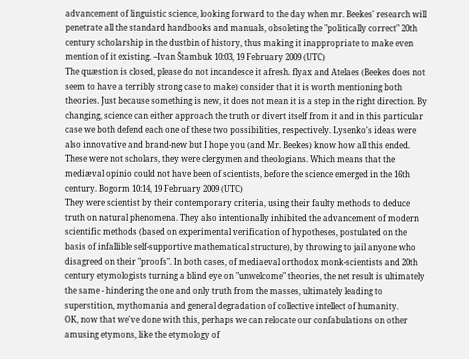advancement of linguistic science, looking forward to the day when mr. Beekes' research will penetrate all the standard handbooks and manuals, obsoleting the "politically correct" 20th century scholarship in the dustbin of history, thus making it inappropriate to make even mention of it existing. --Ivan Štambuk 10:03, 19 February 2009 (UTC)
The quæstion is closed, please do not incandesce it afresh. flyax and Atelaes (Beekes does not seem to have a terribly strong case to make) consider that it is worth mentioning both theories. Just because something is new, it does not mean it is a step in the right direction. By changing, science can either approach the truth or divert itself from it and in this particular case we both defend each one of these two possibilities, respectively. Lysenko's ideas were also innovative and brand-new but I hope you (and Mr. Beekes) know how all this ended. These were not scholars, they were clergymen and theologians. Which means that the mediæval opinio could not have been of scientists, before the science emerged in the 16th century. Bogorm 10:14, 19 February 2009 (UTC)
They were scientist by their contemporary criteria, using their faulty methods to deduce truth on natural phenomena. They also intentionally inhibited the advancement of modern scientific methods (based on experimental verification of hypotheses, postulated on the basis of infallible self-supportive mathematical structure), by throwing to jail anyone who disagreed on their "proofs". In both cases, of mediaeval orthodox monk-scientists and 20th century etymologists turning a blind eye on "unwelcome" theories, the net result is ultimately the same - hindering the one and only truth from the masses, ultimately leading to superstition, mythomania and general degradation of collective intellect of humanity.
OK, now that we've done with this, perhaps we can relocate our confabulations on other amusing etymons, like the etymology of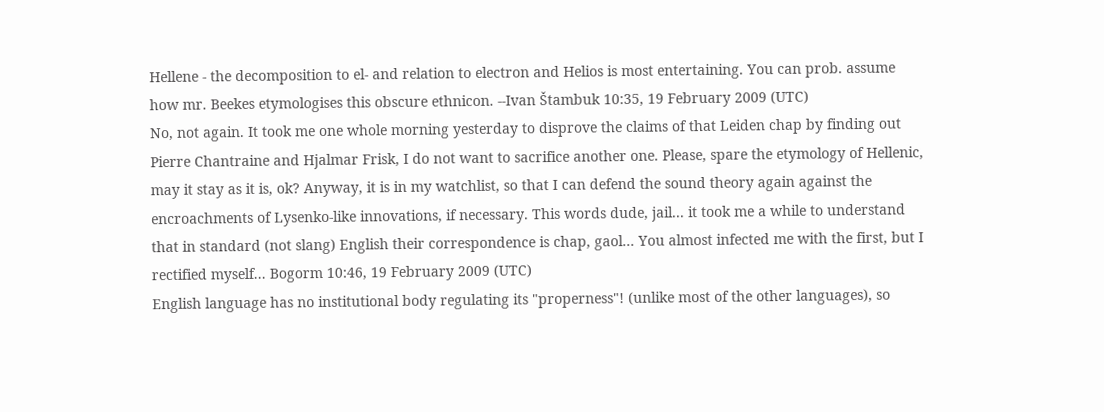Hellene - the decomposition to el- and relation to electron and Helios is most entertaining. You can prob. assume how mr. Beekes etymologises this obscure ethnicon. --Ivan Štambuk 10:35, 19 February 2009 (UTC)
No, not again. It took me one whole morning yesterday to disprove the claims of that Leiden chap by finding out Pierre Chantraine and Hjalmar Frisk, I do not want to sacrifice another one. Please, spare the etymology of Hellenic, may it stay as it is, ok? Anyway, it is in my watchlist, so that I can defend the sound theory again against the encroachments of Lysenko-like innovations, if necessary. This words dude, jail... it took me a while to understand that in standard (not slang) English their correspondence is chap, gaol... You almost infected me with the first, but I rectified myself... Bogorm 10:46, 19 February 2009 (UTC)
English language has no institutional body regulating its "properness"! (unlike most of the other languages), so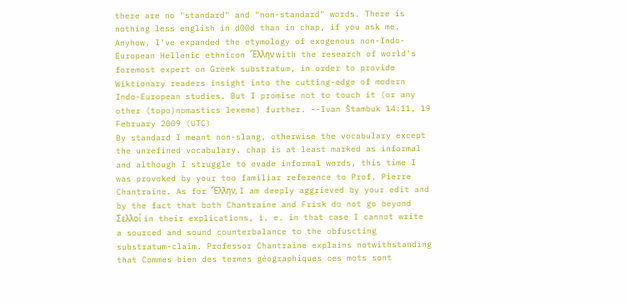there are no "standard" and "non-standard" words. There is nothing less english in d00d than in chap, if you ask me. Anyhow, I've expanded the etymology of exogenous non-Indo-European Hellenic ethnicon Ἕλλην with the research of world's foremost expert on Greek substratum, in order to provide Wiktionary readers insight into the cutting-edge of modern Indo-European studies. But I promise not to touch it (or any other (topo)nomastics lexeme) further. --Ivan Štambuk 14:11, 19 February 2009 (UTC)
By standard I meant non-slang, otherwise the vocabulary except the unrefined vocabulary. chap is at least marked as informal and although I struggle to evade informal words, this time I was provoked by your too familiar reference to Prof. Pierre Chantraine. As for Ἕλλην, I am deeply aggrieved by your edit and by the fact that both Chantraine and Frisk do not go beyond Σελλοί in their explications, i. e. in that case I cannot write a sourced and sound counterbalance to the obfuscting substratum-claim. Professor Chantraine explains notwithstanding that Commes bien des termes géographiques ces mots sont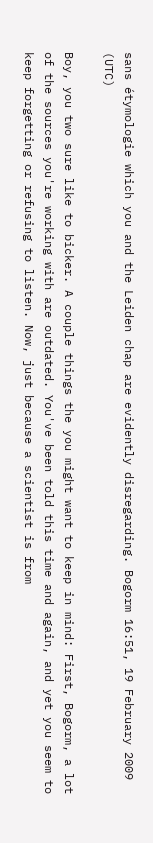sans étymologie which you and the Leiden chap are evidently disregarding. Bogorm 16:51, 19 February 2009 (UTC)

Boy, you two sure like to bicker. A couple things the you might want to keep in mind: First, Bogorm, a lot of the sources you're working with are outdated. You've been told this time and again, and yet you seem to keep forgetting or refusing to listen. Now, just because a scientist is from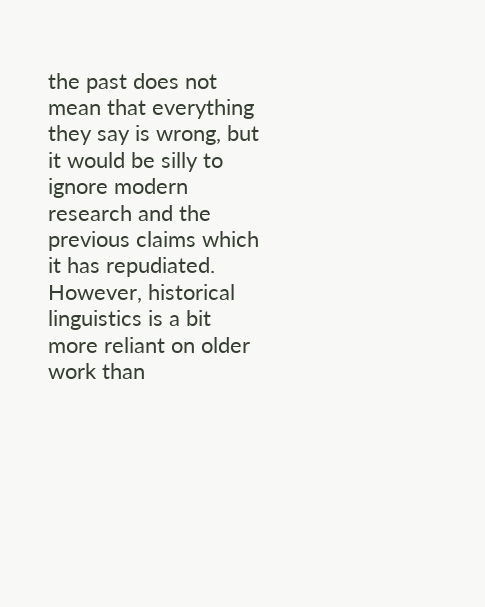the past does not mean that everything they say is wrong, but it would be silly to ignore modern research and the previous claims which it has repudiated. However, historical linguistics is a bit more reliant on older work than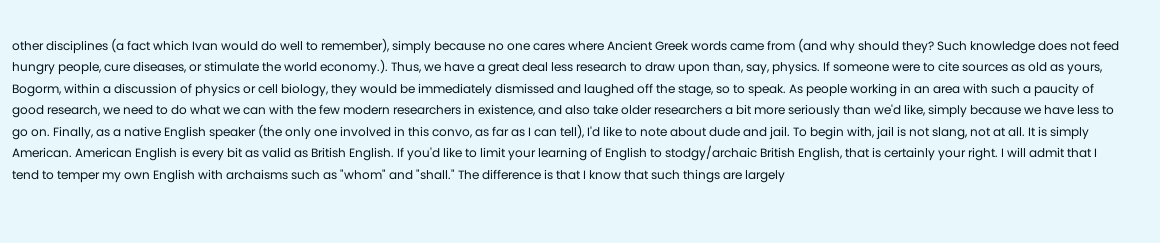other disciplines (a fact which Ivan would do well to remember), simply because no one cares where Ancient Greek words came from (and why should they? Such knowledge does not feed hungry people, cure diseases, or stimulate the world economy.). Thus, we have a great deal less research to draw upon than, say, physics. If someone were to cite sources as old as yours, Bogorm, within a discussion of physics or cell biology, they would be immediately dismissed and laughed off the stage, so to speak. As people working in an area with such a paucity of good research, we need to do what we can with the few modern researchers in existence, and also take older researchers a bit more seriously than we'd like, simply because we have less to go on. Finally, as a native English speaker (the only one involved in this convo, as far as I can tell), I'd like to note about dude and jail. To begin with, jail is not slang, not at all. It is simply American. American English is every bit as valid as British English. If you'd like to limit your learning of English to stodgy/archaic British English, that is certainly your right. I will admit that I tend to temper my own English with archaisms such as "whom" and "shall." The difference is that I know that such things are largely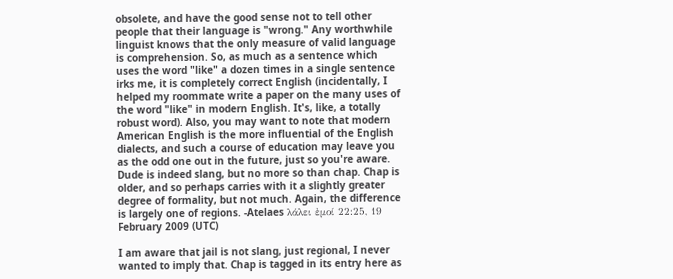obsolete, and have the good sense not to tell other people that their language is "wrong." Any worthwhile linguist knows that the only measure of valid language is comprehension. So, as much as a sentence which uses the word "like" a dozen times in a single sentence irks me, it is completely correct English (incidentally, I helped my roommate write a paper on the many uses of the word "like" in modern English. It's, like, a totally robust word). Also, you may want to note that modern American English is the more influential of the English dialects, and such a course of education may leave you as the odd one out in the future, just so you're aware. Dude is indeed slang, but no more so than chap. Chap is older, and so perhaps carries with it a slightly greater degree of formality, but not much. Again, the difference is largely one of regions. -Atelaes λάλει ἐμοί 22:25, 19 February 2009 (UTC)

I am aware that jail is not slang, just regional, I never wanted to imply that. Chap is tagged in its entry here as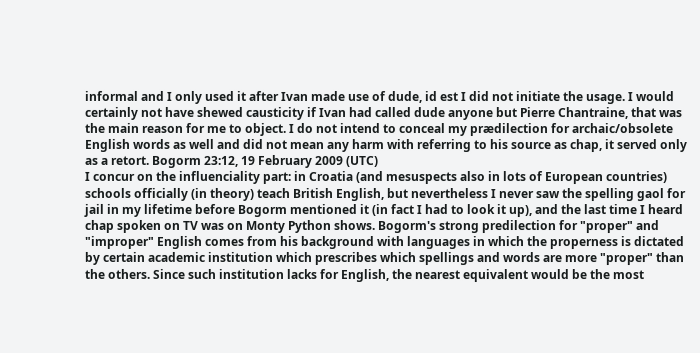informal and I only used it after Ivan made use of dude, id est I did not initiate the usage. I would certainly not have shewed causticity if Ivan had called dude anyone but Pierre Chantraine, that was the main reason for me to object. I do not intend to conceal my prædilection for archaic/obsolete English words as well and did not mean any harm with referring to his source as chap, it served only as a retort. Bogorm 23:12, 19 February 2009 (UTC)
I concur on the influenciality part: in Croatia (and mesuspects also in lots of European countries) schools officially (in theory) teach British English, but nevertheless I never saw the spelling gaol for jail in my lifetime before Bogorm mentioned it (in fact I had to look it up), and the last time I heard chap spoken on TV was on Monty Python shows. Bogorm's strong predilection for "proper" and "improper" English comes from his background with languages in which the properness is dictated by certain academic institution which prescribes which spellings and words are more "proper" than the others. Since such institution lacks for English, the nearest equivalent would be the most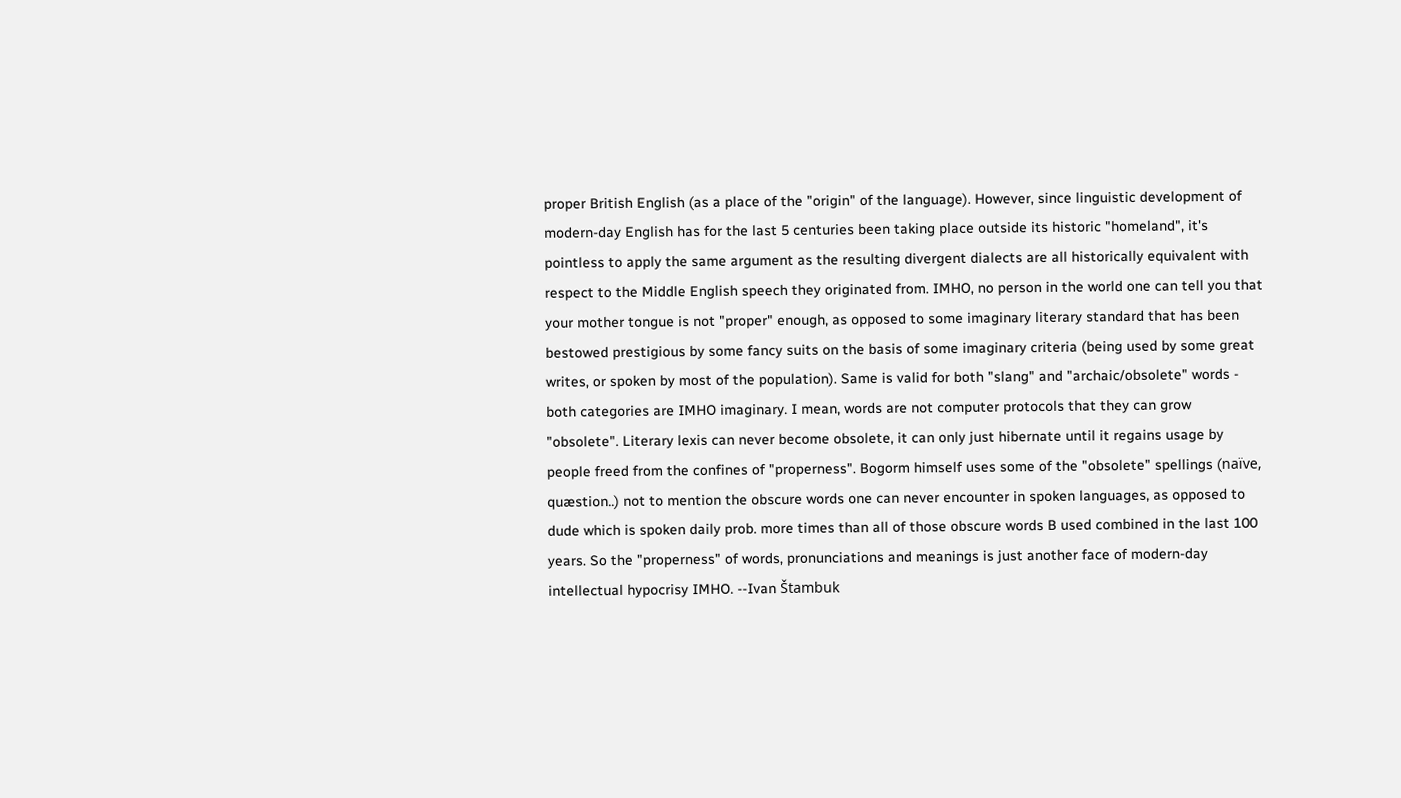proper British English (as a place of the "origin" of the language). However, since linguistic development of modern-day English has for the last 5 centuries been taking place outside its historic "homeland", it's pointless to apply the same argument as the resulting divergent dialects are all historically equivalent with respect to the Middle English speech they originated from. IMHO, no person in the world one can tell you that your mother tongue is not "proper" enough, as opposed to some imaginary literary standard that has been bestowed prestigious by some fancy suits on the basis of some imaginary criteria (being used by some great writes, or spoken by most of the population). Same is valid for both "slang" and "archaic/obsolete" words - both categories are IMHO imaginary. I mean, words are not computer protocols that they can grow "obsolete". Literary lexis can never become obsolete, it can only just hibernate until it regains usage by people freed from the confines of "properness". Bogorm himself uses some of the "obsolete" spellings (naïve, quæstion..) not to mention the obscure words one can never encounter in spoken languages, as opposed to dude which is spoken daily prob. more times than all of those obscure words B used combined in the last 100 years. So the "properness" of words, pronunciations and meanings is just another face of modern-day intellectual hypocrisy IMHO. --Ivan Štambuk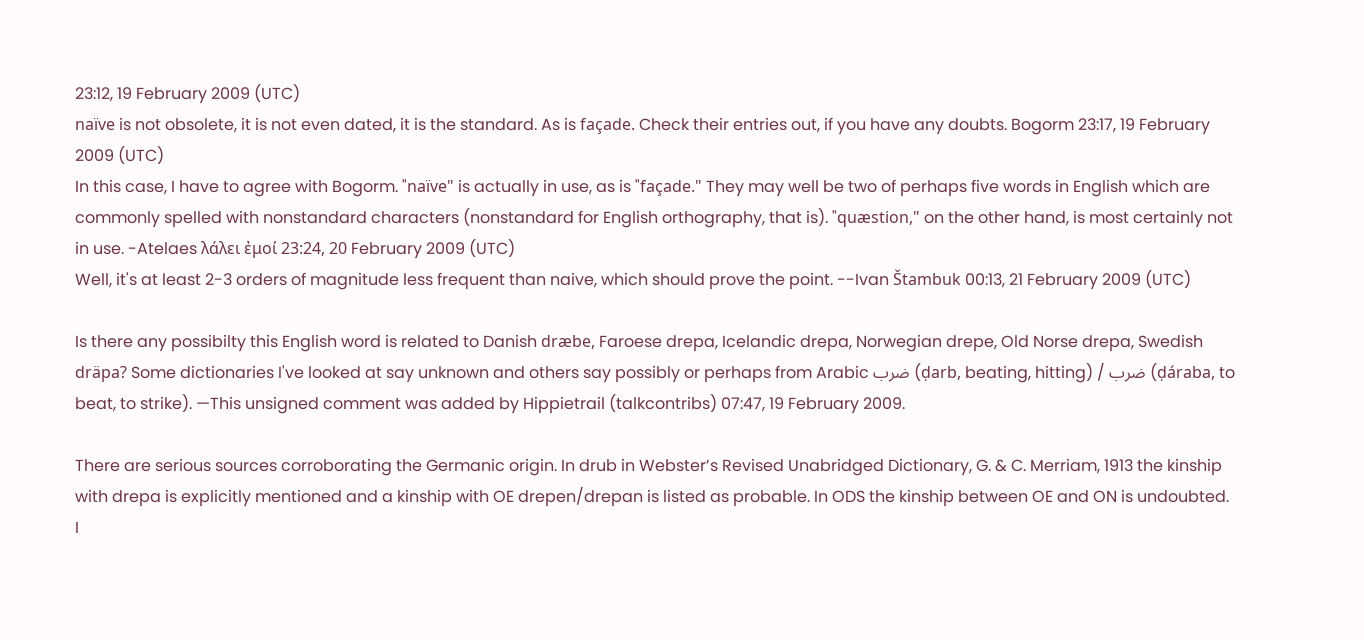23:12, 19 February 2009 (UTC)
naïve is not obsolete, it is not even dated, it is the standard. As is façade. Check their entries out, if you have any doubts. Bogorm 23:17, 19 February 2009 (UTC)
In this case, I have to agree with Bogorm. "naïve" is actually in use, as is "façade." They may well be two of perhaps five words in English which are commonly spelled with nonstandard characters (nonstandard for English orthography, that is). "quæstion," on the other hand, is most certainly not in use. -Atelaes λάλει ἐμοί 23:24, 20 February 2009 (UTC)
Well, it's at least 2-3 orders of magnitude less frequent than naive, which should prove the point. --Ivan Štambuk 00:13, 21 February 2009 (UTC)

Is there any possibilty this English word is related to Danish dræbe, Faroese drepa, Icelandic drepa, Norwegian drepe, Old Norse drepa, Swedish dräpa? Some dictionaries I've looked at say unknown and others say possibly or perhaps from Arabic ضرب (ḍarb, beating, hitting) / ضرب (ḍáraba, to beat, to strike). —This unsigned comment was added by Hippietrail (talkcontribs) 07:47, 19 February 2009.

There are serious sources corroborating the Germanic origin. In drub in Webster’s Revised Unabridged Dictionary, G. & C. Merriam, 1913 the kinship with drepa is explicitly mentioned and a kinship with OE drepen/drepan is listed as probable. In ODS the kinship between OE and ON is undoubted. I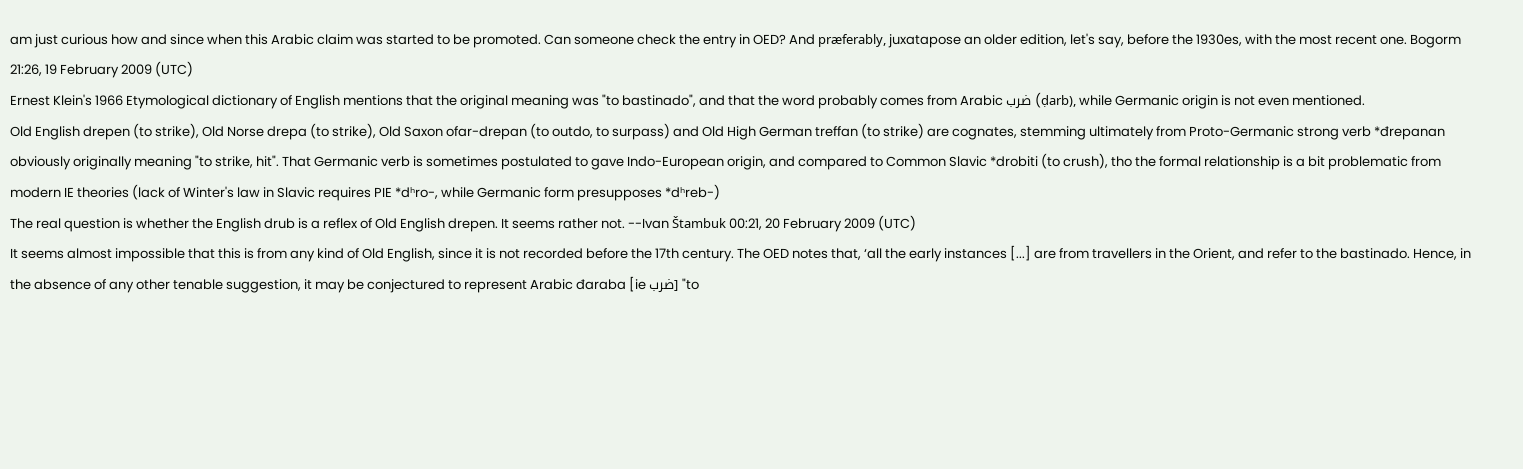am just curious how and since when this Arabic claim was started to be promoted. Can someone check the entry in OED? And præferably, juxatapose an older edition, let's say, before the 1930es, with the most recent one. Bogorm 21:26, 19 February 2009 (UTC)
Ernest Klein's 1966 Etymological dictionary of English mentions that the original meaning was "to bastinado", and that the word probably comes from Arabic ضرب (ḍarb), while Germanic origin is not even mentioned.
Old English drepen (to strike), Old Norse drepa (to strike), Old Saxon ofar-drepan (to outdo, to surpass) and Old High German treffan (to strike) are cognates, stemming ultimately from Proto-Germanic strong verb *đrepanan obviously originally meaning "to strike, hit". That Germanic verb is sometimes postulated to gave Indo-European origin, and compared to Common Slavic *drobiti (to crush), tho the formal relationship is a bit problematic from modern IE theories (lack of Winter's law in Slavic requires PIE *dʰro-, while Germanic form presupposes *dʰreb-)
The real question is whether the English drub is a reflex of Old English drepen. It seems rather not. --Ivan Štambuk 00:21, 20 February 2009 (UTC)
It seems almost impossible that this is from any kind of Old English, since it is not recorded before the 17th century. The OED notes that, ‘all the early instances [...] are from travellers in the Orient, and refer to the bastinado. Hence, in the absence of any other tenable suggestion, it may be conjectured to represent Arabic đaraba [ie ضرب] "to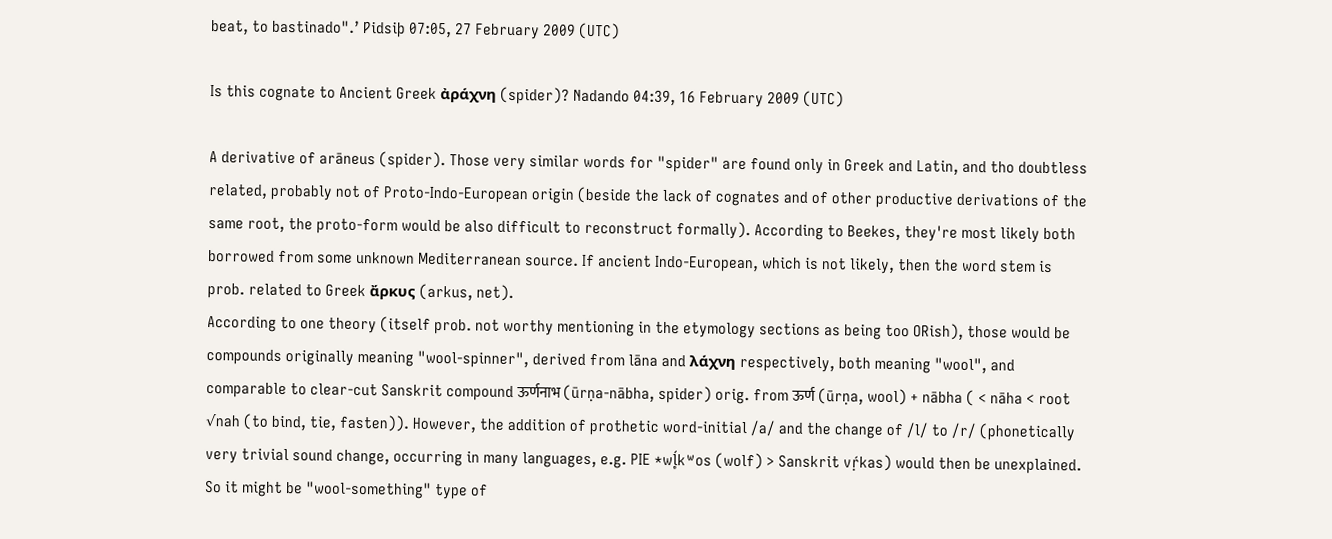beat, to bastinado".’ Ƿidsiþ 07:05, 27 February 2009 (UTC)

Is this cognate to Ancient Greek ἀράχνη (spider)? Nadando 04:39, 16 February 2009 (UTC)

A derivative of arāneus (spider). Those very similar words for "spider" are found only in Greek and Latin, and tho doubtless related, probably not of Proto-Indo-European origin (beside the lack of cognates and of other productive derivations of the same root, the proto-form would be also difficult to reconstruct formally). According to Beekes, they're most likely both borrowed from some unknown Mediterranean source. If ancient Indo-European, which is not likely, then the word stem is prob. related to Greek ἄρκυς (arkus, net).
According to one theory (itself prob. not worthy mentioning in the etymology sections as being too ORish), those would be compounds originally meaning "wool-spinner", derived from lāna and λάχνη respectively, both meaning "wool", and comparable to clear-cut Sanskrit compound ऊर्णनाभ (ūrṇa-nābha, spider) orig. from ऊर्ण (ūrṇa, wool) + nābha ( < nāha < root √nah (to bind, tie, fasten)). However, the addition of prothetic word-initial /a/ and the change of /l/ to /r/ (phonetically very trivial sound change, occurring in many languages, e.g. PIE *wĺ̥kʷos (wolf) > Sanskrit vṛ́kas) would then be unexplained. So it might be "wool-something" type of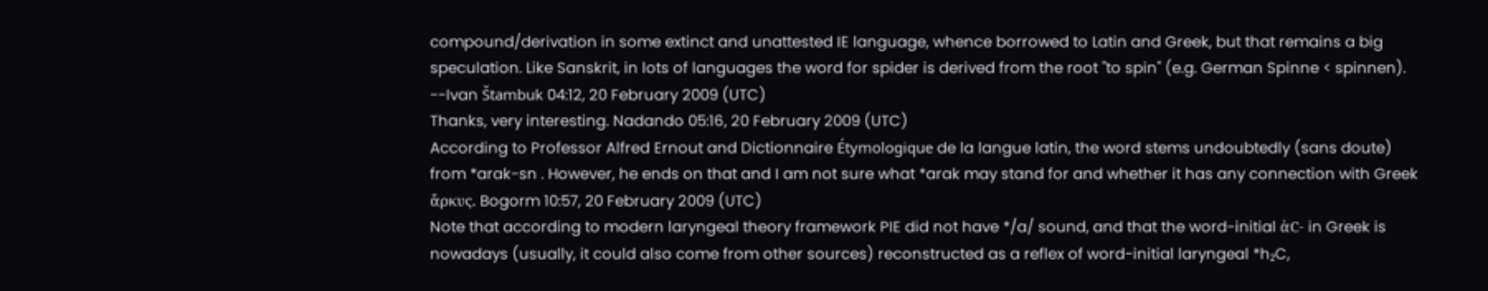compound/derivation in some extinct and unattested IE language, whence borrowed to Latin and Greek, but that remains a big speculation. Like Sanskrit, in lots of languages the word for spider is derived from the root "to spin" (e.g. German Spinne < spinnen). --Ivan Štambuk 04:12, 20 February 2009 (UTC)
Thanks, very interesting. Nadando 05:16, 20 February 2009 (UTC)
According to Professor Alfred Ernout and Dictionnaire Étymologique de la langue latin, the word stems undoubtedly (sans doute) from *arak-sn . However, he ends on that and I am not sure what *arak may stand for and whether it has any connection with Greek ἄρκυς. Bogorm 10:57, 20 February 2009 (UTC)
Note that according to modern laryngeal theory framework PIE did not have */a/ sound, and that the word-initial ἀC- in Greek is nowadays (usually, it could also come from other sources) reconstructed as a reflex of word-initial laryngeal *h₂C,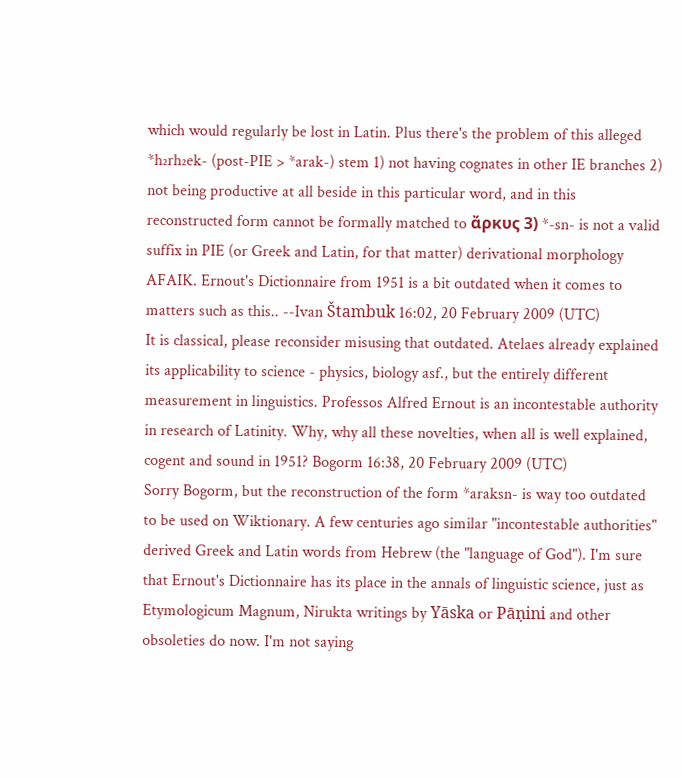which would regularly be lost in Latin. Plus there's the problem of this alleged *h₂rh₂ek- (post-PIE > *arak-) stem 1) not having cognates in other IE branches 2) not being productive at all beside in this particular word, and in this reconstructed form cannot be formally matched to ἄρκυς 3) *-sn- is not a valid suffix in PIE (or Greek and Latin, for that matter) derivational morphology AFAIK. Ernout's Dictionnaire from 1951 is a bit outdated when it comes to matters such as this.. --Ivan Štambuk 16:02, 20 February 2009 (UTC)
It is classical, please reconsider misusing that outdated. Atelaes already explained its applicability to science - physics, biology asf., but the entirely different measurement in linguistics. Professos Alfred Ernout is an incontestable authority in research of Latinity. Why, why all these novelties, when all is well explained, cogent and sound in 1951? Bogorm 16:38, 20 February 2009 (UTC)
Sorry Bogorm, but the reconstruction of the form *araksn- is way too outdated to be used on Wiktionary. A few centuries ago similar "incontestable authorities" derived Greek and Latin words from Hebrew (the "language of God"). I'm sure that Ernout's Dictionnaire has its place in the annals of linguistic science, just as Etymologicum Magnum, Nirukta writings by Yāska or Pāṇini and other obsoleties do now. I'm not saying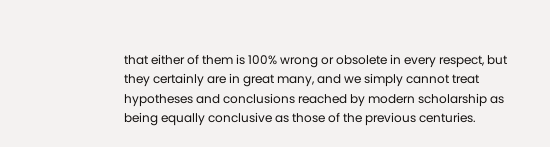that either of them is 100% wrong or obsolete in every respect, but they certainly are in great many, and we simply cannot treat hypotheses and conclusions reached by modern scholarship as being equally conclusive as those of the previous centuries.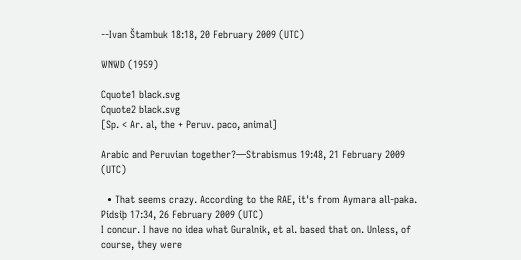--Ivan Štambuk 18:18, 20 February 2009 (UTC)

WNWD (1959)

Cquote1 black.svg
Cquote2 black.svg
[Sp. < Ar. al, the + Peruv. paco, animal]

Arabic and Peruvian together?—Strabismus 19:48, 21 February 2009 (UTC)

  • That seems crazy. According to the RAE, it's from Aymara all-paka. Ƿidsiþ 17:34, 26 February 2009 (UTC)
I concur. I have no idea what Guralnik, et al. based that on. Unless, of course, they were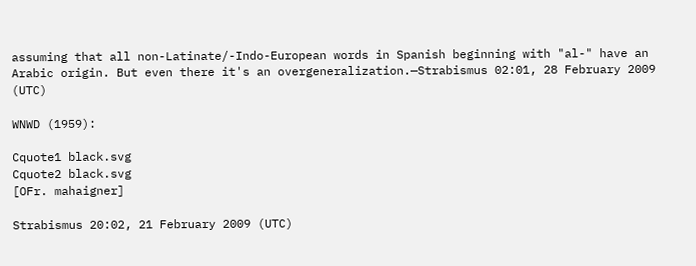assuming that all non-Latinate/-Indo-European words in Spanish beginning with "al-" have an Arabic origin. But even there it's an overgeneralization.—Strabismus 02:01, 28 February 2009 (UTC)

WNWD (1959):

Cquote1 black.svg
Cquote2 black.svg
[OFr. mahaigner]

Strabismus 20:02, 21 February 2009 (UTC)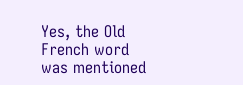Yes, the Old French word was mentioned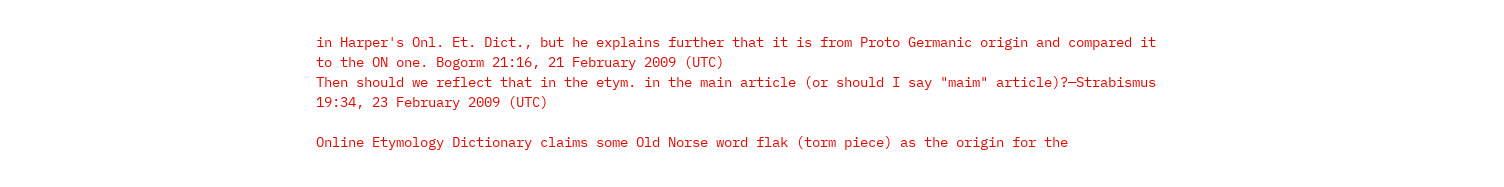in Harper's Onl. Et. Dict., but he explains further that it is from Proto Germanic origin and compared it to the ON one. Bogorm 21:16, 21 February 2009 (UTC)
Then should we reflect that in the etym. in the main article (or should I say "maim" article)?—Strabismus 19:34, 23 February 2009 (UTC)

Online Etymology Dictionary claims some Old Norse word flak (torm piece) as the origin for the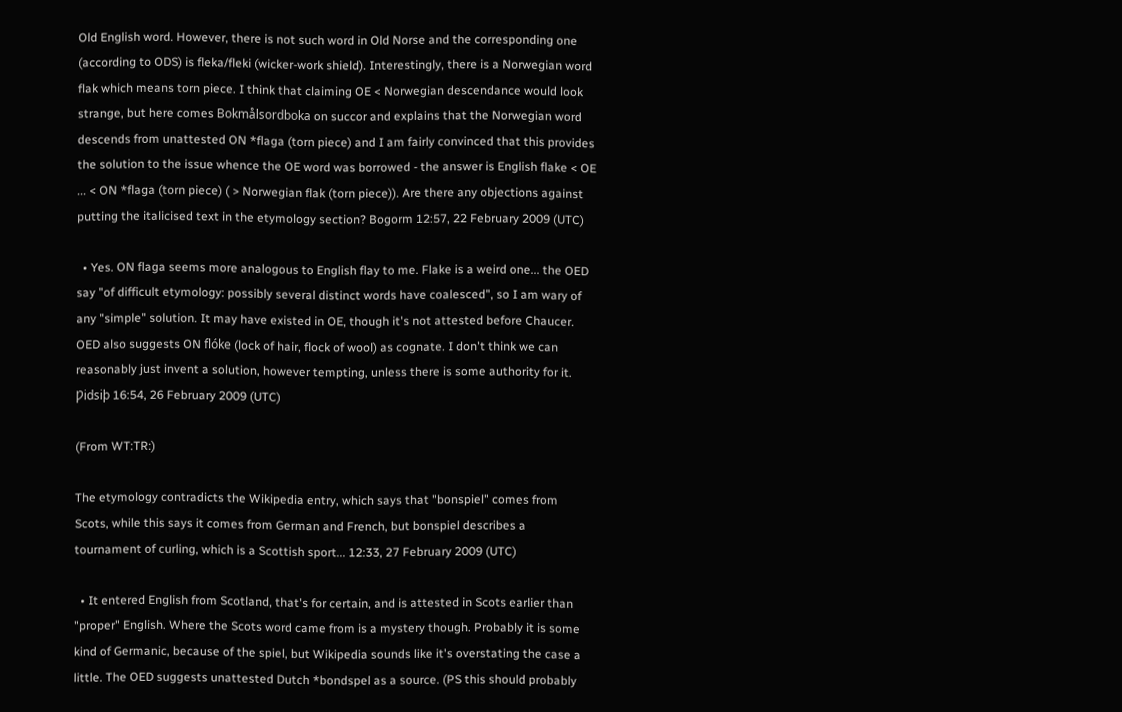Old English word. However, there is not such word in Old Norse and the corresponding one (according to ODS) is fleka/fleki (wicker-work shield). Interestingly, there is a Norwegian word flak which means torn piece. I think that claiming OE < Norwegian descendance would look strange, but here comes Bokmålsordboka on succor and explains that the Norwegian word descends from unattested ON *flaga (torn piece) and I am fairly convinced that this provides the solution to the issue whence the OE word was borrowed - the answer is English flake < OE ... < ON *flaga (torn piece) ( > Norwegian flak (torn piece)). Are there any objections against putting the italicised text in the etymology section? Bogorm 12:57, 22 February 2009 (UTC)

  • Yes. ON flaga seems more analogous to English flay to me. Flake is a weird one... the OED say "of difficult etymology: possibly several distinct words have coalesced", so I am wary of any "simple" solution. It may have existed in OE, though it's not attested before Chaucer. OED also suggests ON flóke (lock of hair, flock of wool) as cognate. I don't think we can reasonably just invent a solution, however tempting, unless there is some authority for it. Ƿidsiþ 16:54, 26 February 2009 (UTC)

(From WT:TR:)

The etymology contradicts the Wikipedia entry, which says that "bonspiel" comes from Scots, while this says it comes from German and French, but bonspiel describes a tournament of curling, which is a Scottish sport... 12:33, 27 February 2009 (UTC)

  • It entered English from Scotland, that's for certain, and is attested in Scots earlier than "proper" English. Where the Scots word came from is a mystery though. Probably it is some kind of Germanic, because of the spiel, but Wikipedia sounds like it's overstating the case a little. The OED suggests unattested Dutch *bondspel as a source. (PS this should probably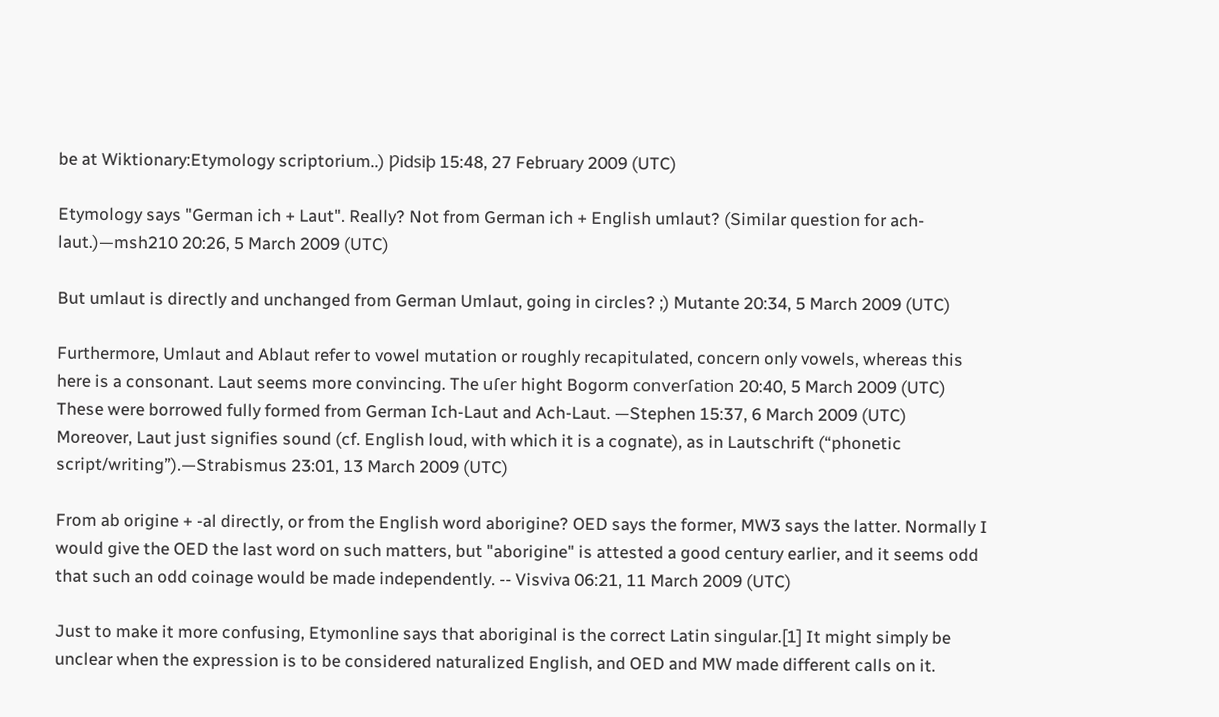be at Wiktionary:Etymology scriptorium..) Ƿidsiþ 15:48, 27 February 2009 (UTC)

Etymology says "German ich + Laut". Really? Not from German ich + English umlaut? (Similar question for ach-laut.)—msh210 20:26, 5 March 2009 (UTC)

But umlaut is directly and unchanged from German Umlaut, going in circles? ;) Mutante 20:34, 5 March 2009 (UTC)

Furthermore, Umlaut and Ablaut refer to vowel mutation or roughly recapitulated, concern only vowels, whereas this here is a consonant. Laut seems more convincing. The uſer hight Bogorm converſation 20:40, 5 March 2009 (UTC)
These were borrowed fully formed from German Ich-Laut and Ach-Laut. —Stephen 15:37, 6 March 2009 (UTC)
Moreover, Laut just signifies sound (cf. English loud, with which it is a cognate), as in Lautschrift (“phonetic script/writing”).—Strabismus 23:01, 13 March 2009 (UTC)

From ab origine + -al directly, or from the English word aborigine? OED says the former, MW3 says the latter. Normally I would give the OED the last word on such matters, but "aborigine" is attested a good century earlier, and it seems odd that such an odd coinage would be made independently. -- Visviva 06:21, 11 March 2009 (UTC)

Just to make it more confusing, Etymonline says that aboriginal is the correct Latin singular.[1] It might simply be unclear when the expression is to be considered naturalized English, and OED and MW made different calls on it.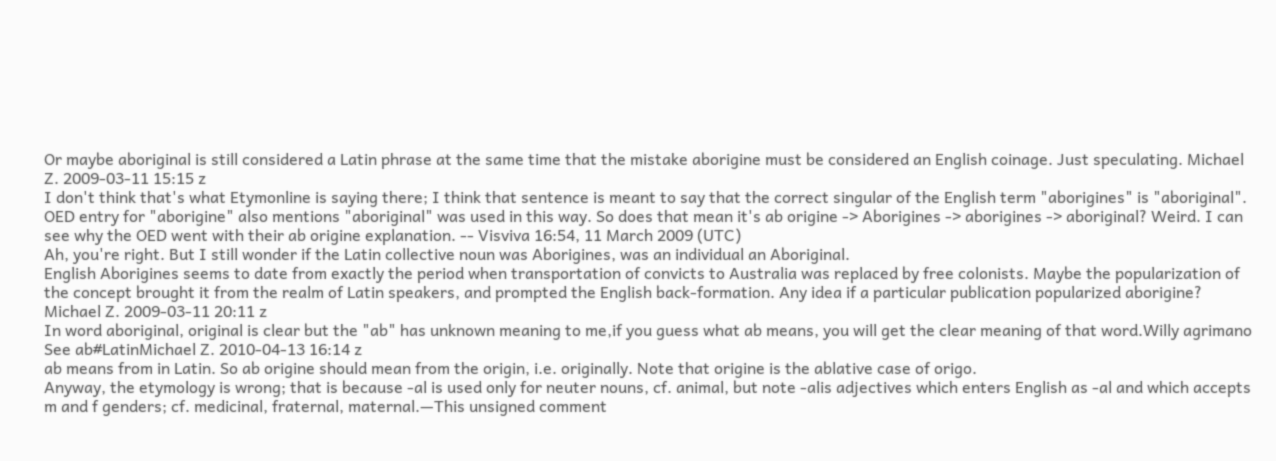Or maybe aboriginal is still considered a Latin phrase at the same time that the mistake aborigine must be considered an English coinage. Just speculating. Michael Z. 2009-03-11 15:15 z
I don't think that's what Etymonline is saying there; I think that sentence is meant to say that the correct singular of the English term "aborigines" is "aboriginal". OED entry for "aborigine" also mentions "aboriginal" was used in this way. So does that mean it's ab origine -> Aborigines -> aborigines -> aboriginal? Weird. I can see why the OED went with their ab origine explanation. -- Visviva 16:54, 11 March 2009 (UTC)
Ah, you're right. But I still wonder if the Latin collective noun was Aborigines, was an individual an Aboriginal.
English Aborigines seems to date from exactly the period when transportation of convicts to Australia was replaced by free colonists. Maybe the popularization of the concept brought it from the realm of Latin speakers, and prompted the English back-formation. Any idea if a particular publication popularized aborigine? Michael Z. 2009-03-11 20:11 z
In word aboriginal, original is clear but the "ab" has unknown meaning to me,if you guess what ab means, you will get the clear meaning of that word.Willy agrimano
See ab#LatinMichael Z. 2010-04-13 16:14 z
ab means from in Latin. So ab origine should mean from the origin, i.e. originally. Note that origine is the ablative case of origo.
Anyway, the etymology is wrong; that is because -al is used only for neuter nouns, cf. animal, but note -alis adjectives which enters English as -al and which accepts m and f genders; cf. medicinal, fraternal, maternal.—This unsigned comment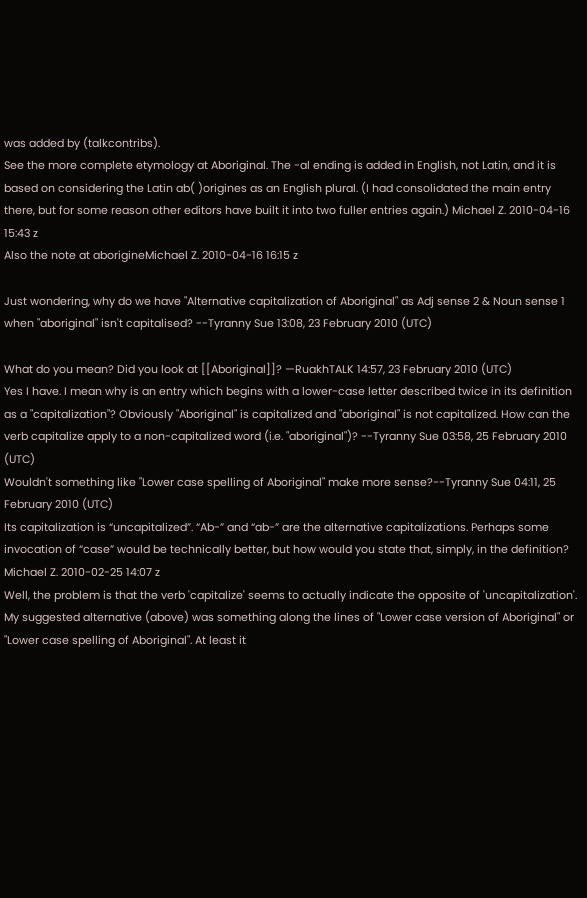was added by (talkcontribs).
See the more complete etymology at Aboriginal. The -al ending is added in English, not Latin, and it is based on considering the Latin ab( )origines as an English plural. (I had consolidated the main entry there, but for some reason other editors have built it into two fuller entries again.) Michael Z. 2010-04-16 15:43 z
Also the note at aborigineMichael Z. 2010-04-16 16:15 z

Just wondering, why do we have "Alternative capitalization of Aboriginal" as Adj sense 2 & Noun sense 1 when "aboriginal" isn't capitalised? --Tyranny Sue 13:08, 23 February 2010 (UTC)

What do you mean? Did you look at [[Aboriginal]]? —RuakhTALK 14:57, 23 February 2010 (UTC)
Yes I have. I mean why is an entry which begins with a lower-case letter described twice in its definition as a "capitalization"? Obviously "Aboriginal" is capitalized and "aboriginal" is not capitalized. How can the verb capitalize apply to a non-capitalized word (i.e. "aboriginal")? --Tyranny Sue 03:58, 25 February 2010 (UTC)
Wouldn't something like "Lower case spelling of Aboriginal" make more sense?--Tyranny Sue 04:11, 25 February 2010 (UTC)
Its capitalization is “uncapitalized”. “Ab-” and “ab-” are the alternative capitalizations. Perhaps some invocation of “case” would be technically better, but how would you state that, simply, in the definition? Michael Z. 2010-02-25 14:07 z
Well, the problem is that the verb 'capitalize' seems to actually indicate the opposite of 'uncapitalization'.
My suggested alternative (above) was something along the lines of "Lower case version of Aboriginal" or "Lower case spelling of Aboriginal". At least it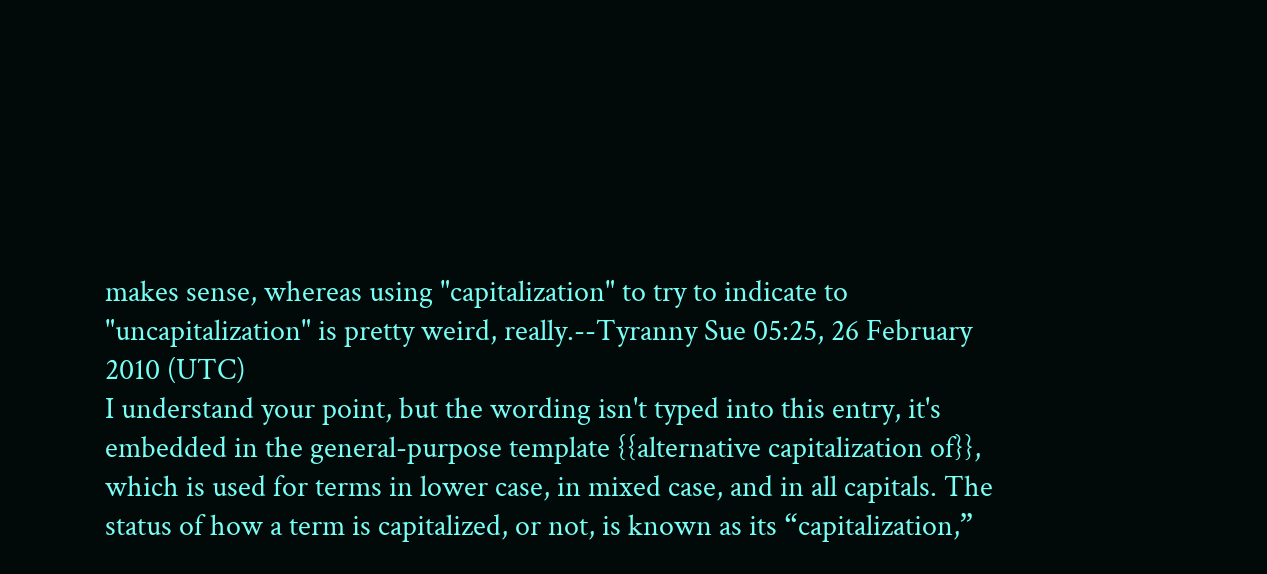makes sense, whereas using "capitalization" to try to indicate to "uncapitalization" is pretty weird, really.--Tyranny Sue 05:25, 26 February 2010 (UTC)
I understand your point, but the wording isn't typed into this entry, it's embedded in the general-purpose template {{alternative capitalization of}}, which is used for terms in lower case, in mixed case, and in all capitals. The status of how a term is capitalized, or not, is known as its “capitalization,”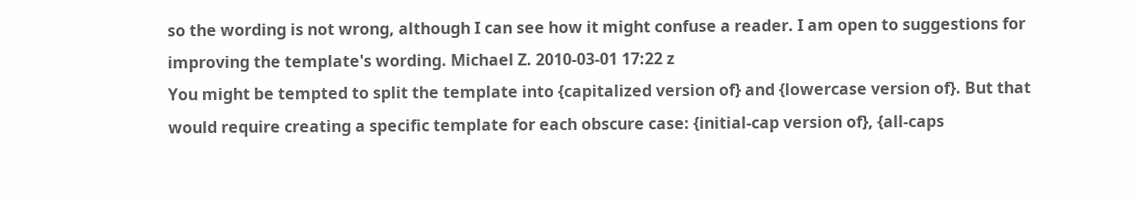so the wording is not wrong, although I can see how it might confuse a reader. I am open to suggestions for improving the template's wording. Michael Z. 2010-03-01 17:22 z
You might be tempted to split the template into {capitalized version of} and {lowercase version of}. But that would require creating a specific template for each obscure case: {initial-cap version of}, {all-caps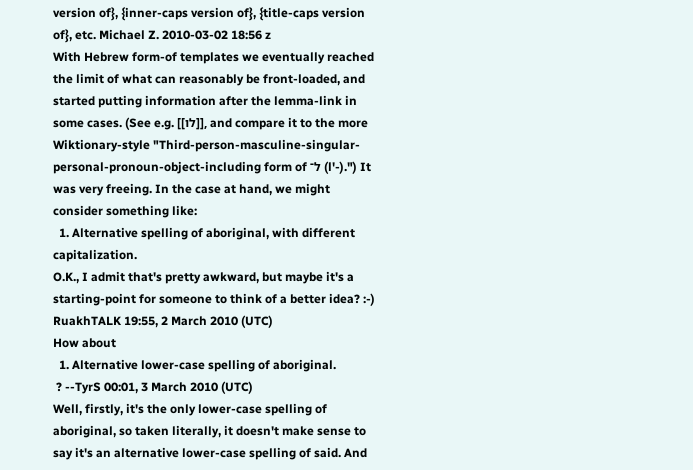version of}, {inner-caps version of}, {title-caps version of}, etc. Michael Z. 2010-03-02 18:56 z
With Hebrew form-of templates we eventually reached the limit of what can reasonably be front-loaded, and started putting information after the lemma-link in some cases. (See e.g. [[לו]], and compare it to the more Wiktionary-style "Third-person-masculine-singular-personal-pronoun-object-including form of ל־ (l'-).") It was very freeing. In the case at hand, we might consider something like:
  1. Alternative spelling of aboriginal, with different capitalization.
O.K., I admit that's pretty awkward, but maybe it's a starting-point for someone to think of a better idea? :-)
RuakhTALK 19:55, 2 March 2010 (UTC)
How about
  1. Alternative lower-case spelling of aboriginal.
 ? --TyrS 00:01, 3 March 2010 (UTC)
Well, firstly, it's the only lower-case spelling of aboriginal, so taken literally, it doesn't make sense to say it's an alternative lower-case spelling of said. And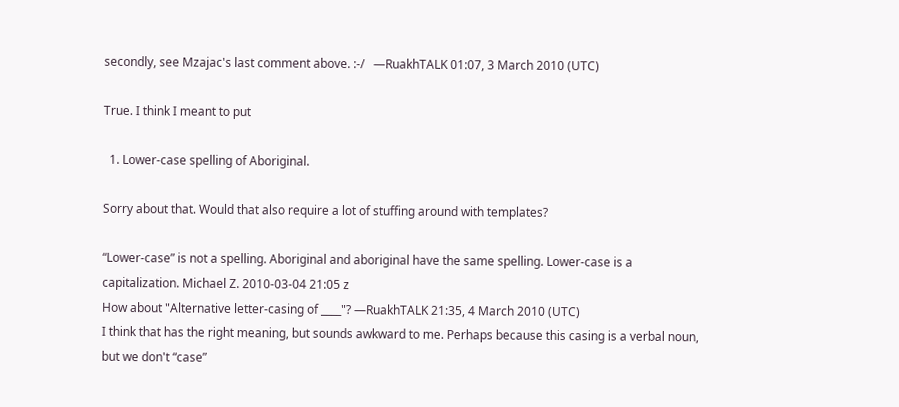secondly, see Mzajac's last comment above. :-/   —RuakhTALK 01:07, 3 March 2010 (UTC)

True. I think I meant to put

  1. Lower-case spelling of Aboriginal.

Sorry about that. Would that also require a lot of stuffing around with templates?

“Lower-case” is not a spelling. Aboriginal and aboriginal have the same spelling. Lower-case is a capitalization. Michael Z. 2010-03-04 21:05 z
How about "Alternative letter-casing of ____"? —RuakhTALK 21:35, 4 March 2010 (UTC)
I think that has the right meaning, but sounds awkward to me. Perhaps because this casing is a verbal noun, but we don't “case”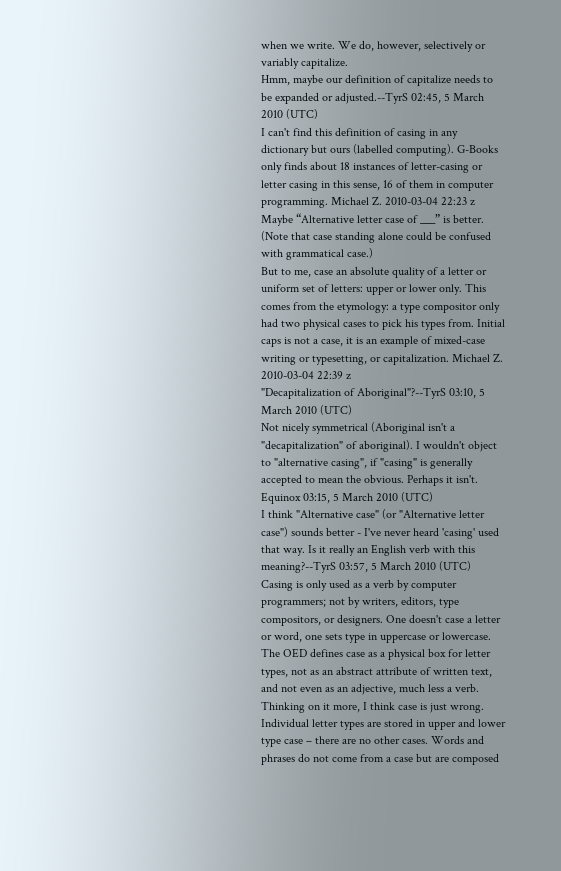when we write. We do, however, selectively or variably capitalize.
Hmm, maybe our definition of capitalize needs to be expanded or adjusted.--TyrS 02:45, 5 March 2010 (UTC)
I can't find this definition of casing in any dictionary but ours (labelled computing). G-Books only finds about 18 instances of letter-casing or letter casing in this sense, 16 of them in computer programming. Michael Z. 2010-03-04 22:23 z
Maybe “Alternative letter case of ___” is better. (Note that case standing alone could be confused with grammatical case.)
But to me, case an absolute quality of a letter or uniform set of letters: upper or lower only. This comes from the etymology: a type compositor only had two physical cases to pick his types from. Initial caps is not a case, it is an example of mixed-case writing or typesetting, or capitalization. Michael Z. 2010-03-04 22:39 z
"Decapitalization of Aboriginal"?--TyrS 03:10, 5 March 2010 (UTC)
Not nicely symmetrical (Aboriginal isn't a "decapitalization" of aboriginal). I wouldn't object to "alternative casing", if "casing" is generally accepted to mean the obvious. Perhaps it isn't. Equinox 03:15, 5 March 2010 (UTC)
I think "Alternative case" (or "Alternative letter case") sounds better - I've never heard 'casing' used that way. Is it really an English verb with this meaning?--TyrS 03:57, 5 March 2010 (UTC)
Casing is only used as a verb by computer programmers; not by writers, editors, type compositors, or designers. One doesn't case a letter or word, one sets type in uppercase or lowercase. The OED defines case as a physical box for letter types, not as an abstract attribute of written text, and not even as an adjective, much less a verb.
Thinking on it more, I think case is just wrong. Individual letter types are stored in upper and lower type case – there are no other cases. Words and phrases do not come from a case but are composed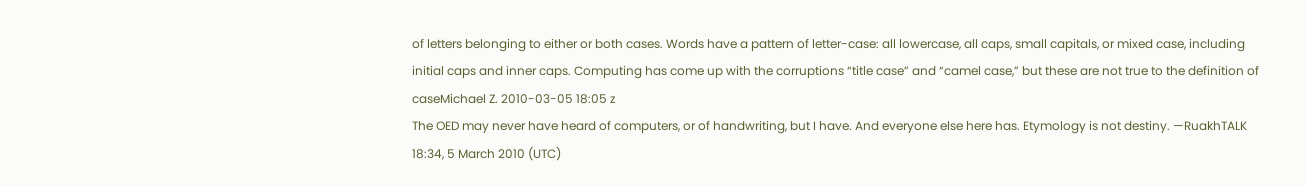of letters belonging to either or both cases. Words have a pattern of letter-case: all lowercase, all caps, small capitals, or mixed case, including initial caps and inner caps. Computing has come up with the corruptions “title case” and “camel case,” but these are not true to the definition of caseMichael Z. 2010-03-05 18:05 z
The OED may never have heard of computers, or of handwriting, but I have. And everyone else here has. Etymology is not destiny. —RuakhTALK 18:34, 5 March 2010 (UTC)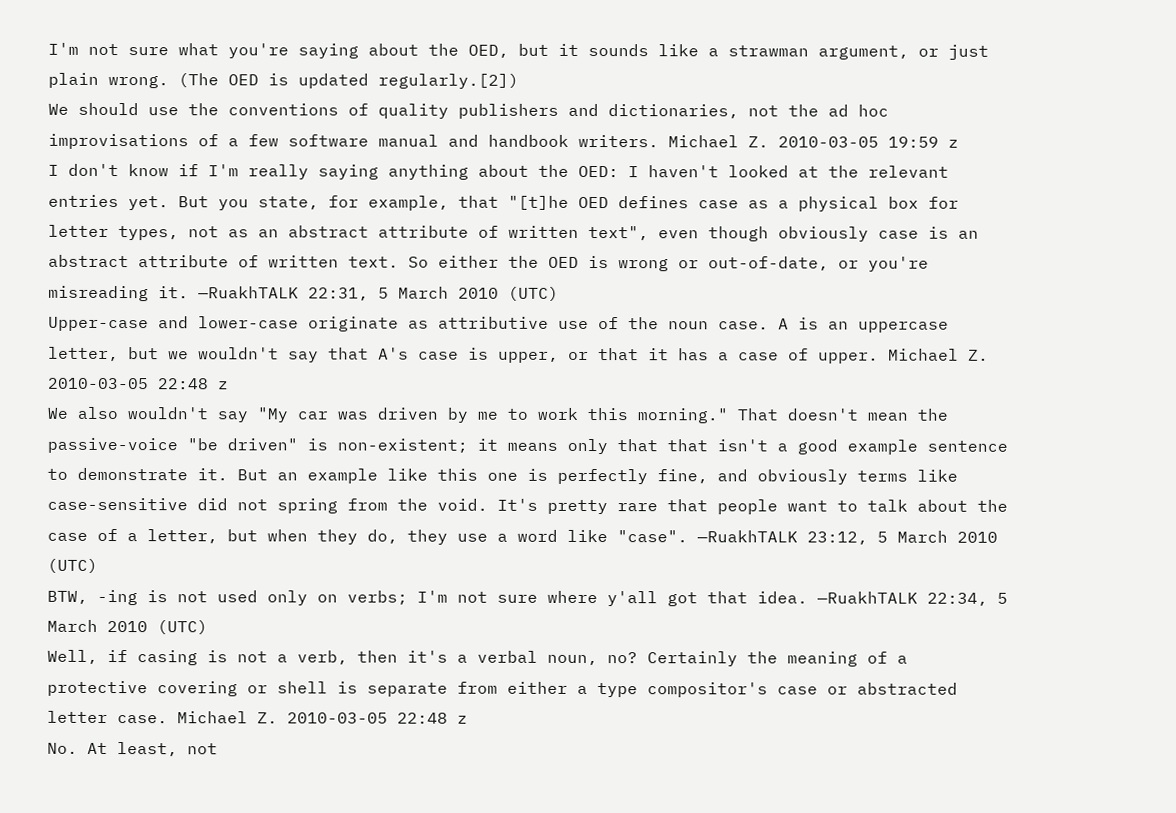I'm not sure what you're saying about the OED, but it sounds like a strawman argument, or just plain wrong. (The OED is updated regularly.[2])
We should use the conventions of quality publishers and dictionaries, not the ad hoc improvisations of a few software manual and handbook writers. Michael Z. 2010-03-05 19:59 z
I don't know if I'm really saying anything about the OED: I haven't looked at the relevant entries yet. But you state, for example, that "[t]he OED defines case as a physical box for letter types, not as an abstract attribute of written text", even though obviously case is an abstract attribute of written text. So either the OED is wrong or out-of-date, or you're misreading it. —RuakhTALK 22:31, 5 March 2010 (UTC)
Upper-case and lower-case originate as attributive use of the noun case. A is an uppercase letter, but we wouldn't say that A's case is upper, or that it has a case of upper. Michael Z. 2010-03-05 22:48 z
We also wouldn't say "My car was driven by me to work this morning." That doesn't mean the passive-voice "be driven" is non-existent; it means only that that isn't a good example sentence to demonstrate it. But an example like this one is perfectly fine, and obviously terms like case-sensitive did not spring from the void. It's pretty rare that people want to talk about the case of a letter, but when they do, they use a word like "case". —RuakhTALK 23:12, 5 March 2010 (UTC)
BTW, -ing is not used only on verbs; I'm not sure where y'all got that idea. —RuakhTALK 22:34, 5 March 2010 (UTC)
Well, if casing is not a verb, then it's a verbal noun, no? Certainly the meaning of a protective covering or shell is separate from either a type compositor's case or abstracted letter case. Michael Z. 2010-03-05 22:48 z
No. At least, not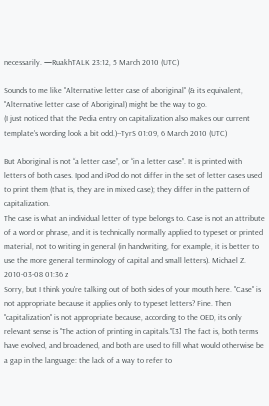necessarily. —RuakhTALK 23:12, 5 March 2010 (UTC)

Sounds to me like "Alternative letter case of aboriginal" (& its equivalent, "Alternative letter case of Aboriginal) might be the way to go.
(I just noticed that the Pedia entry on capitalization also makes our current template's wording look a bit odd.)--TyrS 01:09, 6 March 2010 (UTC)

But Aboriginal is not “a letter case”, or “in a letter case”. It is printed with letters of both cases. Ipod and iPod do not differ in the set of letter cases used to print them (that is, they are in mixed case); they differ in the pattern of capitalization.
The case is what an individual letter of type belongs to. Case is not an attribute of a word or phrase, and it is technically normally applied to typeset or printed material, not to writing in general (in handwriting, for example, it is better to use the more general terminology of capital and small letters). Michael Z. 2010-03-08 01:36 z
Sorry, but I think you're talking out of both sides of your mouth here. "Case" is not appropriate because it applies only to typeset letters? Fine. Then "capitalization" is not appropriate because, according to the OED, its only relevant sense is "The action of printing in capitals."[3] The fact is, both terms have evolved, and broadened, and both are used to fill what would otherwise be a gap in the language: the lack of a way to refer to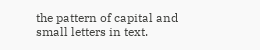the pattern of capital and small letters in text.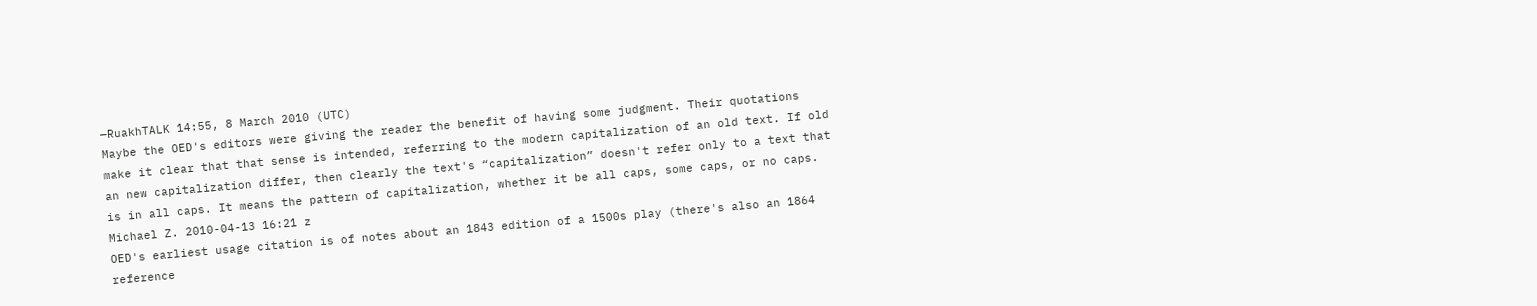—RuakhTALK 14:55, 8 March 2010 (UTC)
Maybe the OED's editors were giving the reader the benefit of having some judgment. Their quotations make it clear that that sense is intended, referring to the modern capitalization of an old text. If old an new capitalization differ, then clearly the text's “capitalization” doesn't refer only to a text that is in all caps. It means the pattern of capitalization, whether it be all caps, some caps, or no caps. Michael Z. 2010-04-13 16:21 z
OED's earliest usage citation is of notes about an 1843 edition of a 1500s play (there's also an 1864 reference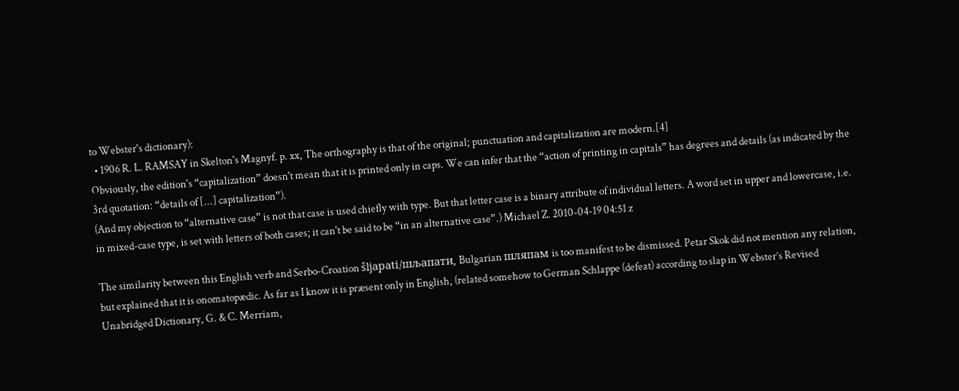to Webster's dictionary):
  • 1906 R. L. RAMSAY in Skelton's Magnyf. p. xx, The orthography is that of the original; punctuation and capitalization are modern.[4]
Obviously, the edition's “capitalization” doesn't mean that it is printed only in caps. We can infer that the “action of printing in capitals” has degrees and details (as indicated by the 3rd quotation: “details of [...] capitalization”).
(And my objection to “alternative case” is not that case is used chiefly with type. But that letter case is a binary attribute of individual letters. A word set in upper and lowercase, i.e. in mixed-case type, is set with letters of both cases; it can't be said to be “in an alternative case”.) Michael Z. 2010-04-19 04:51 z

The similarity between this English verb and Serbo-Croation šljapati/шљапати, Bulgarian шляпам is too manifest to be dismissed. Petar Skok did not mention any relation, but explained that it is onomatopædic. As far as I know it is præsent only in English, (related somehow to German Schlappe (defeat) according to slap in Webster’s Revised Unabridged Dictionary, G. & C. Merriam,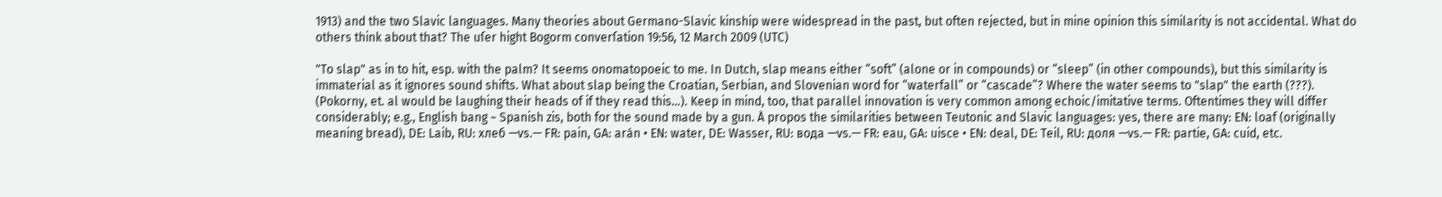1913) and the two Slavic languages. Many theories about Germano-Slavic kinship were widespread in the past, but often rejected, but in mine opinion this similarity is not accidental. What do others think about that? The uſer hight Bogorm converſation 19:56, 12 March 2009 (UTC)

"To slap" as in to hit, esp. with the palm? It seems onomatopoeic to me. In Dutch, slap means either “soft” (alone or in compounds) or “sleep” (in other compounds), but this similarity is immaterial as it ignores sound shifts. What about slap being the Croatian, Serbian, and Slovenian word for “waterfall” or “cascade”? Where the water seems to "slap" the earth (???). (Pokorny, et. al would be laughing their heads of if they read this…). Keep in mind, too, that parallel innovation is very common among echoic/imitative terms. Oftentimes they will differ considerably; e.g., English bang ~ Spanish zis, both for the sound made by a gun. À propos the similarities between Teutonic and Slavic languages: yes, there are many: EN: loaf (originally meaning bread), DE: Laib, RU: хлеб —vs.— FR: pain, GA: arán • EN: water, DE: Wasser, RU: вода —vs.— FR: eau, GA: uisce • EN: deal, DE: Teil, RU: доля —vs.— FR: partie, GA: cuid, etc.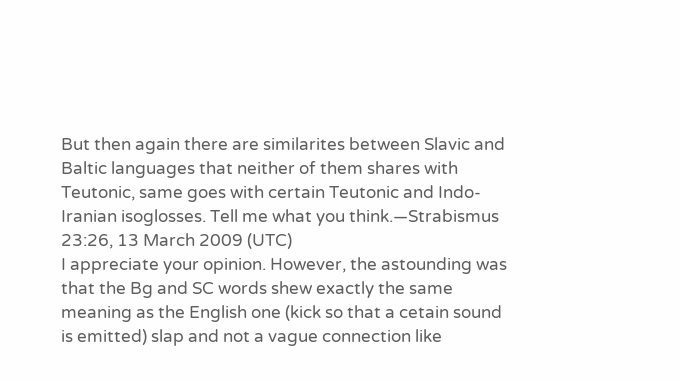But then again there are similarites between Slavic and Baltic languages that neither of them shares with Teutonic, same goes with certain Teutonic and Indo-Iranian isoglosses. Tell me what you think.—Strabismus 23:26, 13 March 2009 (UTC)
I appreciate your opinion. However, the astounding was that the Bg and SC words shew exactly the same meaning as the English one (kick so that a cetain sound is emitted) slap and not a vague connection like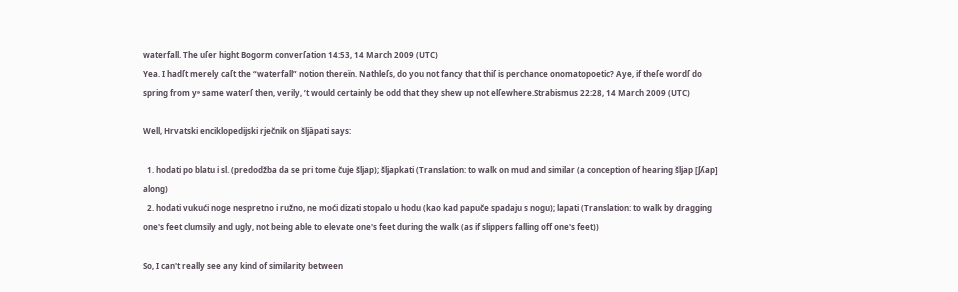waterfall. The uſer hight Bogorm converſation 14:53, 14 March 2009 (UTC)
Yea. I hadſt merely caſt the “waterfall” notion thereïn. Nathleſs, do you not fancy that thiſ is perchance onomatopoetic? Aye, if theſe wordſ do spring from yᵉ same waterſ then, verily, ’t would certainly be odd that they shew up not elſewhere.Strabismus 22:28, 14 March 2009 (UTC)

Well, Hrvatski enciklopedijski rječnik on šljȁpati says:

  1. hodati po blatu i sl. (predodžba da se pri tome čuje šljap); šljapkati (Translation: to walk on mud and similar (a conception of hearing šljap [ʃʎap] along)
  2. hodati vukući noge nespretno i ružno, ne moći dizati stopalo u hodu (kao kad papuče spadaju s nogu); lapati (Translation: to walk by dragging one's feet clumsily and ugly, not being able to elevate one's feet during the walk (as if slippers falling off one's feet))

So, I can't really see any kind of similarity between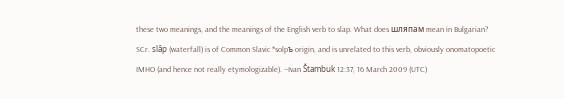these two meanings, and the meanings of the English verb to slap. What does шляпам mean in Bulgarian?
SCr. slȃp (waterfall) is of Common Slavic *solpъ origin, and is unrelated to this verb, obviously onomatopoetic IMHO (and hence not really etymologizable). --Ivan Štambuk 12:37, 16 March 2009 (UTC)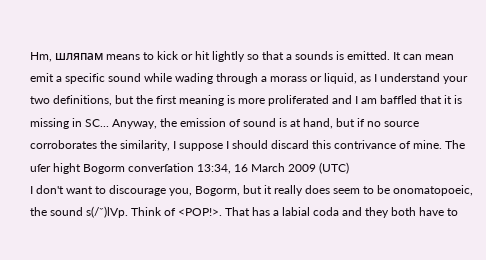Hm, шляпам means to kick or hit lightly so that a sounds is emitted. It can mean emit a specific sound while wading through a morass or liquid, as I understand your two definitions, but the first meaning is more proliferated and I am baffled that it is missing in SC... Anyway, the emission of sound is at hand, but if no source corroborates the similarity, I suppose I should discard this contrivance of mine. The uſer hight Bogorm converſation 13:34, 16 March 2009 (UTC)
I don't want to discourage you, Bogorm, but it really does seem to be onomatopoeic, the sound s(/ˇ)lVp. Think of <POP!>. That has a labial coda and they both have to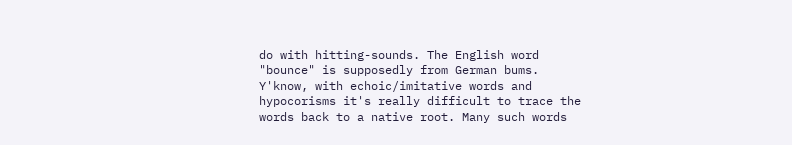do with hitting-sounds. The English word "bounce" is supposedly from German bums. Y'know, with echoic/imitative words and hypocorisms it's really difficult to trace the words back to a native root. Many such words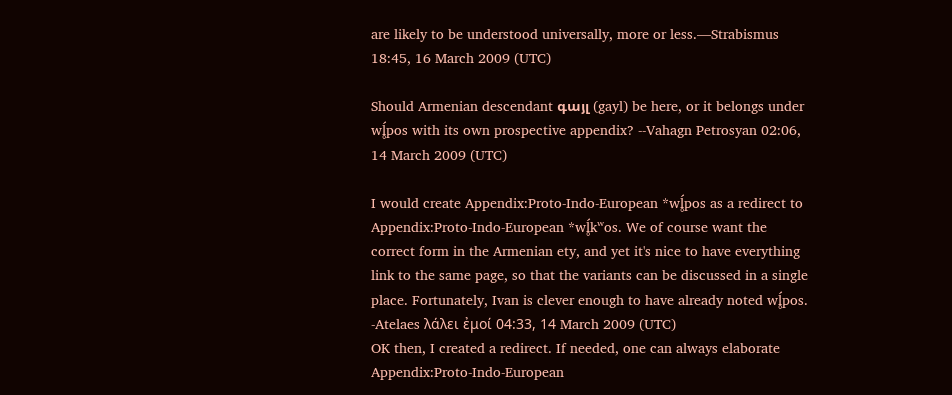are likely to be understood universally, more or less.—Strabismus 18:45, 16 March 2009 (UTC)

Should Armenian descendant գայլ (gayl) be here, or it belongs under wĺ̥pos with its own prospective appendix? --Vahagn Petrosyan 02:06, 14 March 2009 (UTC)

I would create Appendix:Proto-Indo-European *wĺ̥pos as a redirect to Appendix:Proto-Indo-European *wĺ̥kʷos. We of course want the correct form in the Armenian ety, and yet it's nice to have everything link to the same page, so that the variants can be discussed in a single place. Fortunately, Ivan is clever enough to have already noted wĺ̥pos. -Atelaes λάλει ἐμοί 04:33, 14 March 2009 (UTC)
OK then, I created a redirect. If needed, one can always elaborate Appendix:Proto-Indo-European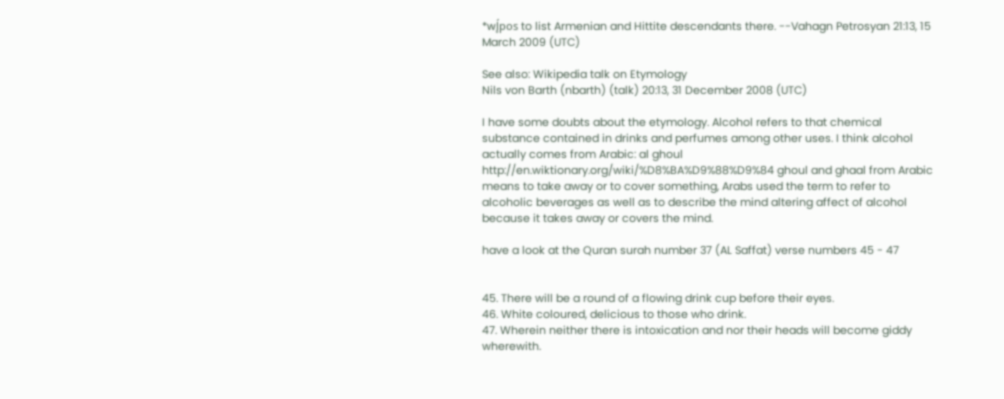*wĺ̥pos to list Armenian and Hittite descendants there. --Vahagn Petrosyan 21:13, 15 March 2009 (UTC)

See also: Wikipedia talk on Etymology
Nils von Barth (nbarth) (talk) 20:13, 31 December 2008 (UTC)

I have some doubts about the etymology. Alcohol refers to that chemical substance contained in drinks and perfumes among other uses. I think alcohol actually comes from Arabic: al ghoul http://en.wiktionary.org/wiki/%D8%BA%D9%88%D9%84 ghoul and ghaal from Arabic means to take away or to cover something, Arabs used the term to refer to alcoholic beverages as well as to describe the mind altering affect of alcohol because it takes away or covers the mind.

have a look at the Quran surah number 37 (AL Saffat) verse numbers 45 - 47


45. There will be a round of a flowing drink cup before their eyes.
46. White coloured, delicious to those who drink.
47. Wherein neither there is intoxication and nor their heads will become giddy wherewith.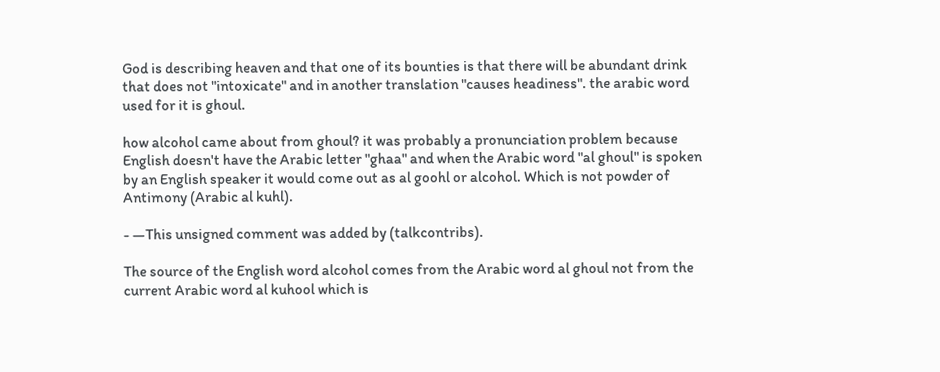God is describing heaven and that one of its bounties is that there will be abundant drink that does not "intoxicate" and in another translation "causes headiness". the arabic word used for it is ghoul.

how alcohol came about from ghoul? it was probably a pronunciation problem because English doesn't have the Arabic letter "ghaa" and when the Arabic word "al ghoul" is spoken by an English speaker it would come out as al goohl or alcohol. Which is not powder of Antimony (Arabic al kuhl).

- —This unsigned comment was added by (talkcontribs).

The source of the English word alcohol comes from the Arabic word al ghoul not from the current Arabic word al kuhool which is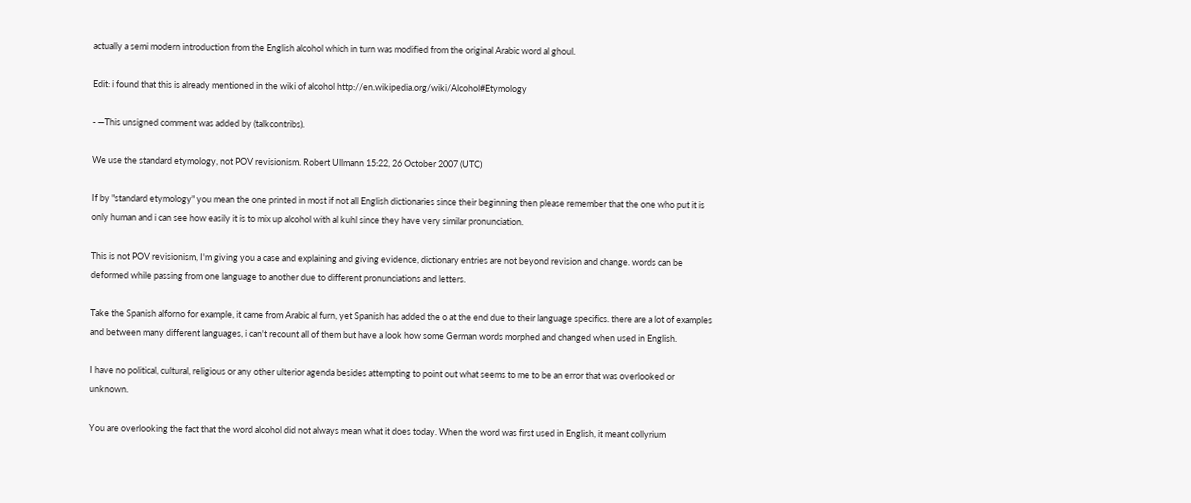actually a semi modern introduction from the English alcohol which in turn was modified from the original Arabic word al ghoul.

Edit: i found that this is already mentioned in the wiki of alcohol http://en.wikipedia.org/wiki/Alcohol#Etymology

- —This unsigned comment was added by (talkcontribs).

We use the standard etymology, not POV revisionism. Robert Ullmann 15:22, 26 October 2007 (UTC)

If by "standard etymology" you mean the one printed in most if not all English dictionaries since their beginning then please remember that the one who put it is only human and i can see how easily it is to mix up alcohol with al kuhl since they have very similar pronunciation.

This is not POV revisionism, I'm giving you a case and explaining and giving evidence, dictionary entries are not beyond revision and change. words can be deformed while passing from one language to another due to different pronunciations and letters.

Take the Spanish alforno for example, it came from Arabic al furn, yet Spanish has added the o at the end due to their language specifics. there are a lot of examples and between many different languages, i can't recount all of them but have a look how some German words morphed and changed when used in English.

I have no political, cultural, religious or any other ulterior agenda besides attempting to point out what seems to me to be an error that was overlooked or unknown.

You are overlooking the fact that the word alcohol did not always mean what it does today. When the word was first used in English, it meant collyrium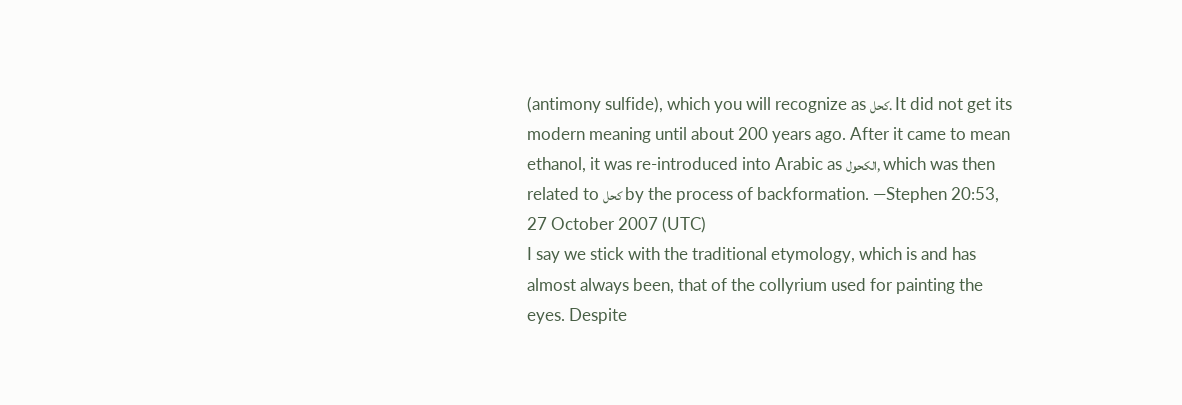(antimony sulfide), which you will recognize as كحل. It did not get its modern meaning until about 200 years ago. After it came to mean ethanol, it was re-introduced into Arabic as الكحول, which was then related to كحل by the process of backformation. —Stephen 20:53, 27 October 2007 (UTC)
I say we stick with the traditional etymology, which is and has almost always been, that of the collyrium used for painting the eyes. Despite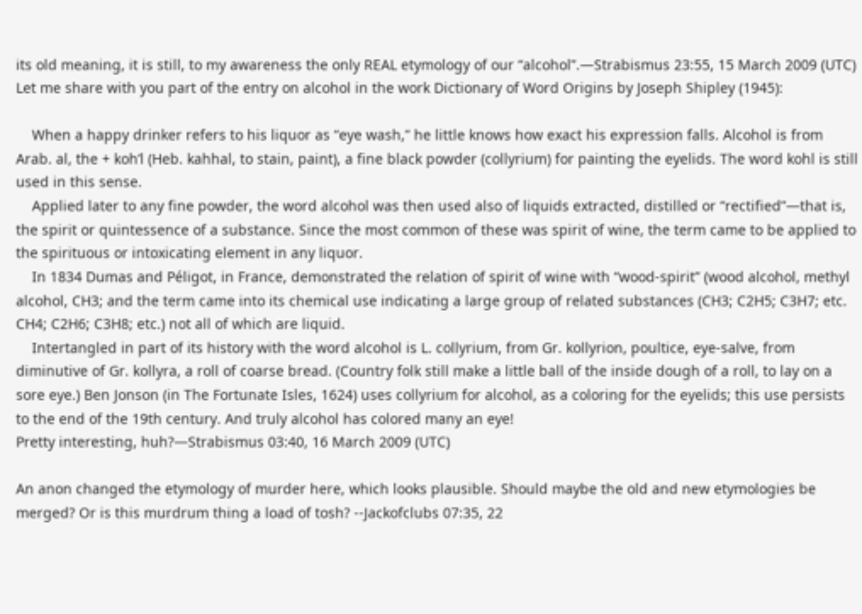its old meaning, it is still, to my awareness the only REAL etymology of our “alcohol”.—Strabismus 23:55, 15 March 2009 (UTC)
Let me share with you part of the entry on alcohol in the work Dictionary of Word Origins by Joseph Shipley (1945):

    When a happy drinker refers to his liquor as “eye wash,” he little knows how exact his expression falls. Alcohol is from Arab. al, the + koh’l (Heb. kahhal, to stain, paint), a fine black powder (collyrium) for painting the eyelids. The word kohl is still used in this sense.
    Applied later to any fine powder, the word alcohol was then used also of liquids extracted, distilled or “rectified”—that is, the spirit or quintessence of a substance. Since the most common of these was spirit of wine, the term came to be applied to the spirituous or intoxicating element in any liquor.
    In 1834 Dumas and Péligot, in France, demonstrated the relation of spirit of wine with “wood-spirit” (wood alcohol, methyl alcohol, CH3; and the term came into its chemical use indicating a large group of related substances (CH3; C2H5; C3H7; etc. CH4; C2H6; C3H8; etc.) not all of which are liquid.
    Intertangled in part of its history with the word alcohol is L. collyrium, from Gr. kollyrion, poultice, eye-salve, from diminutive of Gr. kollyra, a roll of coarse bread. (Country folk still make a little ball of the inside dough of a roll, to lay on a sore eye.) Ben Jonson (in The Fortunate Isles, 1624) uses collyrium for alcohol, as a coloring for the eyelids; this use persists to the end of the 19th century. And truly alcohol has colored many an eye!
Pretty interesting, huh?—Strabismus 03:40, 16 March 2009 (UTC)

An anon changed the etymology of murder here, which looks plausible. Should maybe the old and new etymologies be merged? Or is this murdrum thing a load of tosh? --Jackofclubs 07:35, 22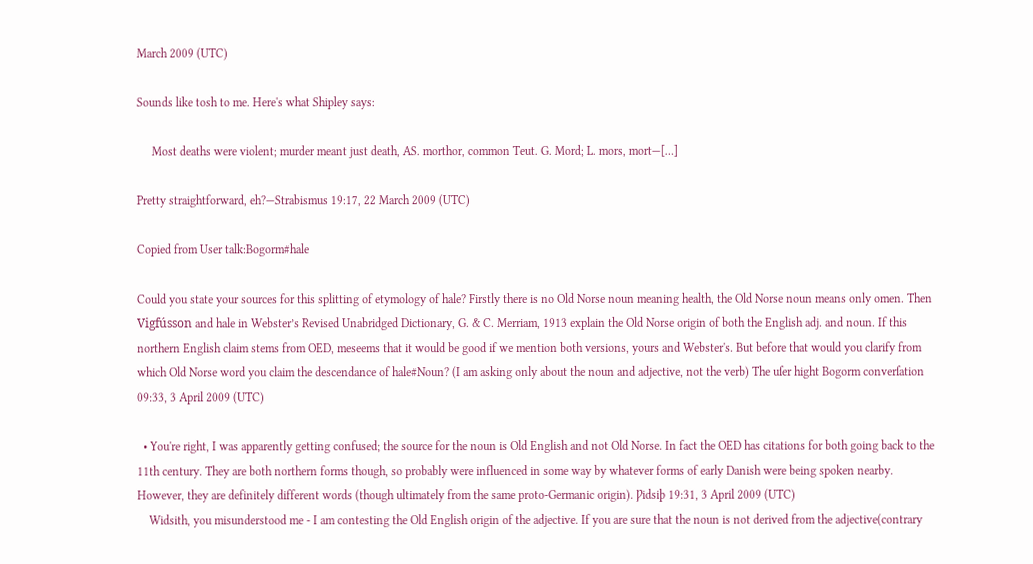March 2009 (UTC)

Sounds like tosh to me. Here's what Shipley says:

     Most deaths were violent; murder meant just death, AS. morthor, common Teut. G. Mord; L. mors, mort—[…]

Pretty straightforward, eh?—Strabismus 19:17, 22 March 2009 (UTC)

Copied from User talk:Bogorm#hale

Could you state your sources for this splitting of etymology of hale? Firstly there is no Old Norse noun meaning health, the Old Norse noun means only omen. Then Vigfússon and hale in Webster’s Revised Unabridged Dictionary, G. & C. Merriam, 1913 explain the Old Norse origin of both the English adj. and noun. If this northern English claim stems from OED, meseems that it would be good if we mention both versions, yours and Webster's. But before that would you clarify from which Old Norse word you claim the descendance of hale#Noun? (I am asking only about the noun and adjective, not the verb) The uſer hight Bogorm converſation 09:33, 3 April 2009 (UTC)

  • You're right, I was apparently getting confused; the source for the noun is Old English and not Old Norse. In fact the OED has citations for both going back to the 11th century. They are both northern forms though, so probably were influenced in some way by whatever forms of early Danish were being spoken nearby. However, they are definitely different words (though ultimately from the same proto-Germanic origin). Ƿidsiþ 19:31, 3 April 2009 (UTC)
    Widsith, you misunderstood me - I am contesting the Old English origin of the adjective. If you are sure that the noun is not derived from the adjective(contrary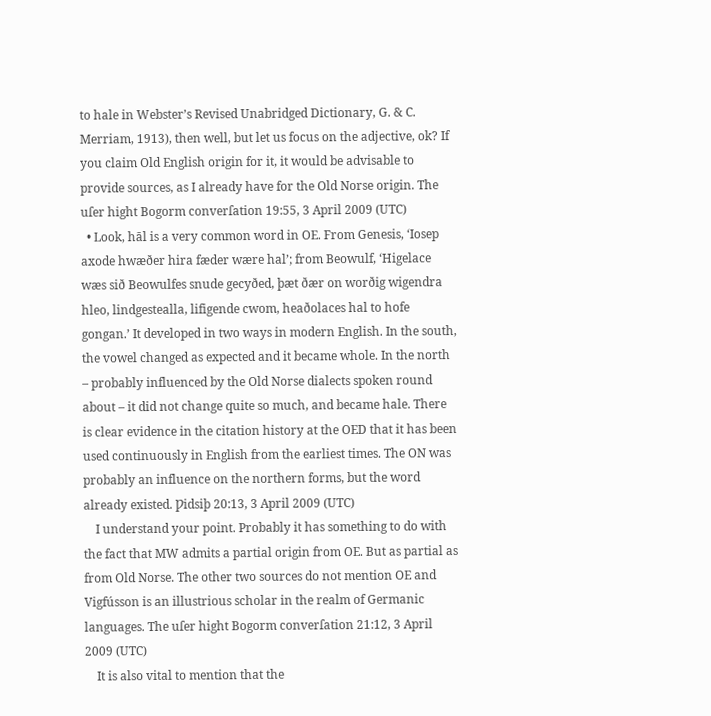to hale in Webster’s Revised Unabridged Dictionary, G. & C. Merriam, 1913), then well, but let us focus on the adjective, ok? If you claim Old English origin for it, it would be advisable to provide sources, as I already have for the Old Norse origin. The uſer hight Bogorm converſation 19:55, 3 April 2009 (UTC)
  • Look, hāl is a very common word in OE. From Genesis, ‘Iosep axode hwæðer hira fæder wære hal’; from Beowulf, ‘Higelace wæs sið Beowulfes snude gecyðed, þæt ðær on worðig wigendra hleo, lindgestealla, lifigende cwom, heaðolaces hal to hofe gongan.’ It developed in two ways in modern English. In the south, the vowel changed as expected and it became whole. In the north – probably influenced by the Old Norse dialects spoken round about – it did not change quite so much, and became hale. There is clear evidence in the citation history at the OED that it has been used continuously in English from the earliest times. The ON was probably an influence on the northern forms, but the word already existed. Ƿidsiþ 20:13, 3 April 2009 (UTC)
    I understand your point. Probably it has something to do with the fact that MW admits a partial origin from OE. But as partial as from Old Norse. The other two sources do not mention OE and Vigfússon is an illustrious scholar in the realm of Germanic languages. The uſer hight Bogorm converſation 21:12, 3 April 2009 (UTC)
    It is also vital to mention that the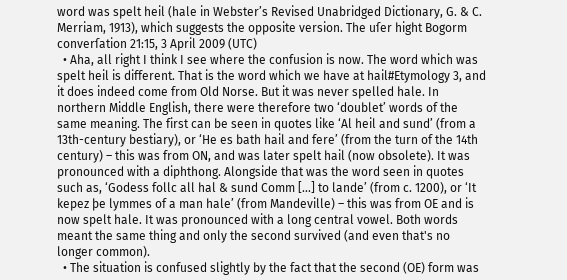word was spelt heil (hale in Webster’s Revised Unabridged Dictionary, G. & C. Merriam, 1913), which suggests the opposite version. The uſer hight Bogorm converſation 21:15, 3 April 2009 (UTC)
  • Aha, all right I think I see where the confusion is now. The word which was spelt heil is different. That is the word which we have at hail#Etymology 3, and it does indeed come from Old Norse. But it was never spelled hale. In northern Middle English, there were therefore two ‘doublet’ words of the same meaning. The first can be seen in quotes like ‘Al heil and sund’ (from a 13th-century bestiary), or ‘He es bath hail and fere’ (from the turn of the 14th century) – this was from ON, and was later spelt hail (now obsolete). It was pronounced with a diphthong. Alongside that was the word seen in quotes such as, ‘Godess follc all hal & sund Comm [...] to lande’ (from c. 1200), or ‘It kepez þe lymmes of a man hale’ (from Mandeville) – this was from OE and is now spelt hale. It was pronounced with a long central vowel. Both words meant the same thing and only the second survived (and even that's no longer common).
  • The situation is confused slightly by the fact that the second (OE) form was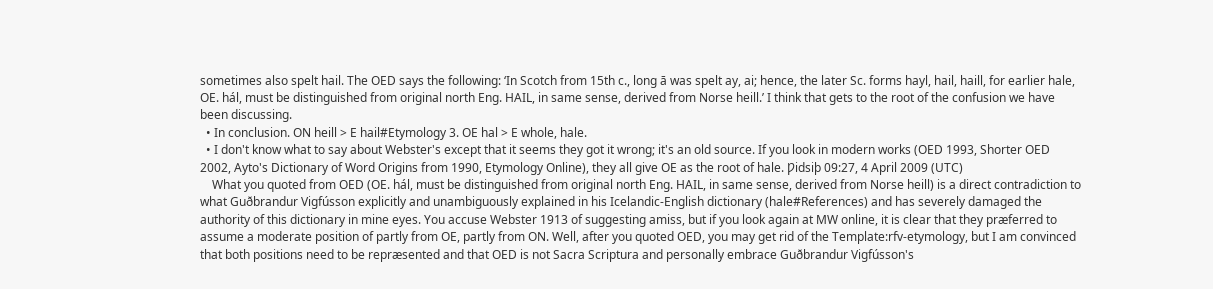sometimes also spelt hail. The OED says the following: ‘In Scotch from 15th c., long ā was spelt ay, ai; hence, the later Sc. forms hayl, hail, haill, for earlier hale, OE. hál, must be distinguished from original north Eng. HAIL, in same sense, derived from Norse heill.’ I think that gets to the root of the confusion we have been discussing.
  • In conclusion. ON heill > E hail#Etymology 3. OE hal > E whole, hale.
  • I don't know what to say about Webster's except that it seems they got it wrong; it's an old source. If you look in modern works (OED 1993, Shorter OED 2002, Ayto's Dictionary of Word Origins from 1990, Etymology Online), they all give OE as the root of hale. Ƿidsiþ 09:27, 4 April 2009 (UTC)
    What you quoted from OED (OE. hál, must be distinguished from original north Eng. HAIL, in same sense, derived from Norse heill) is a direct contradiction to what Guðbrandur Vigfússon explicitly and unambiguously explained in his Icelandic-English dictionary (hale#References) and has severely damaged the authority of this dictionary in mine eyes. You accuse Webster 1913 of suggesting amiss, but if you look again at MW online, it is clear that they præferred to assume a moderate position of partly from OE, partly from ON. Well, after you quoted OED, you may get rid of the Template:rfv-etymology, but I am convinced that both positions need to be repræsented and that OED is not Sacra Scriptura and personally embrace Guðbrandur Vigfússon's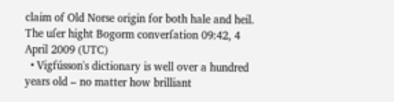claim of Old Norse origin for both hale and heil. The uſer hight Bogorm converſation 09:42, 4 April 2009 (UTC)
  • Vigfússon's dictionary is well over a hundred years old – no matter how brilliant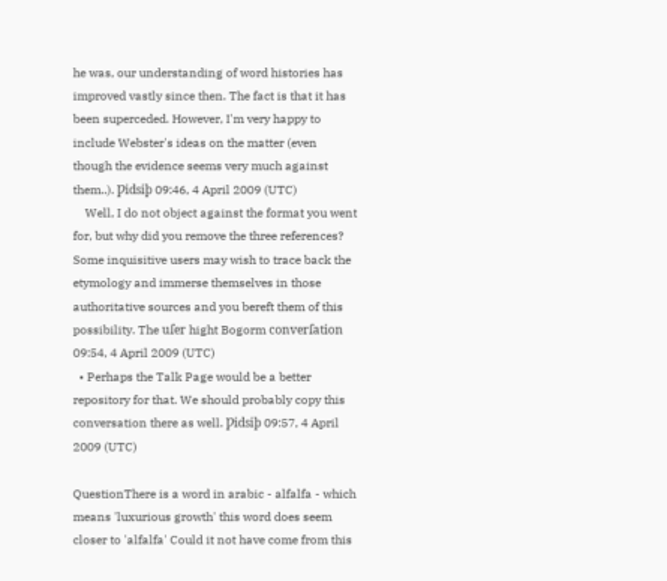he was, our understanding of word histories has improved vastly since then. The fact is that it has been superceded. However, I'm very happy to include Webster's ideas on the matter (even though the evidence seems very much against them..). Ƿidsiþ 09:46, 4 April 2009 (UTC)
    Well, I do not object against the format you went for, but why did you remove the three references? Some inquisitive users may wish to trace back the etymology and immerse themselves in those authoritative sources and you bereft them of this possibility. The uſer hight Bogorm converſation 09:54, 4 April 2009 (UTC)
  • Perhaps the Talk Page would be a better repository for that. We should probably copy this conversation there as well. Ƿidsiþ 09:57, 4 April 2009 (UTC)

QuestionThere is a word in arabic - alfalfa - which means 'luxurious growth' this word does seem closer to 'alfalfa' Could it not have come from this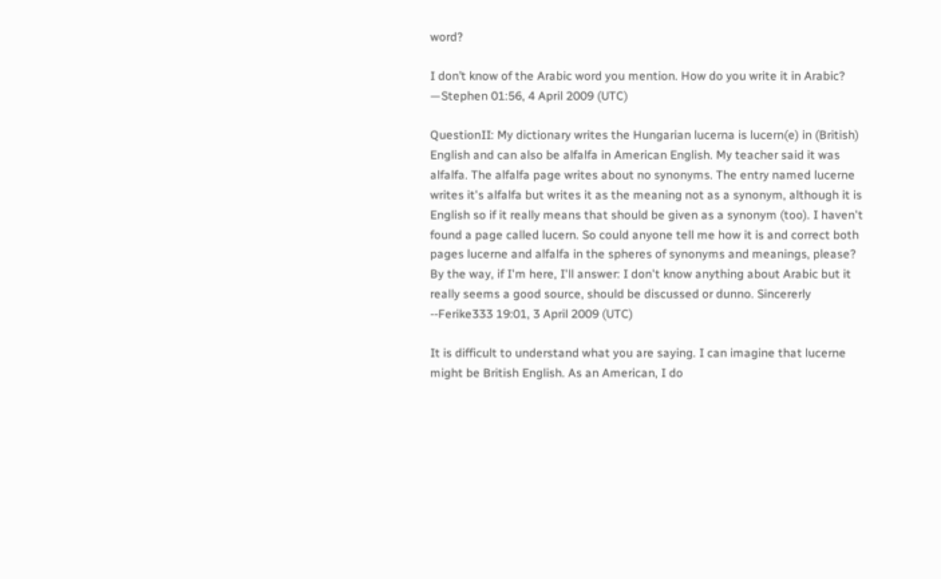word?

I don’t know of the Arabic word you mention. How do you write it in Arabic? —Stephen 01:56, 4 April 2009 (UTC)

QuestionII: My dictionary writes the Hungarian lucerna is lucern(e) in (British) English and can also be alfalfa in American English. My teacher said it was alfalfa. The alfalfa page writes about no synonyms. The entry named lucerne writes it's alfalfa but writes it as the meaning not as a synonym, although it is English so if it really means that should be given as a synonym (too). I haven't found a page called lucern. So could anyone tell me how it is and correct both pages lucerne and alfalfa in the spheres of synonyms and meanings, please? By the way, if I'm here, I'll answer: I don't know anything about Arabic but it really seems a good source, should be discussed or dunno. Sincererly --Ferike333 19:01, 3 April 2009 (UTC)

It is difficult to understand what you are saying. I can imagine that lucerne might be British English. As an American, I do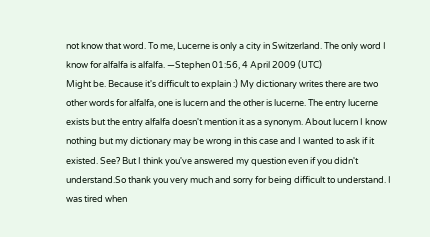not know that word. To me, Lucerne is only a city in Switzerland. The only word I know for alfalfa is alfalfa. —Stephen 01:56, 4 April 2009 (UTC)
Might be. Because it's difficult to explain :) My dictionary writes there are two other words for alfalfa, one is lucern and the other is lucerne. The entry lucerne exists but the entry alfalfa doesn't mention it as a synonym. About lucern I know nothing but my dictionary may be wrong in this case and I wanted to ask if it existed. See? But I think you've answered my question even if you didn't understand.So thank you very much and sorry for being difficult to understand. I was tired when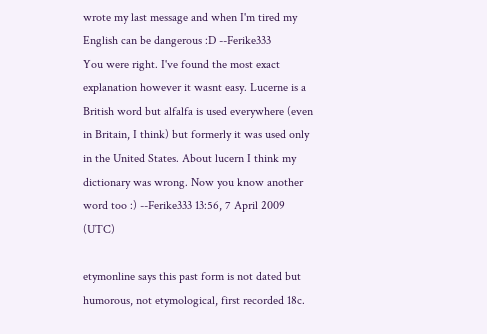wrote my last message and when I'm tired my English can be dangerous :D --Ferike333
You were right. I've found the most exact explanation however it wasnt easy. Lucerne is a British word but alfalfa is used everywhere (even in Britain, I think) but formerly it was used only in the United States. About lucern I think my dictionary was wrong. Now you know another word too :) --Ferike333 13:56, 7 April 2009 (UTC)

etymonline says this past form is not dated but humorous, not etymological, first recorded 18c.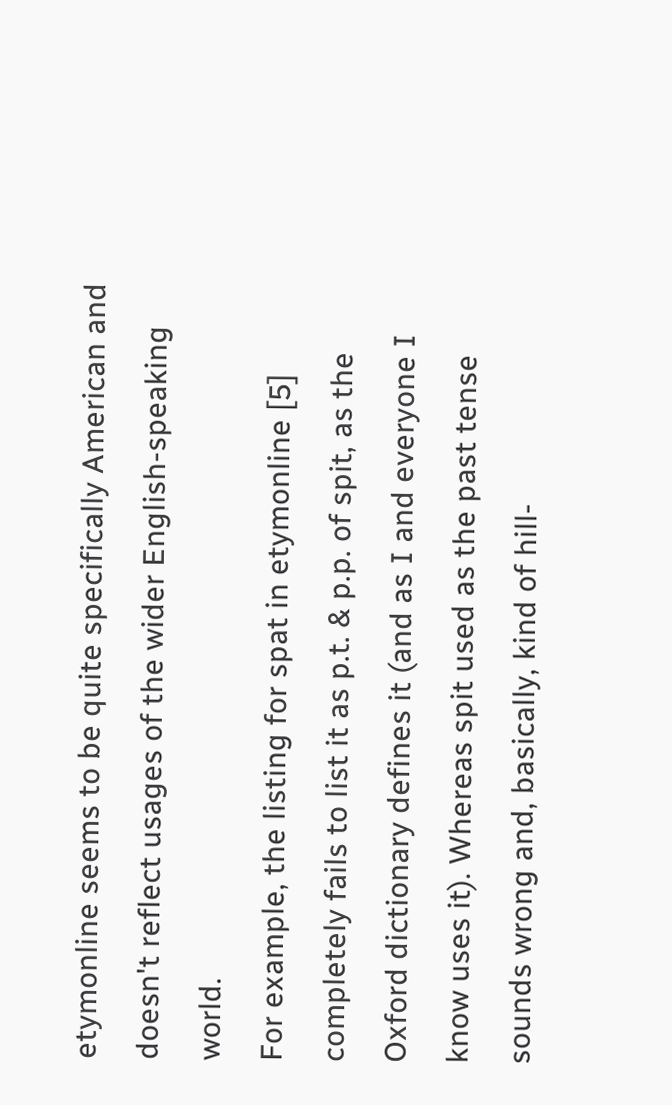etymonline seems to be quite specifically American and doesn't reflect usages of the wider English-speaking world.
For example, the listing for spat in etymonline [5] completely fails to list it as p.t. & p.p. of spit, as the Oxford dictionary defines it (and as I and everyone I know uses it). Whereas spit used as the past tense sounds wrong and, basically, kind of hill-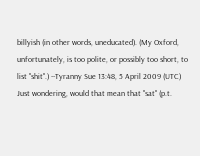billyish (in other words, uneducated). (My Oxford, unfortunately, is too polite, or possibly too short, to list "shit".) --Tyranny Sue 13:48, 5 April 2009 (UTC)
Just wondering, would that mean that "sat" (p.t.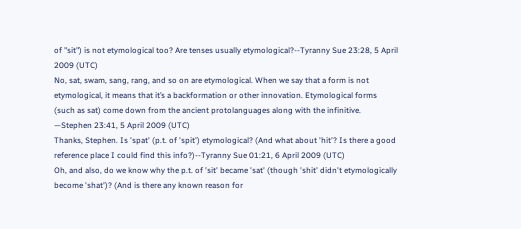of "sit") is not etymological too? Are tenses usually etymological?--Tyranny Sue 23:28, 5 April 2009 (UTC)
No, sat, swam, sang, rang, and so on are etymological. When we say that a form is not etymological, it means that it’s a backformation or other innovation. Etymological forms (such as sat) come down from the ancient protolanguages along with the infinitive. —Stephen 23:41, 5 April 2009 (UTC)
Thanks, Stephen. Is 'spat' (p.t. of 'spit') etymological? (And what about 'hit'? Is there a good reference place I could find this info?)--Tyranny Sue 01:21, 6 April 2009 (UTC)
Oh, and also, do we know why the p.t. of 'sit' became 'sat' (though 'shit' didn't etymologically become 'shat')? (And is there any known reason for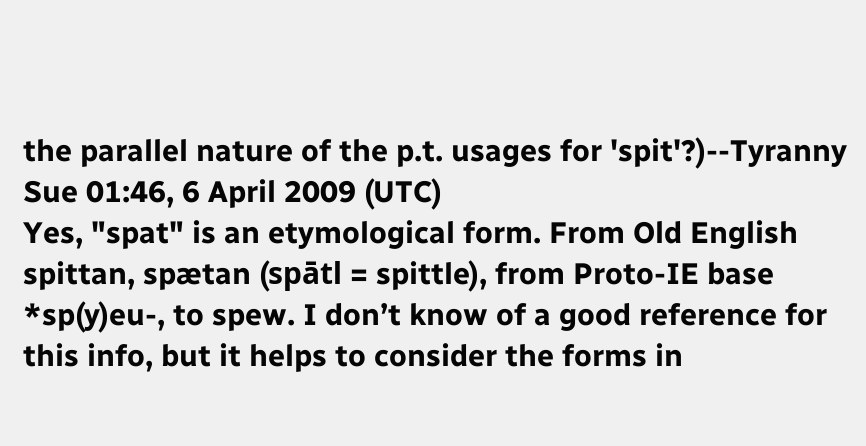the parallel nature of the p.t. usages for 'spit'?)--Tyranny Sue 01:46, 6 April 2009 (UTC)
Yes, "spat" is an etymological form. From Old English spittan, spætan (spātl = spittle), from Proto-IE base *sp(y)eu-, to spew. I don’t know of a good reference for this info, but it helps to consider the forms in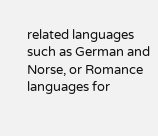related languages such as German and Norse, or Romance languages for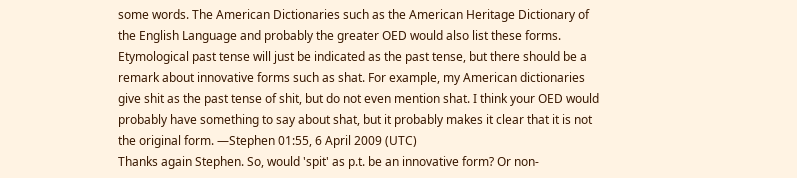some words. The American Dictionaries such as the American Heritage Dictionary of the English Language and probably the greater OED would also list these forms. Etymological past tense will just be indicated as the past tense, but there should be a remark about innovative forms such as shat. For example, my American dictionaries give shit as the past tense of shit, but do not even mention shat. I think your OED would probably have something to say about shat, but it probably makes it clear that it is not the original form. —Stephen 01:55, 6 April 2009 (UTC)
Thanks again Stephen. So, would 'spit' as p.t. be an innovative form? Or non-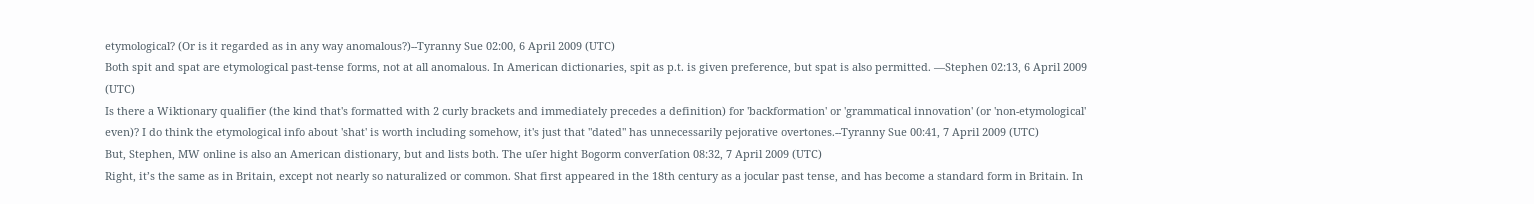etymological? (Or is it regarded as in any way anomalous?)--Tyranny Sue 02:00, 6 April 2009 (UTC)
Both spit and spat are etymological past-tense forms, not at all anomalous. In American dictionaries, spit as p.t. is given preference, but spat is also permitted. —Stephen 02:13, 6 April 2009 (UTC)
Is there a Wiktionary qualifier (the kind that's formatted with 2 curly brackets and immediately precedes a definition) for 'backformation' or 'grammatical innovation' (or 'non-etymological' even)? I do think the etymological info about 'shat' is worth including somehow, it's just that "dated" has unnecessarily pejorative overtones.--Tyranny Sue 00:41, 7 April 2009 (UTC)
But, Stephen, MW online is also an American distionary, but and lists both. The uſer hight Bogorm converſation 08:32, 7 April 2009 (UTC)
Right, it’s the same as in Britain, except not nearly so naturalized or common. Shat first appeared in the 18th century as a jocular past tense, and has become a standard form in Britain. In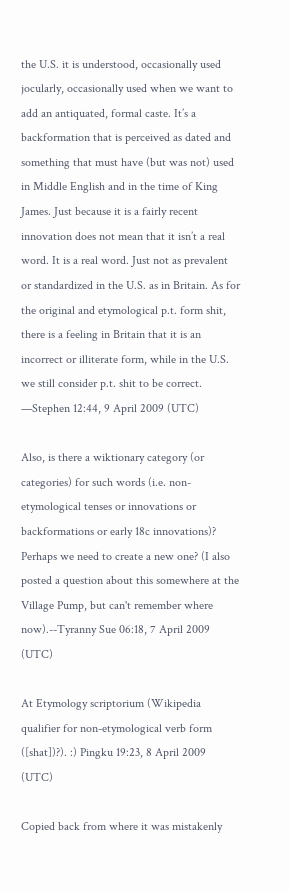the U.S. it is understood, occasionally used jocularly, occasionally used when we want to add an antiquated, formal caste. It’s a backformation that is perceived as dated and something that must have (but was not) used in Middle English and in the time of King James. Just because it is a fairly recent innovation does not mean that it isn’t a real word. It is a real word. Just not as prevalent or standardized in the U.S. as in Britain. As for the original and etymological p.t. form shit, there is a feeling in Britain that it is an incorrect or illiterate form, while in the U.S. we still consider p.t. shit to be correct. —Stephen 12:44, 9 April 2009 (UTC)

Also, is there a wiktionary category (or categories) for such words (i.e. non-etymological tenses or innovations or backformations or early 18c innovations)? Perhaps we need to create a new one? (I also posted a question about this somewhere at the Village Pump, but can't remember where now).--Tyranny Sue 06:18, 7 April 2009 (UTC)

At Etymology scriptorium (Wikipedia qualifier for non-etymological verb form ([shat])?). :) Pingku 19:23, 8 April 2009 (UTC)

Copied back from where it was mistakenly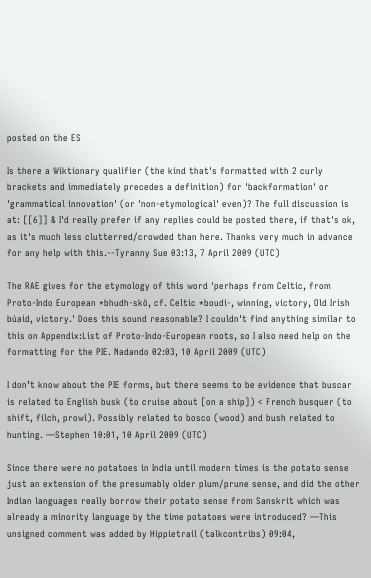posted on the ES

Is there a Wiktionary qualifier (the kind that's formatted with 2 curly brackets and immediately precedes a definition) for 'backformation' or 'grammatical innovation' (or 'non-etymological' even)? The full discussion is at: [[6]] & I'd really prefer if any replies could be posted there, if that's ok, as it's much less clutterred/crowded than here. Thanks very much in advance for any help with this.--Tyranny Sue 03:13, 7 April 2009 (UTC)

The RAE gives for the etymology of this word 'perhaps from Celtic, from Proto-Indo European *bhudh-skō, cf. Celtic *boudi-, winning, victory, Old Irish búaid, victory.' Does this sound reasonable? I couldn't find anything similar to this on Appendix:List of Proto-Indo-European roots, so I also need help on the formatting for the PIE. Nadando 02:03, 10 April 2009 (UTC)

I don’t know about the PIE forms, but there seems to be evidence that buscar is related to English busk (to cruise about [on a ship]) < French busquer (to shift, filch, prowl). Possibly related to bosco (wood) and bush related to hunting. —Stephen 10:01, 10 April 2009 (UTC)

Since there were no potatoes in India until modern times is the potato sense just an extension of the presumably older plum/prune sense, and did the other Indian languages really borrow their potato sense from Sanskrit which was already a minority language by the time potatoes were introduced? —This unsigned comment was added by Hippietrail (talkcontribs) 09:04,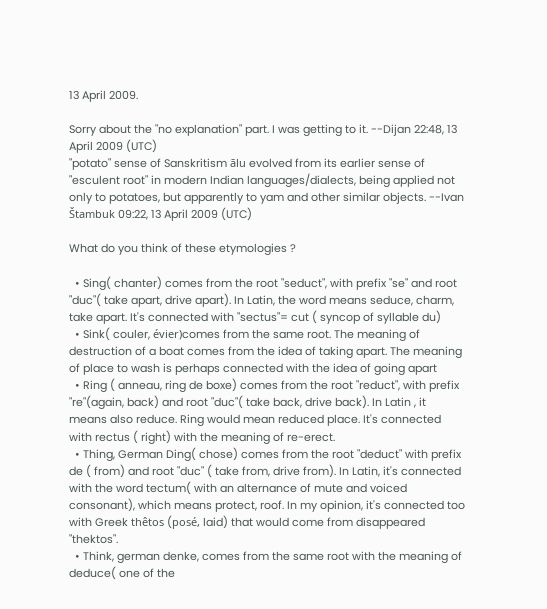13 April 2009.

Sorry about the "no explanation" part. I was getting to it. --Dijan 22:48, 13 April 2009 (UTC)
"potato" sense of Sanskritism ālu evolved from its earlier sense of "esculent root" in modern Indian languages/dialects, being applied not only to potatoes, but apparently to yam and other similar objects. --Ivan Štambuk 09:22, 13 April 2009 (UTC)

What do you think of these etymologies ?

  • Sing( chanter) comes from the root "seduct", with prefix "se" and root "duc"( take apart, drive apart). In Latin, the word means seduce, charm, take apart. It's connected with "sectus"= cut ( syncop of syllable du)
  • Sink( couler, évier)comes from the same root. The meaning of destruction of a boat comes from the idea of taking apart. The meaning of place to wash is perhaps connected with the idea of going apart
  • Ring ( anneau, ring de boxe) comes from the root "reduct", with prefix "re"(again, back) and root "duc"( take back, drive back). In Latin , it means also reduce. Ring would mean reduced place. It's connected with rectus ( right) with the meaning of re-erect.
  • Thing, German Ding( chose) comes from the root "deduct" with prefix de ( from) and root "duc" ( take from, drive from). In Latin, it's connected with the word tectum( with an alternance of mute and voiced consonant), which means protect, roof. In my opinion, it's connected too with Greek thêtos (posé, laid) that would come from disappeared "thektos".
  • Think, german denke, comes from the same root with the meaning of deduce( one of the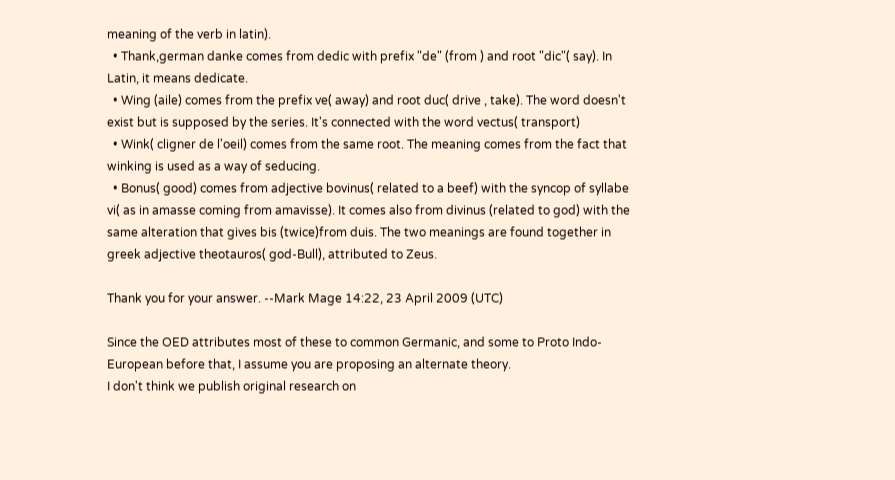meaning of the verb in latin).
  • Thank,german danke comes from dedic with prefix "de" (from ) and root "dic"( say). In Latin, it means dedicate.
  • Wing (aile) comes from the prefix ve( away) and root duc( drive , take). The word doesn't exist but is supposed by the series. It's connected with the word vectus( transport)
  • Wink( cligner de l'oeil) comes from the same root. The meaning comes from the fact that winking is used as a way of seducing.
  • Bonus( good) comes from adjective bovinus( related to a beef) with the syncop of syllabe vi( as in amasse coming from amavisse). It comes also from divinus (related to god) with the same alteration that gives bis (twice)from duis. The two meanings are found together in greek adjective theotauros( god-Bull), attributed to Zeus.

Thank you for your answer. --Mark Mage 14:22, 23 April 2009 (UTC)

Since the OED attributes most of these to common Germanic, and some to Proto Indo-European before that, I assume you are proposing an alternate theory.
I don't think we publish original research on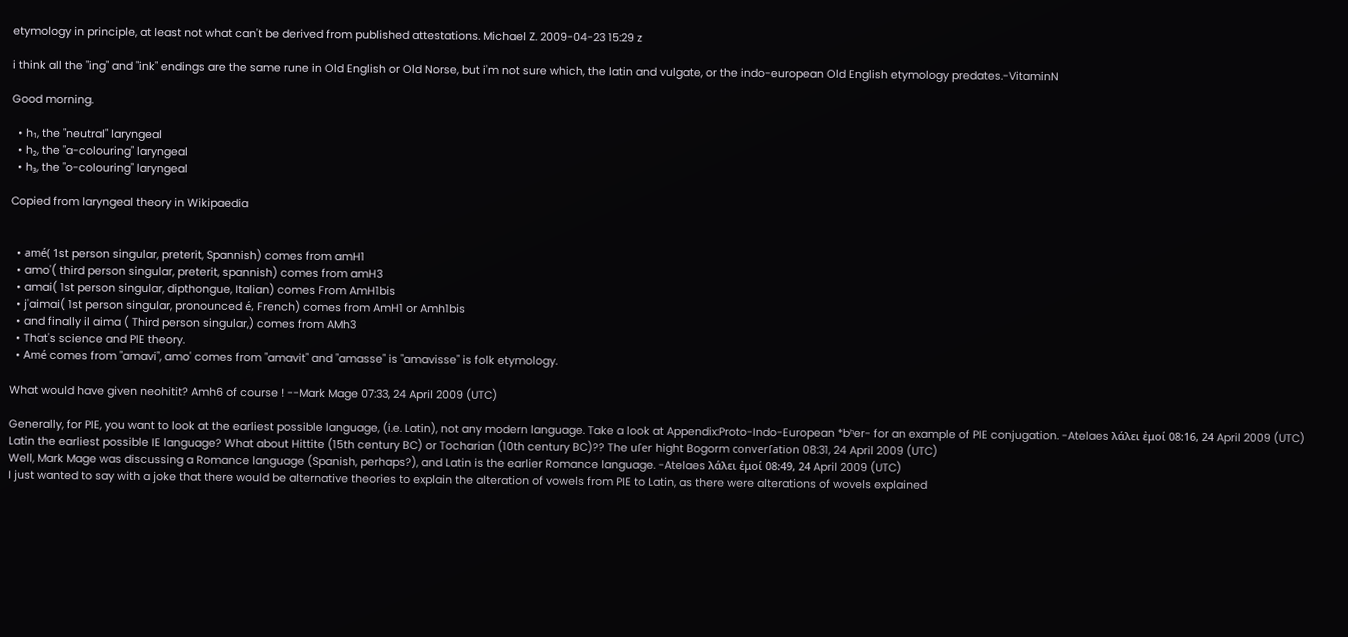etymology in principle, at least not what can't be derived from published attestations. Michael Z. 2009-04-23 15:29 z

i think all the "ing" and "ink" endings are the same rune in Old English or Old Norse, but i'm not sure which, the latin and vulgate, or the indo-european Old English etymology predates.-VitaminN

Good morning.

  • h₁, the "neutral" laryngeal
  • h₂, the "a-colouring" laryngeal
  • h₃, the "o-colouring" laryngeal

Copied from laryngeal theory in Wikipaedia


  • amé( 1st person singular, preterit, Spannish) comes from amH1
  • amo'( third person singular, preterit, spannish) comes from amH3
  • amai( 1st person singular, dipthongue, Italian) comes From AmH1bis
  • j'aimai( 1st person singular, pronounced é, French) comes from AmH1 or Amh1bis
  • and finally il aima ( Third person singular,) comes from AMh3
  • That's science and PIE theory.
  • Amé comes from "amavi", amo' comes from "amavit" and "amasse" is "amavisse" is folk etymology.

What would have given neohitit? Amh6 of course ! --Mark Mage 07:33, 24 April 2009 (UTC)

Generally, for PIE, you want to look at the earliest possible language, (i.e. Latin), not any modern language. Take a look at Appendix:Proto-Indo-European *bʰer- for an example of PIE conjugation. -Atelaes λάλει ἐμοί 08:16, 24 April 2009 (UTC)
Latin the earliest possible IE language? What about Hittite (15th century BC) or Tocharian (10th century BC)?? The uſer hight Bogorm converſation 08:31, 24 April 2009 (UTC)
Well, Mark Mage was discussing a Romance language (Spanish, perhaps?), and Latin is the earlier Romance language. -Atelaes λάλει ἐμοί 08:49, 24 April 2009 (UTC)
I just wanted to say with a joke that there would be alternative theories to explain the alteration of vowels from PIE to Latin, as there were alterations of wovels explained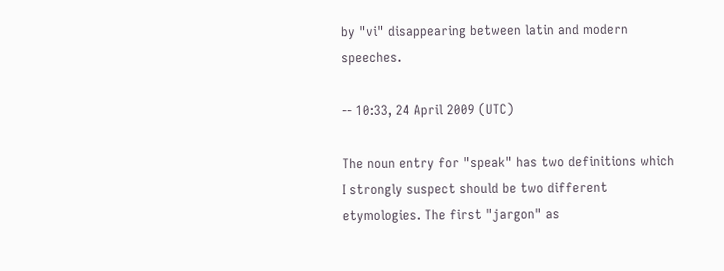by "vi" disappearing between latin and modern speeches.

-- 10:33, 24 April 2009 (UTC)

The noun entry for "speak" has two definitions which I strongly suspect should be two different etymologies. The first "jargon" as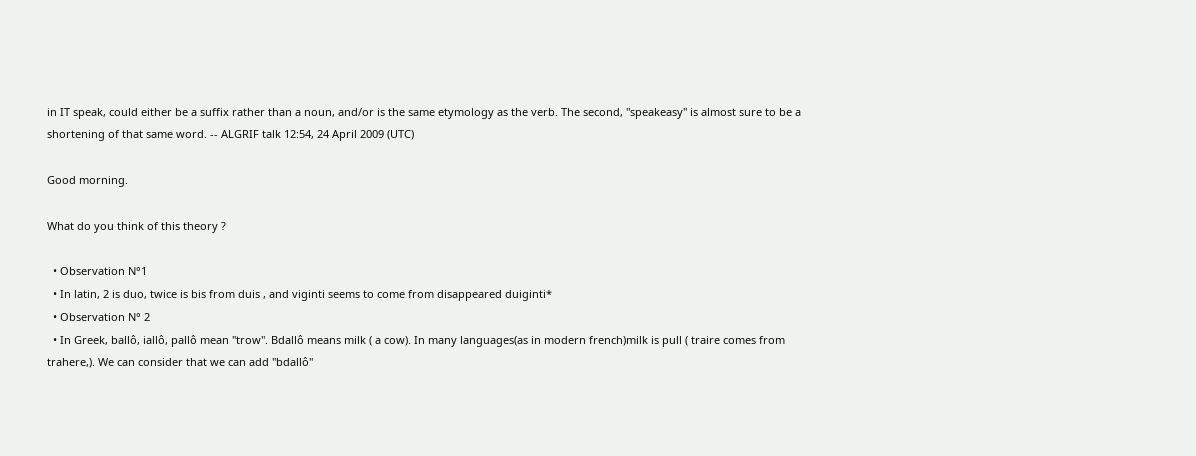in IT speak, could either be a suffix rather than a noun, and/or is the same etymology as the verb. The second, "speakeasy" is almost sure to be a shortening of that same word. -- ALGRIF talk 12:54, 24 April 2009 (UTC)

Good morning.

What do you think of this theory ?

  • Observation N°1
  • In latin, 2 is duo, twice is bis from duis , and viginti seems to come from disappeared duiginti*
  • Observation N° 2
  • In Greek, ballô, iallô, pallô mean "trow". Bdallô means milk ( a cow). In many languages(as in modern french)milk is pull ( traire comes from trahere,). We can consider that we can add "bdallô"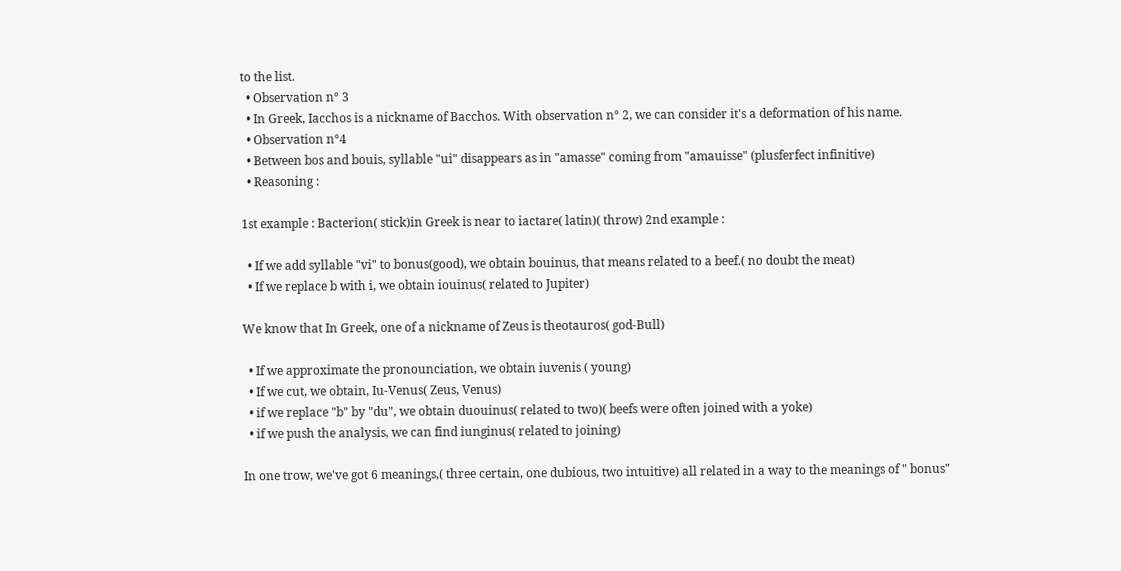to the list.
  • Observation n° 3
  • In Greek, Iacchos is a nickname of Bacchos. With observation n° 2, we can consider it's a deformation of his name.
  • Observation n°4
  • Between bos and bouis, syllable "ui" disappears as in "amasse" coming from "amauisse" (plusferfect infinitive)
  • Reasoning :

1st example : Bacterion( stick)in Greek is near to iactare( latin)( throw) 2nd example :

  • If we add syllable "vi" to bonus(good), we obtain bouinus, that means related to a beef.( no doubt the meat)
  • If we replace b with i, we obtain iouinus( related to Jupiter)

We know that In Greek, one of a nickname of Zeus is theotauros( god-Bull)

  • If we approximate the pronounciation, we obtain iuvenis ( young)
  • If we cut, we obtain, Iu-Venus( Zeus, Venus)
  • if we replace "b" by "du", we obtain duouinus( related to two)( beefs were often joined with a yoke)
  • if we push the analysis, we can find iunginus( related to joining)

In one trow, we've got 6 meanings,( three certain, one dubious, two intuitive) all related in a way to the meanings of " bonus"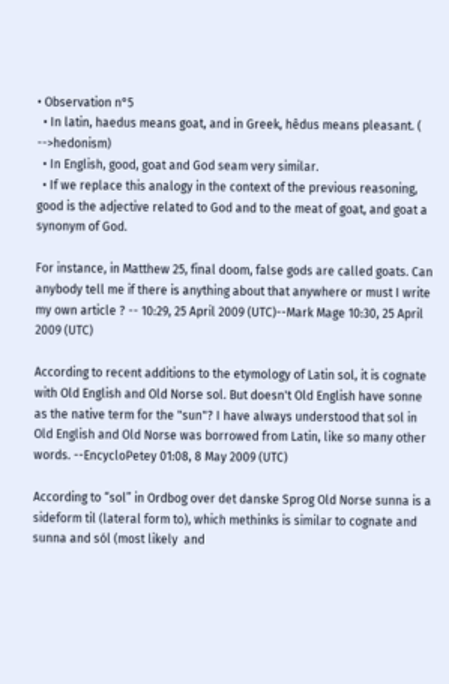• Observation n°5
  • In latin, haedus means goat, and in Greek, hêdus means pleasant. ( -->hedonism)
  • In English, good, goat and God seam very similar.
  • If we replace this analogy in the context of the previous reasoning, good is the adjective related to God and to the meat of goat, and goat a synonym of God.

For instance, in Matthew 25, final doom, false gods are called goats. Can anybody tell me if there is anything about that anywhere or must I write my own article ? -- 10:29, 25 April 2009 (UTC)--Mark Mage 10:30, 25 April 2009 (UTC)

According to recent additions to the etymology of Latin sol, it is cognate with Old English and Old Norse sol. But doesn't Old English have sonne as the native term for the "sun"? I have always understood that sol in Old English and Old Norse was borrowed from Latin, like so many other words. --EncycloPetey 01:08, 8 May 2009 (UTC)

According to “sol” in Ordbog over det danske Sprog Old Norse sunna is a sideform til (lateral form to), which methinks is similar to cognate and sunna and sól (most likely  and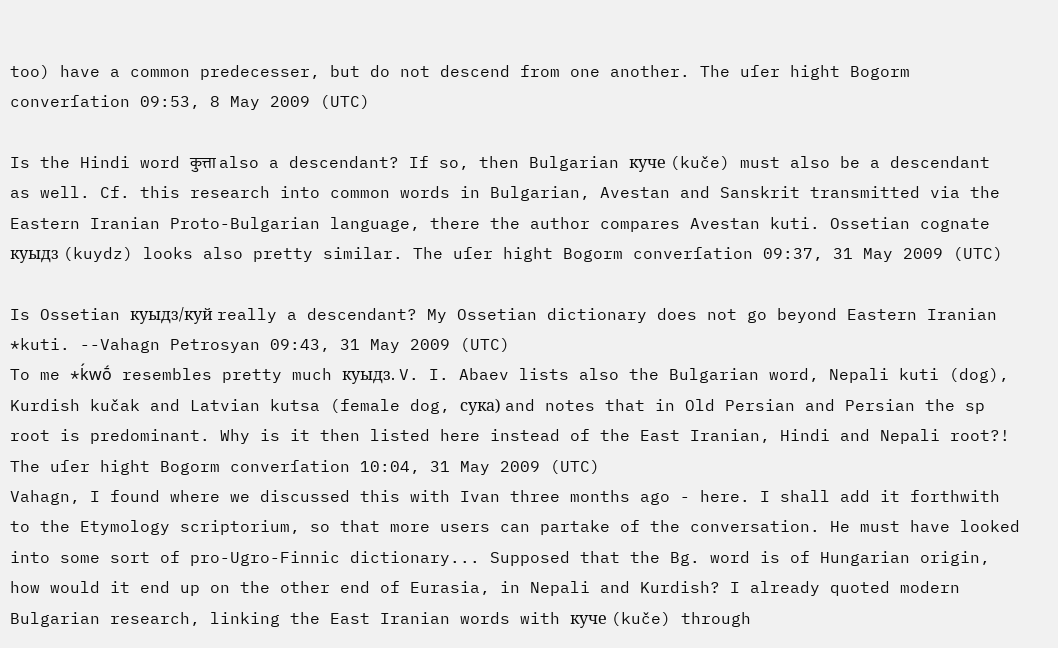too) have a common predecesser, but do not descend from one another. The uſer hight Bogorm converſation 09:53, 8 May 2009 (UTC)

Is the Hindi word कुत्ता also a descendant? If so, then Bulgarian куче (kuče) must also be a descendant as well. Cf. this research into common words in Bulgarian, Avestan and Sanskrit transmitted via the Eastern Iranian Proto-Bulgarian language, there the author compares Avestan kuti. Ossetian cognate куыдз (kuydz) looks also pretty similar. The uſer hight Bogorm converſation 09:37, 31 May 2009 (UTC)

Is Ossetian куыдз/куй really a descendant? My Ossetian dictionary does not go beyond Eastern Iranian *kuti. --Vahagn Petrosyan 09:43, 31 May 2009 (UTC)
To me *ḱwṓ resembles pretty much куыдз. V. I. Abaev lists also the Bulgarian word, Nepali kuti (dog), Kurdish kučak and Latvian kutsa (female dog, сука) and notes that in Old Persian and Persian the sp root is predominant. Why is it then listed here instead of the East Iranian, Hindi and Nepali root?! The uſer hight Bogorm converſation 10:04, 31 May 2009 (UTC)
Vahagn, I found where we discussed this with Ivan three months ago - here. I shall add it forthwith to the Etymology scriptorium, so that more users can partake of the conversation. He must have looked into some sort of pro-Ugro-Finnic dictionary... Supposed that the Bg. word is of Hungarian origin, how would it end up on the other end of Eurasia, in Nepali and Kurdish? I already quoted modern Bulgarian research, linking the East Iranian words with куче (kuče) through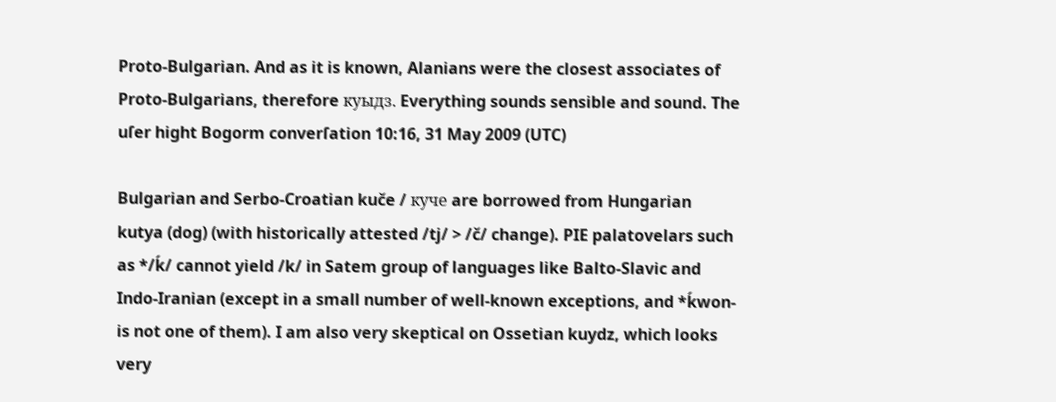Proto-Bulgarian. And as it is known, Alanians were the closest associates of Proto-Bulgarians, therefore куыдз. Everything sounds sensible and sound. The uſer hight Bogorm converſation 10:16, 31 May 2009 (UTC)

Bulgarian and Serbo-Croatian kuče / куче are borrowed from Hungarian kutya (dog) (with historically attested /tj/ > /č/ change). PIE palatovelars such as */ḱ/ cannot yield /k/ in Satem group of languages like Balto-Slavic and Indo-Iranian (except in a small number of well-known exceptions, and *ḱwon- is not one of them). I am also very skeptical on Ossetian kuydz, which looks very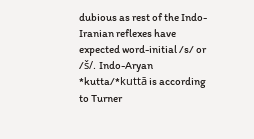dubious as rest of the Indo-Iranian reflexes have expected word-initial /s/ or /š/. Indo-Aryan *kutta/*kuttā is according to Turner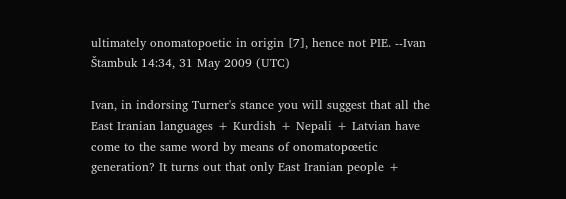ultimately onomatopoetic in origin [7], hence not PIE. --Ivan Štambuk 14:34, 31 May 2009 (UTC)

Ivan, in indorsing Turner's stance you will suggest that all the East Iranian languages + Kurdish + Nepali + Latvian have come to the same word by means of onomatopœetic generation? It turns out that only East Iranian people +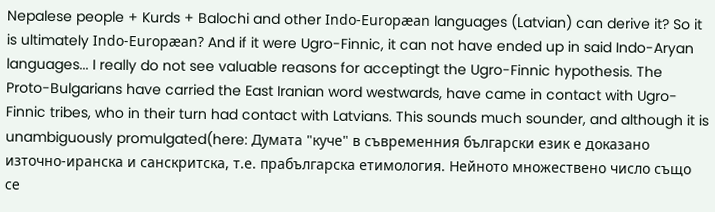Nepalese people + Kurds + Balochi and other Indo-Europæan languages (Latvian) can derive it? So it is ultimately Indo-Europæan? And if it were Ugro-Finnic, it can not have ended up in said Indo-Aryan languages... I really do not see valuable reasons for acceptingt the Ugro-Finnic hypothesis. The Proto-Bulgarians have carried the East Iranian word westwards, have came in contact with Ugro-Finnic tribes, who in their turn had contact with Latvians. This sounds much sounder, and although it is unambiguously promulgated(here: Думата "куче" в съвременния български език е доказано източно-иранска и санскритска, т.е. прабългарска етимология. Нейното множествено число също се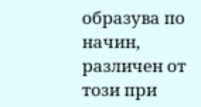образува по начин, различен от този при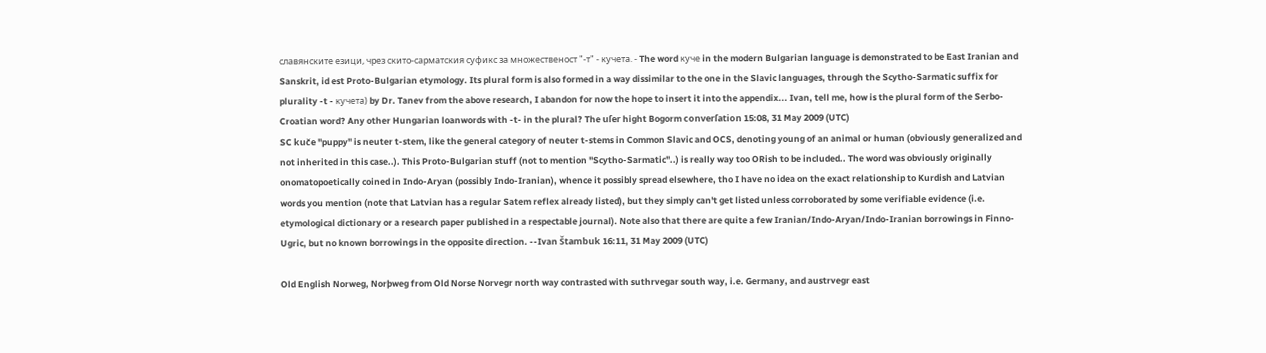славянските езици, чрез скито-сарматския суфикс за множественост "-т" - кучета. - The word куче in the modern Bulgarian language is demonstrated to be East Iranian and Sanskrit, id est Proto-Bulgarian etymology. Its plural form is also formed in a way dissimilar to the one in the Slavic languages, through the Scytho-Sarmatic suffix for plurality -t - кучета) by Dr. Tanev from the above research, I abandon for now the hope to insert it into the appendix... Ivan, tell me, how is the plural form of the Serbo-Croatian word? Any other Hungarian loanwords with -t- in the plural? The uſer hight Bogorm converſation 15:08, 31 May 2009 (UTC)
SC kuče "puppy" is neuter t-stem, like the general category of neuter t-stems in Common Slavic and OCS, denoting young of an animal or human (obviously generalized and not inherited in this case..). This Proto-Bulgarian stuff (not to mention "Scytho-Sarmatic"..) is really way too ORish to be included.. The word was obviously originally onomatopoetically coined in Indo-Aryan (possibly Indo-Iranian), whence it possibly spread elsewhere, tho I have no idea on the exact relationship to Kurdish and Latvian words you mention (note that Latvian has a regular Satem reflex already listed), but they simply can't get listed unless corroborated by some verifiable evidence (i.e. etymological dictionary or a research paper published in a respectable journal). Note also that there are quite a few Iranian/Indo-Aryan/Indo-Iranian borrowings in Finno-Ugric, but no known borrowings in the opposite direction. --Ivan Štambuk 16:11, 31 May 2009 (UTC)

Old English Norweg, Norþweg from Old Norse Norvegr north way contrasted with suthrvegar south way, i.e. Germany, and austrvegr east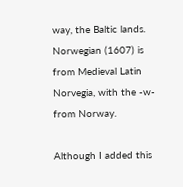way, the Baltic lands. Norwegian (1607) is from Medieval Latin Norvegia, with the -w- from Norway.

Although I added this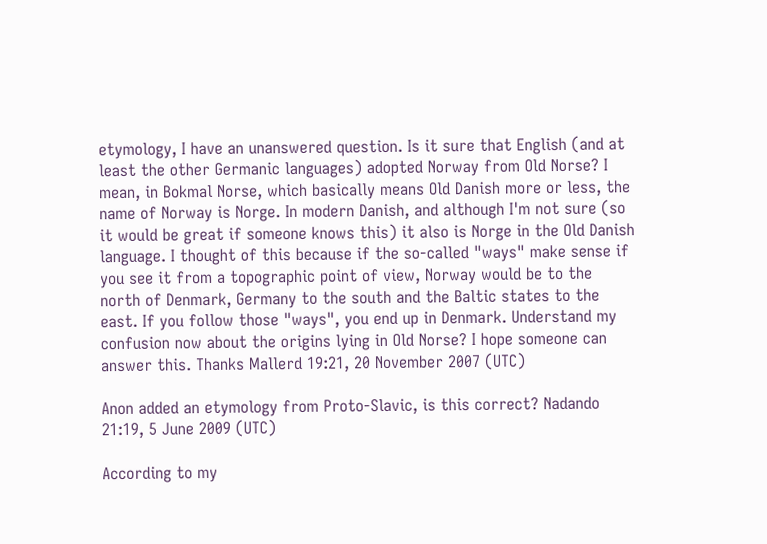etymology, I have an unanswered question. Is it sure that English (and at least the other Germanic languages) adopted Norway from Old Norse? I mean, in Bokmal Norse, which basically means Old Danish more or less, the name of Norway is Norge. In modern Danish, and although I'm not sure (so it would be great if someone knows this) it also is Norge in the Old Danish language. I thought of this because if the so-called "ways" make sense if you see it from a topographic point of view, Norway would be to the north of Denmark, Germany to the south and the Baltic states to the east. If you follow those "ways", you end up in Denmark. Understand my confusion now about the origins lying in Old Norse? I hope someone can answer this. Thanks Mallerd 19:21, 20 November 2007 (UTC)

Anon added an etymology from Proto-Slavic, is this correct? Nadando 21:19, 5 June 2009 (UTC)

According to my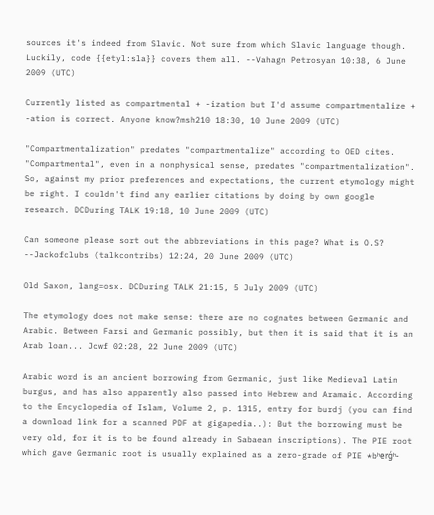sources it's indeed from Slavic. Not sure from which Slavic language though. Luckily, code {{etyl:sla}} covers them all. --Vahagn Petrosyan 10:38, 6 June 2009 (UTC)

Currently listed as compartmental + -ization but I'd assume compartmentalize + -ation is correct. Anyone know?msh210 18:30, 10 June 2009 (UTC)

"Compartmentalization" predates "compartmentalize" according to OED cites. "Compartmental", even in a nonphysical sense, predates "compartmentalization". So, against my prior preferences and expectations, the current etymology might be right. I couldn't find any earlier citations by doing by own google research. DCDuring TALK 19:18, 10 June 2009 (UTC)

Can someone please sort out the abbreviations in this page? What is O.S? --Jackofclubs (talkcontribs) 12:24, 20 June 2009 (UTC)

Old Saxon, lang=osx. DCDuring TALK 21:15, 5 July 2009 (UTC)

The etymology does not make sense: there are no cognates between Germanic and Arabic. Between Farsi and Germanic possibly, but then it is said that it is an Arab loan... Jcwf 02:28, 22 June 2009 (UTC)

Arabic word is an ancient borrowing from Germanic, just like Medieval Latin burgus, and has also apparently also passed into Hebrew and Aramaic. According to the Encyclopedia of Islam, Volume 2, p. 1315, entry for burdj (you can find a download link for a scanned PDF at gigapedia..): But the borrowing must be very old, for it is to be found already in Sabaean inscriptions). The PIE root which gave Germanic root is usually explained as a zero-grade of PIE *bʰerǵʰ-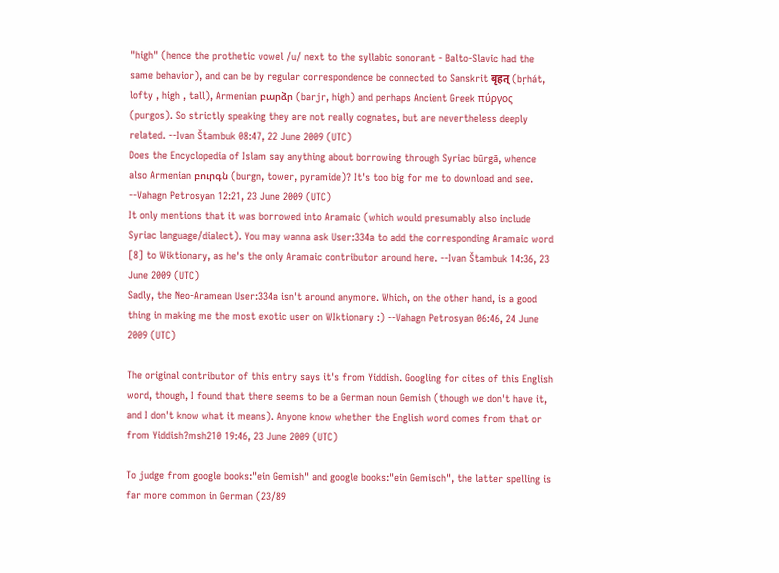"high" (hence the prothetic vowel /u/ next to the syllabic sonorant - Balto-Slavic had the same behavior), and can be by regular correspondence be connected to Sanskrit बृहत् (bṛhát, lofty , high , tall), Armenian բարձր (barjr, high) and perhaps Ancient Greek πύργος (purgos). So strictly speaking they are not really cognates, but are nevertheless deeply related. --Ivan Štambuk 08:47, 22 June 2009 (UTC)
Does the Encyclopedia of Islam say anything about borrowing through Syriac būrgā, whence also Armenian բուրգն (burgn, tower, pyramide)? It's too big for me to download and see. --Vahagn Petrosyan 12:21, 23 June 2009 (UTC)
It only mentions that it was borrowed into Aramaic (which would presumably also include Syriac language/dialect). You may wanna ask User:334a to add the corresponding Aramaic word [8] to Wiktionary, as he's the only Aramaic contributor around here. --Ivan Štambuk 14:36, 23 June 2009 (UTC)
Sadly, the Neo-Aramean User:334a isn't around anymore. Which, on the other hand, is a good thing in making me the most exotic user on WIktionary :) --Vahagn Petrosyan 06:46, 24 June 2009 (UTC)

The original contributor of this entry says it's from Yiddish. Googling for cites of this English word, though, I found that there seems to be a German noun Gemish (though we don't have it, and I don't know what it means). Anyone know whether the English word comes from that or from Yiddish?msh210 19:46, 23 June 2009 (UTC)

To judge from google books:"ein Gemish" and google books:"ein Gemisch", the latter spelling is far more common in German (23/89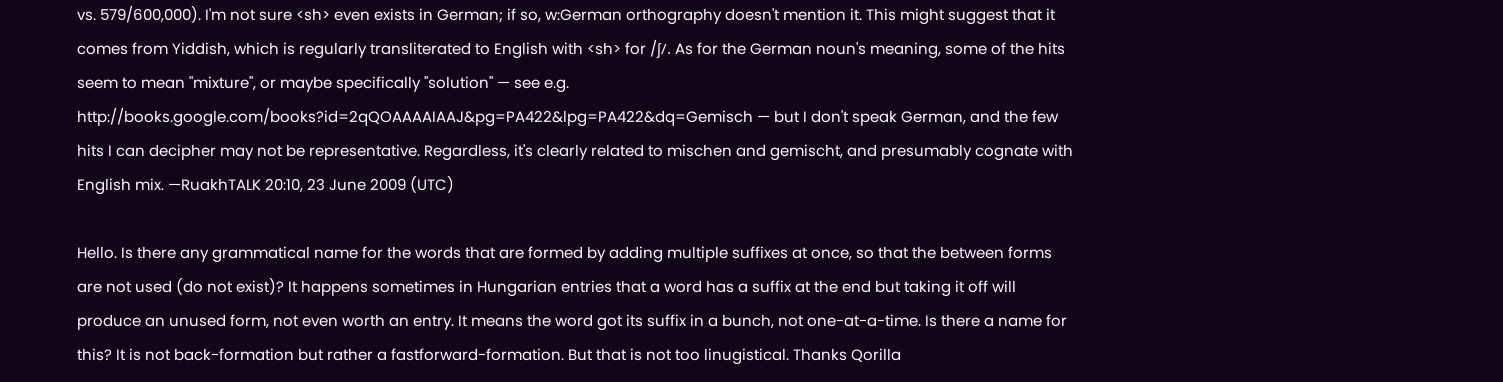vs. 579/600,000). I'm not sure <sh> even exists in German; if so, w:German orthography doesn't mention it. This might suggest that it comes from Yiddish, which is regularly transliterated to English with <sh> for /ʃ/. As for the German noun's meaning, some of the hits seem to mean "mixture", or maybe specifically "solution" — see e.g. http://books.google.com/books?id=2qQOAAAAIAAJ&pg=PA422&lpg=PA422&dq=Gemisch — but I don't speak German, and the few hits I can decipher may not be representative. Regardless, it's clearly related to mischen and gemischt, and presumably cognate with English mix. —RuakhTALK 20:10, 23 June 2009 (UTC)

Hello. Is there any grammatical name for the words that are formed by adding multiple suffixes at once, so that the between forms are not used (do not exist)? It happens sometimes in Hungarian entries that a word has a suffix at the end but taking it off will produce an unused form, not even worth an entry. It means the word got its suffix in a bunch, not one-at-a-time. Is there a name for this? It is not back-formation but rather a fastforward-formation. But that is not too linugistical. Thanks Qorilla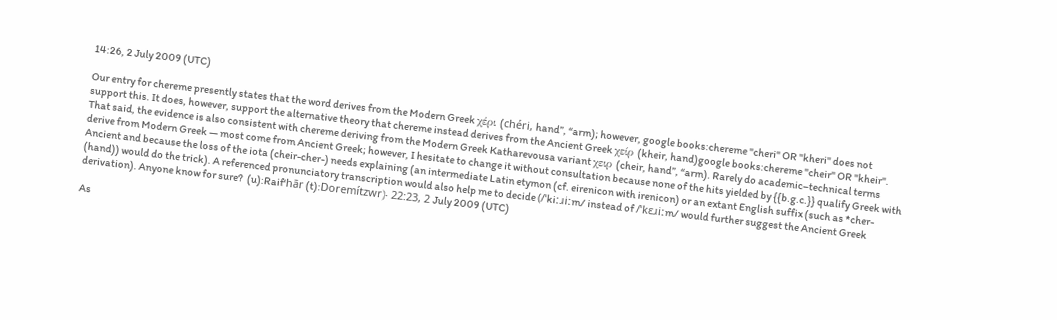14:26, 2 July 2009 (UTC)

Our entry for chereme presently states that the word derives from the Modern Greek χέρι (chéri, hand”, “arm); however, google books:chereme "cheri" OR "kheri" does not support this. It does, however, support the alternative theory that chereme instead derives from the Ancient Greek χείρ (kheir, hand)google books:chereme "cheir" OR "kheir". That said, the evidence is also consistent with chereme deriving from the Modern Greek Katharevousa variant χειρ (cheir, hand”, “arm). Rarely do academic–technical terms derive from Modern Greek — most come from Ancient Greek; however, I hesitate to change it without consultation because none of the hits yielded by {{b.g.c.}} qualify Greek with Ancient and because the loss of the iota (cheir-cher-) needs explaining (an intermediate Latin etymon (cf. eirenicon with irenicon) or an extant English suffix (such as *cher- (hand)) would do the trick). A referenced pronunciatory transcription would also help me to decide (/ˈkiːɹiːm/ instead of /ˈkɛɹiːm/ would further suggest the Ancient Greek derivation). Anyone know for sure?  (u):Raifʻhār (t):Doremítzwr﴿ 22:23, 2 July 2009 (UTC)

As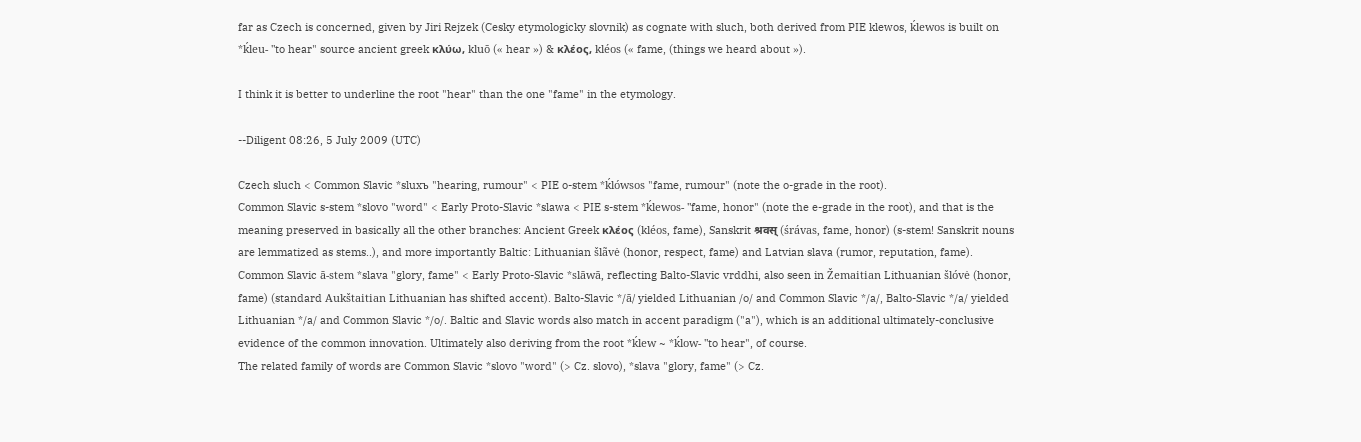far as Czech is concerned, given by Jiri Rejzek (Cesky etymologicky slovnik) as cognate with sluch, both derived from PIE klewos, ḱlewos is built on *ḱleu- "to hear" source ancient greek κλύω, kluō (« hear ») & κλέος, kléos (« fame, (things we heard about »).

I think it is better to underline the root "hear" than the one "fame" in the etymology.

--Diligent 08:26, 5 July 2009 (UTC)

Czech sluch < Common Slavic *sluxъ "hearing, rumour" < PIE o-stem *ḱlówsos "fame, rumour" (note the o-grade in the root).
Common Slavic s-stem *slovo "word" < Early Proto-Slavic *slawa < PIE s-stem *ḱlewos- "fame, honor" (note the e-grade in the root), and that is the meaning preserved in basically all the other branches: Ancient Greek κλέος (kléos, fame), Sanskrit श्रवस् (śrávas, fame, honor) (s-stem! Sanskrit nouns are lemmatized as stems..), and more importantly Baltic: Lithuanian šlãvė (honor, respect, fame) and Latvian slava (rumor, reputation, fame).
Common Slavic ā-stem *slava "glory, fame" < Early Proto-Slavic *slāwā, reflecting Balto-Slavic vrddhi, also seen in Žemaitian Lithuanian šlóvė (honor, fame) (standard Aukštaitian Lithuanian has shifted accent). Balto-Slavic */ā/ yielded Lithuanian /o/ and Common Slavic */a/, Balto-Slavic */a/ yielded Lithuanian */a/ and Common Slavic */o/. Baltic and Slavic words also match in accent paradigm ("a"), which is an additional ultimately-conclusive evidence of the common innovation. Ultimately also deriving from the root *ḱlew ~ *ḱlow- "to hear", of course.
The related family of words are Common Slavic *slovo "word" (> Cz. slovo), *slava "glory, fame" (> Cz.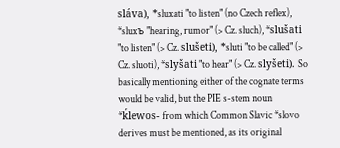sláva), *sluxati "to listen" (no Czech reflex), *sluxъ "hearing, rumor" (> Cz. sluch), *slušati "to listen" (> Cz. slušeti), *sluti "to be called" (> Cz. sluoti), *slyšati "to hear" (> Cz. slyšeti). So basically mentioning either of the cognate terms would be valid, but the PIE s-stem noun *ḱlewos- from which Common Slavic *slovo derives must be mentioned, as its original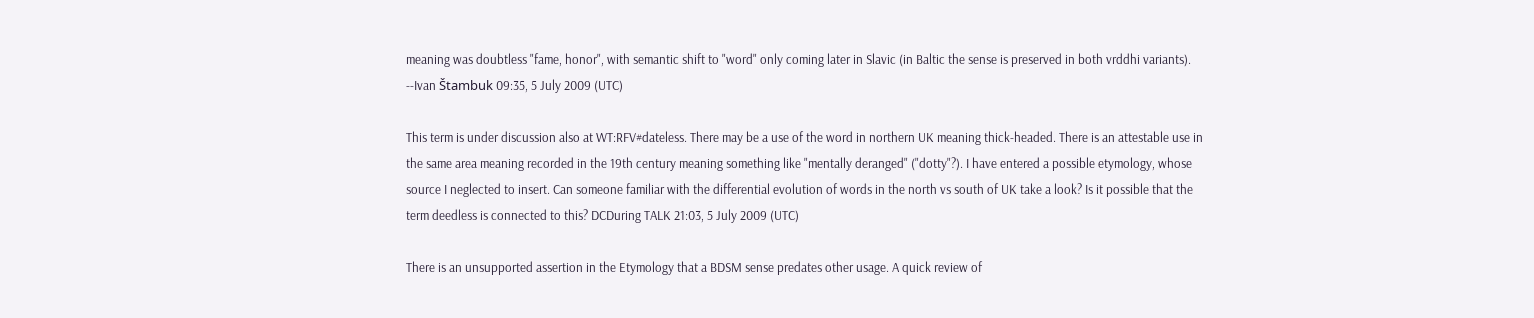meaning was doubtless "fame, honor", with semantic shift to "word" only coming later in Slavic (in Baltic the sense is preserved in both vrddhi variants). --Ivan Štambuk 09:35, 5 July 2009 (UTC)

This term is under discussion also at WT:RFV#dateless. There may be a use of the word in northern UK meaning thick-headed. There is an attestable use in the same area meaning recorded in the 19th century meaning something like "mentally deranged" ("dotty"?). I have entered a possible etymology, whose source I neglected to insert. Can someone familiar with the differential evolution of words in the north vs south of UK take a look? Is it possible that the term deedless is connected to this? DCDuring TALK 21:03, 5 July 2009 (UTC)

There is an unsupported assertion in the Etymology that a BDSM sense predates other usage. A quick review of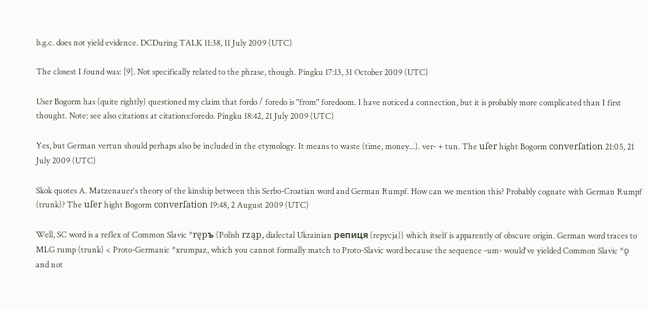b.g.c. does not yield evidence. DCDuring TALK 11:38, 11 July 2009 (UTC)

The closest I found was: [9]. Not specifically related to the phrase, though. Pingku 17:13, 31 October 2009 (UTC)

User Bogorm has (quite rightly) questioned my claim that fordo / foredo is "from" foredoom. I have noticed a connection, but it is probably more complicated than I first thought. Note: see also citations at citations:foredo. Pingku 18:42, 21 July 2009 (UTC)

Yes, but German vertun should perhaps also be included in the etymology. It means to waste (time, money...). ver- + tun. The uſer hight Bogorm converſation 21:05, 21 July 2009 (UTC)

Skok quotes A. Matzenauer's theory of the kinship between this Serbo-Croatian word and German Rumpf. How can we mention this? Probably cognate with German Rumpf (trunk)? The uſer hight Bogorm converſation 19:48, 2 August 2009 (UTC)

Well, SC word is a reflex of Common Slavic *rępъ (Polish rząp, dialectal Ukrainian репиця (repycja)) which itself is apparently of obscure origin. German word traces to MLG rump (trunk) < Proto-Germanic *xrumpaz, which you cannot formally match to Proto-Slavic word because the sequence -um- would've yielded Common Slavic *ǫ and not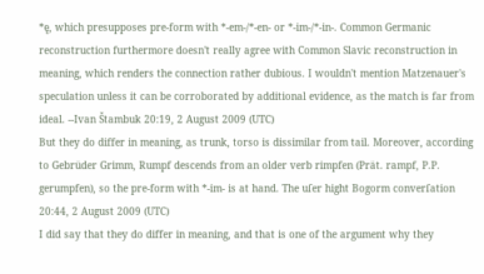*ę, which presupposes pre-form with *-em-/*-en- or *-im-/*-in-. Common Germanic reconstruction furthermore doesn't really agree with Common Slavic reconstruction in meaning, which renders the connection rather dubious. I wouldn't mention Matzenauer's speculation unless it can be corroborated by additional evidence, as the match is far from ideal. --Ivan Štambuk 20:19, 2 August 2009 (UTC)
But they do differ in meaning, as trunk, torso is dissimilar from tail. Moreover, according to Gebrüder Grimm, Rumpf descends from an older verb rimpfen (Prät. rampf, P.P. gerumpfen), so the pre-form with *-im- is at hand. The uſer hight Bogorm converſation 20:44, 2 August 2009 (UTC)
I did say that they do differ in meaning, and that is one of the argument why they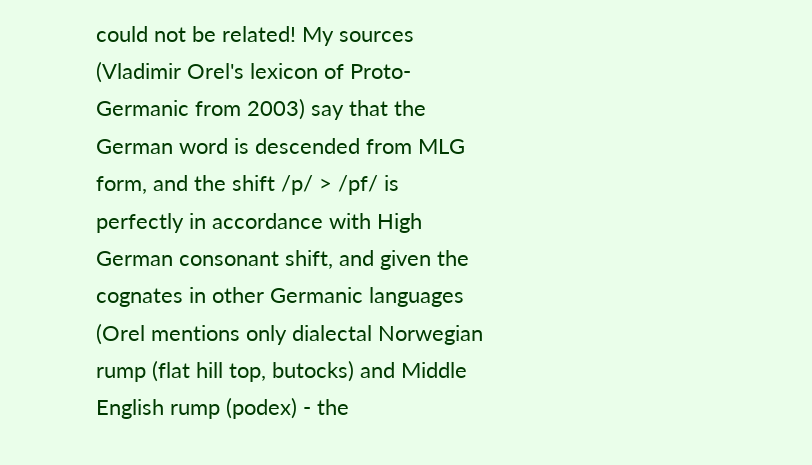could not be related! My sources (Vladimir Orel's lexicon of Proto-Germanic from 2003) say that the German word is descended from MLG form, and the shift /p/ > /pf/ is perfectly in accordance with High German consonant shift, and given the cognates in other Germanic languages (Orel mentions only dialectal Norwegian rump (flat hill top, butocks) and Middle English rump (podex) - the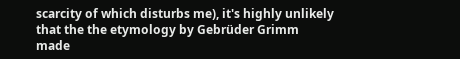scarcity of which disturbs me), it's highly unlikely that the the etymology by Gebrüder Grimm made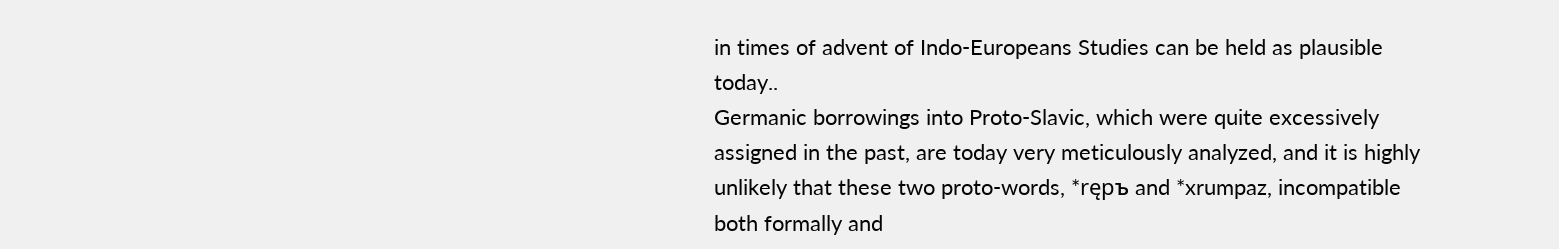in times of advent of Indo-Europeans Studies can be held as plausible today..
Germanic borrowings into Proto-Slavic, which were quite excessively assigned in the past, are today very meticulously analyzed, and it is highly unlikely that these two proto-words, *rępъ and *xrumpaz, incompatible both formally and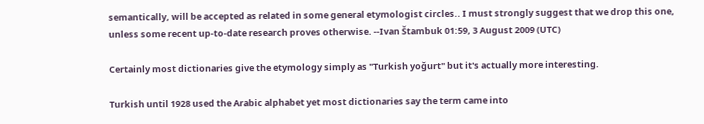semantically, will be accepted as related in some general etymologist circles.. I must strongly suggest that we drop this one, unless some recent up-to-date research proves otherwise. --Ivan Štambuk 01:59, 3 August 2009 (UTC)

Certainly most dictionaries give the etymology simply as "Turkish yoğurt" but it's actually more interesting.

Turkish until 1928 used the Arabic alphabet yet most dictionaries say the term came into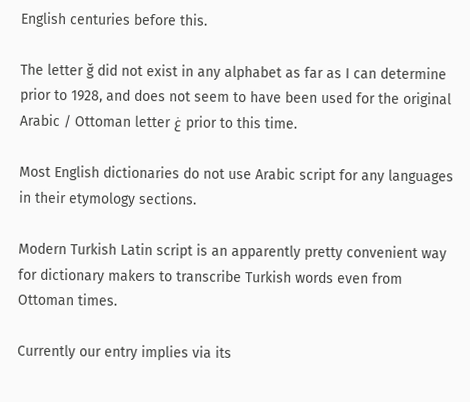English centuries before this.

The letter ğ did not exist in any alphabet as far as I can determine prior to 1928, and does not seem to have been used for the original Arabic / Ottoman letter غ prior to this time.

Most English dictionaries do not use Arabic script for any languages in their etymology sections.

Modern Turkish Latin script is an apparently pretty convenient way for dictionary makers to transcribe Turkish words even from Ottoman times.

Currently our entry implies via its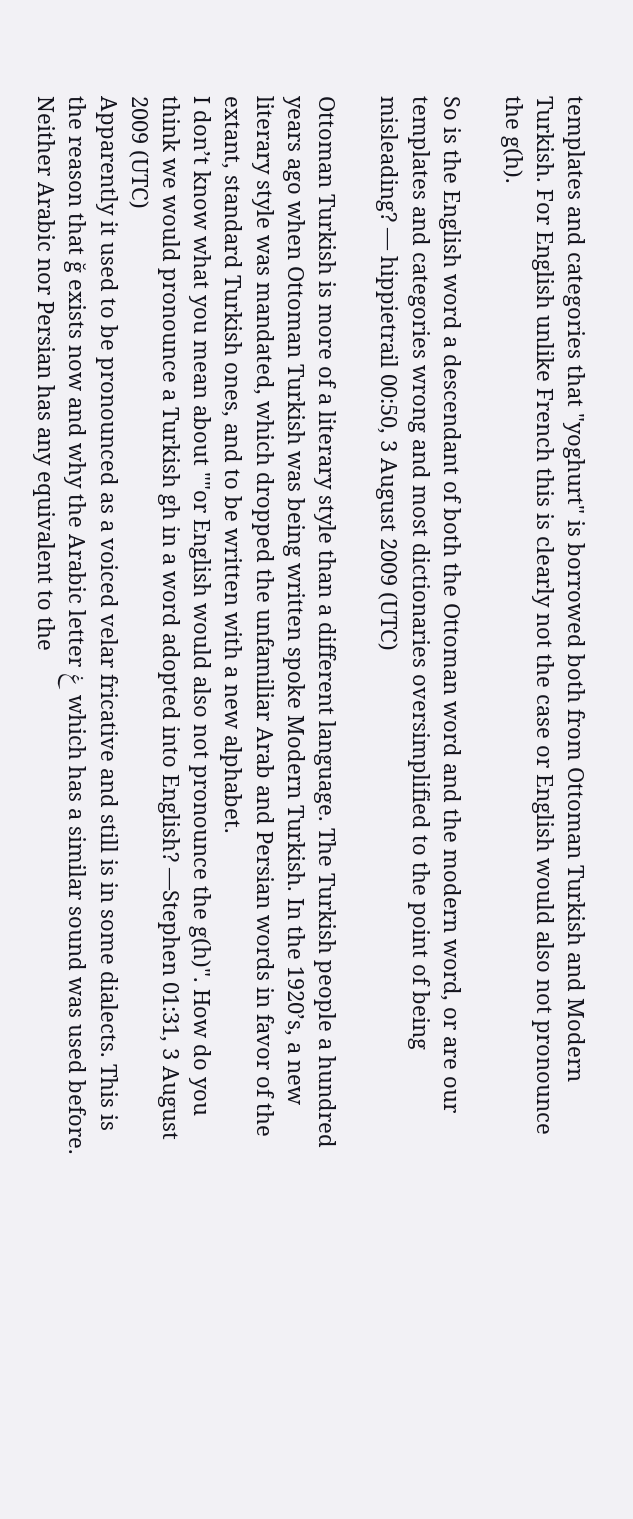templates and categories that "yoghurt" is borrowed both from Ottoman Turkish and Modern Turkish. For English unlike French this is clearly not the case or English would also not pronounce the g(h).

So is the English word a descendant of both the Ottoman word and the modern word, or are our templates and categories wrong and most dictionaries oversimplified to the point of being misleading? — hippietrail 00:50, 3 August 2009 (UTC)

Ottoman Turkish is more of a literary style than a different language. The Turkish people a hundred years ago when Ottoman Turkish was being written spoke Modern Turkish. In the 1920’s, a new literary style was mandated, which dropped the unfamiliar Arab and Persian words in favor of the extant, standard Turkish ones, and to be written with a new alphabet.
I don’t know what you mean about ""or English would also not pronounce the g(h)". How do you think we would pronounce a Turkish gh in a word adopted into English? —Stephen 01:31, 3 August 2009 (UTC)
Apparently it used to be pronounced as a voiced velar fricative and still is in some dialects. This is the reason that ğ exists now and why the Arabic letter غ which has a similar sound was used before. Neither Arabic nor Persian has any equivalent to the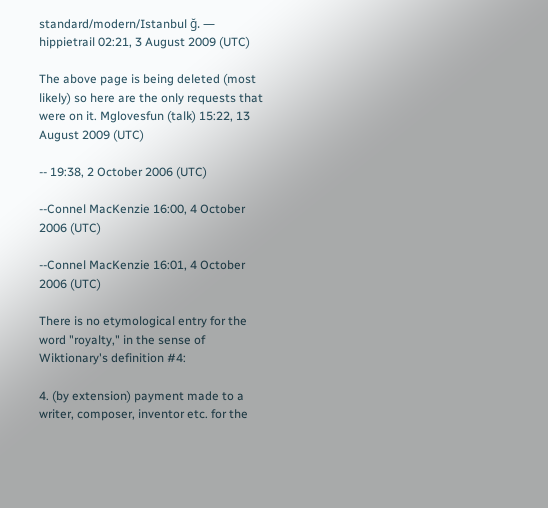standard/modern/Istanbul ğ. — hippietrail 02:21, 3 August 2009 (UTC)

The above page is being deleted (most likely) so here are the only requests that were on it. Mglovesfun (talk) 15:22, 13 August 2009 (UTC)

-- 19:38, 2 October 2006 (UTC)

--Connel MacKenzie 16:00, 4 October 2006 (UTC)

--Connel MacKenzie 16:01, 4 October 2006 (UTC)

There is no etymological entry for the word "royalty," in the sense of Wiktionary's definition #4:

4. (by extension) payment made to a writer, composer, inventor etc. for the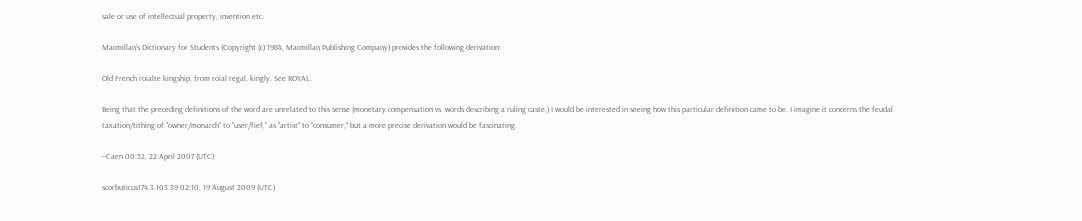sale or use of intellectual property, invention etc.

Macmillan's Dictionary for Students (Copyright (c) 1984, Macmillan Publishing Company) provides the following derivation:

Old French roialte kingship, from roial regal, kingly. See ROYAL.

Being that the preceding definitions of the word are unrelated to this sense (monetary compensation vs. words describing a ruling caste,) I would be interested in seeing how this particular definition came to be. I imagine it concerns the feudal taxation/tithing of "owner/monarch" to "user/fief," as "artist" to "consumer," but a more precise derivation would be fascinating.

--Caen 00:52, 22 April 2007 (UTC)

scorbuticus174.3.103.39 02:10, 19 August 2009 (UTC)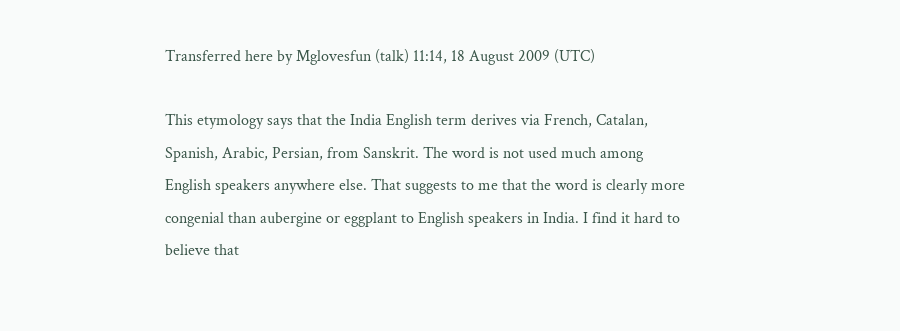Transferred here by Mglovesfun (talk) 11:14, 18 August 2009 (UTC)

This etymology says that the India English term derives via French, Catalan, Spanish, Arabic, Persian, from Sanskrit. The word is not used much among English speakers anywhere else. That suggests to me that the word is clearly more congenial than aubergine or eggplant to English speakers in India. I find it hard to believe that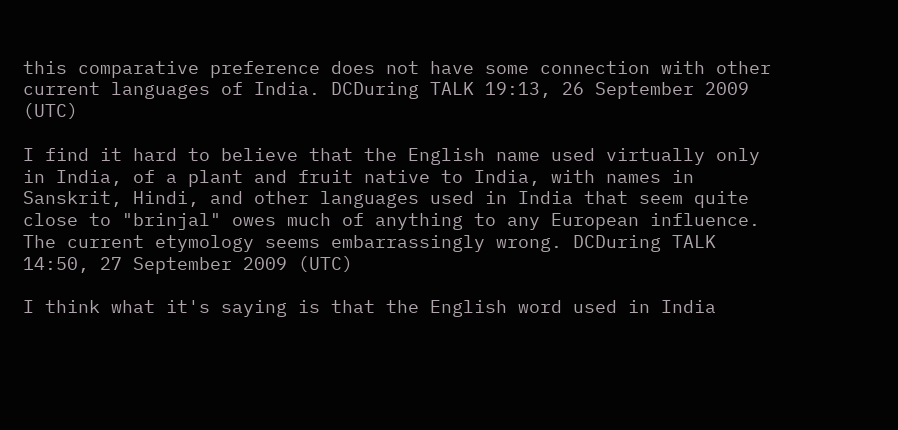this comparative preference does not have some connection with other current languages of India. DCDuring TALK 19:13, 26 September 2009 (UTC)

I find it hard to believe that the English name used virtually only in India, of a plant and fruit native to India, with names in Sanskrit, Hindi, and other languages used in India that seem quite close to "brinjal" owes much of anything to any European influence. The current etymology seems embarrassingly wrong. DCDuring TALK 14:50, 27 September 2009 (UTC)

I think what it's saying is that the English word used in India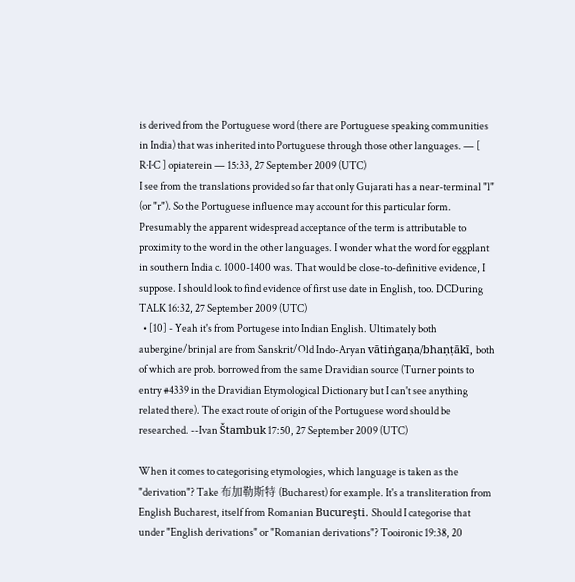is derived from the Portuguese word (there are Portuguese speaking communities in India) that was inherited into Portuguese through those other languages. — [ R·I·C ] opiaterein — 15:33, 27 September 2009 (UTC)
I see from the translations provided so far that only Gujarati has a near-terminal "l" (or "r"). So the Portuguese influence may account for this particular form. Presumably the apparent widespread acceptance of the term is attributable to proximity to the word in the other languages. I wonder what the word for eggplant in southern India c. 1000-1400 was. That would be close-to-definitive evidence, I suppose. I should look to find evidence of first use date in English, too. DCDuring TALK 16:32, 27 September 2009 (UTC)
  • [10] - Yeah it's from Portugese into Indian English. Ultimately both aubergine/brinjal are from Sanskrit/Old Indo-Aryan vātiṅgaṇa/bhaṇṭākī, both of which are prob. borrowed from the same Dravidian source (Turner points to entry #4339 in the Dravidian Etymological Dictionary but I can't see anything related there). The exact route of origin of the Portuguese word should be researched. --Ivan Štambuk 17:50, 27 September 2009 (UTC)

When it comes to categorising etymologies, which language is taken as the "derivation"? Take 布加勒斯特 (Bucharest) for example. It's a transliteration from English Bucharest, itself from Romanian Bucureşti. Should I categorise that under "English derivations" or "Romanian derivations"? Tooironic 19:38, 20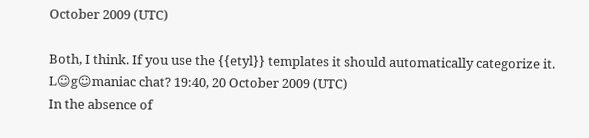October 2009 (UTC)

Both, I think. If you use the {{etyl}} templates it should automatically categorize it. L☺g☺maniac chat? 19:40, 20 October 2009 (UTC)
In the absence of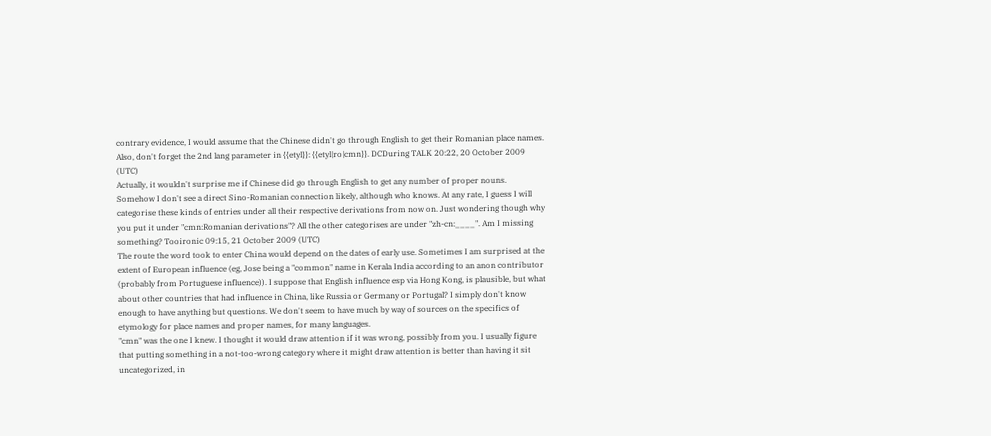contrary evidence, I would assume that the Chinese didn't go through English to get their Romanian place names. Also, don't forget the 2nd lang parameter in {{etyl}}: {{etyl|ro|cmn}}. DCDuring TALK 20:22, 20 October 2009 (UTC)
Actually, it wouldn't surprise me if Chinese did go through English to get any number of proper nouns. Somehow I don't see a direct Sino-Romanian connection likely, although who knows. At any rate, I guess I will categorise these kinds of entries under all their respective derivations from now on. Just wondering though why you put it under "cmn:Romanian derivations"? All the other categorises are under "zh-cn:____". Am I missing something? Tooironic 09:15, 21 October 2009 (UTC)
The route the word took to enter China would depend on the dates of early use. Sometimes I am surprised at the extent of European influence (eg, Jose being a "common" name in Kerala India according to an anon contributor (probably from Portuguese influence)). I suppose that English influence esp via Hong Kong, is plausible, but what about other countries that had influence in China, like Russia or Germany or Portugal? I simply don't know enough to have anything but questions. We don't seem to have much by way of sources on the specifics of etymology for place names and proper names, for many languages.
"cmn" was the one I knew. I thought it would draw attention if it was wrong, possibly from you. I usually figure that putting something in a not-too-wrong category where it might draw attention is better than having it sit uncategorized, in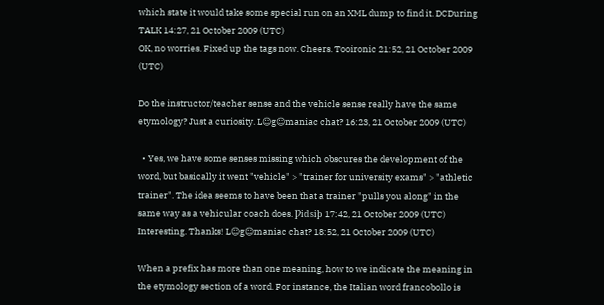which state it would take some special run on an XML dump to find it. DCDuring TALK 14:27, 21 October 2009 (UTC)
OK, no worries. Fixed up the tags now. Cheers. Tooironic 21:52, 21 October 2009 (UTC)

Do the instructor/teacher sense and the vehicle sense really have the same etymology? Just a curiosity. L☺g☺maniac chat? 16:23, 21 October 2009 (UTC)

  • Yes, we have some senses missing which obscures the development of the word, but basically it went "vehicle" > "trainer for university exams" > "athletic trainer". The idea seems to have been that a trainer "pulls you along" in the same way as a vehicular coach does. Ƿidsiþ 17:42, 21 October 2009 (UTC)
Interesting. Thanks! L☺g☺maniac chat? 18:52, 21 October 2009 (UTC)

When a prefix has more than one meaning, how to we indicate the meaning in the etymology section of a word. For instance, the Italian word francobollo is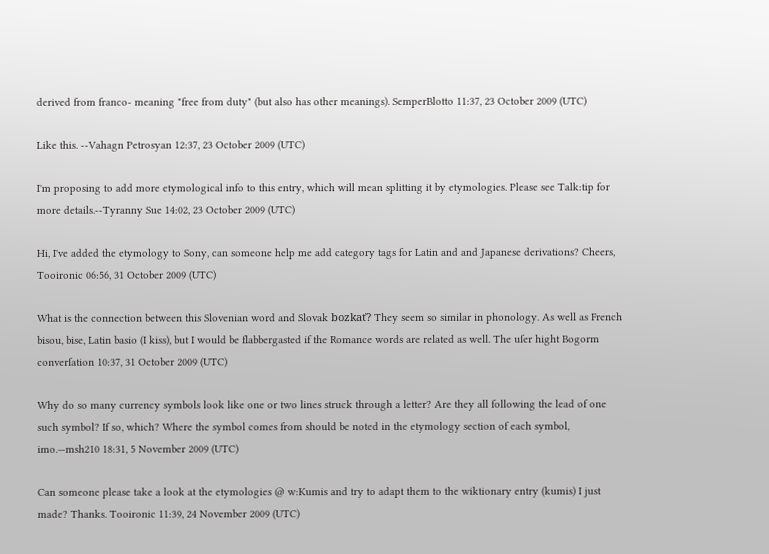derived from franco- meaning "free from duty" (but also has other meanings). SemperBlotto 11:37, 23 October 2009 (UTC)

Like this. --Vahagn Petrosyan 12:37, 23 October 2009 (UTC)

I'm proposing to add more etymological info to this entry, which will mean splitting it by etymologies. Please see Talk:tip for more details.--Tyranny Sue 14:02, 23 October 2009 (UTC)

Hi, I've added the etymology to Sony, can someone help me add category tags for Latin and and Japanese derivations? Cheers, Tooironic 06:56, 31 October 2009 (UTC)

What is the connection between this Slovenian word and Slovak bozkať? They seem so similar in phonology. As well as French bisou, bise, Latin basio (I kiss), but I would be flabbergasted if the Romance words are related as well. The uſer hight Bogorm converſation 10:37, 31 October 2009 (UTC)

Why do so many currency symbols look like one or two lines struck through a letter? Are they all following the lead of one such symbol? If so, which? Where the symbol comes from should be noted in the etymology section of each symbol, imo.—msh210 18:31, 5 November 2009 (UTC)

Can someone please take a look at the etymologies @ w:Kumis and try to adapt them to the wiktionary entry (kumis) I just made? Thanks. Tooironic 11:39, 24 November 2009 (UTC)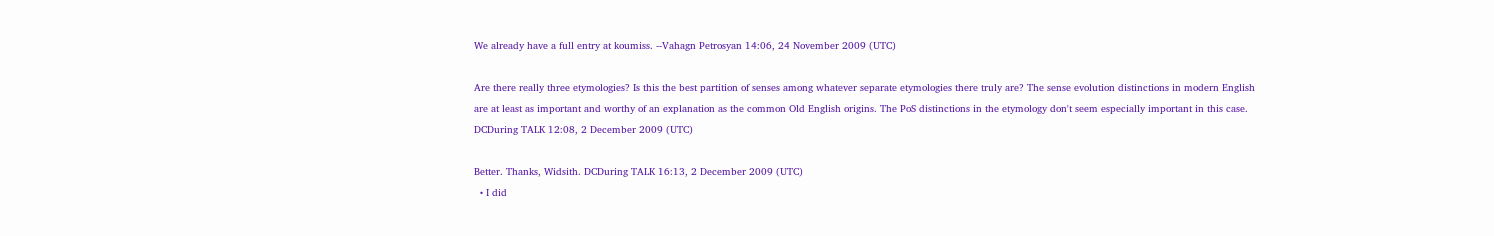We already have a full entry at koumiss. --Vahagn Petrosyan 14:06, 24 November 2009 (UTC)

Are there really three etymologies? Is this the best partition of senses among whatever separate etymologies there truly are? The sense evolution distinctions in modern English are at least as important and worthy of an explanation as the common Old English origins. The PoS distinctions in the etymology don't seem especially important in this case. DCDuring TALK 12:08, 2 December 2009 (UTC)

Better. Thanks, Widsith. DCDuring TALK 16:13, 2 December 2009 (UTC)
  • I did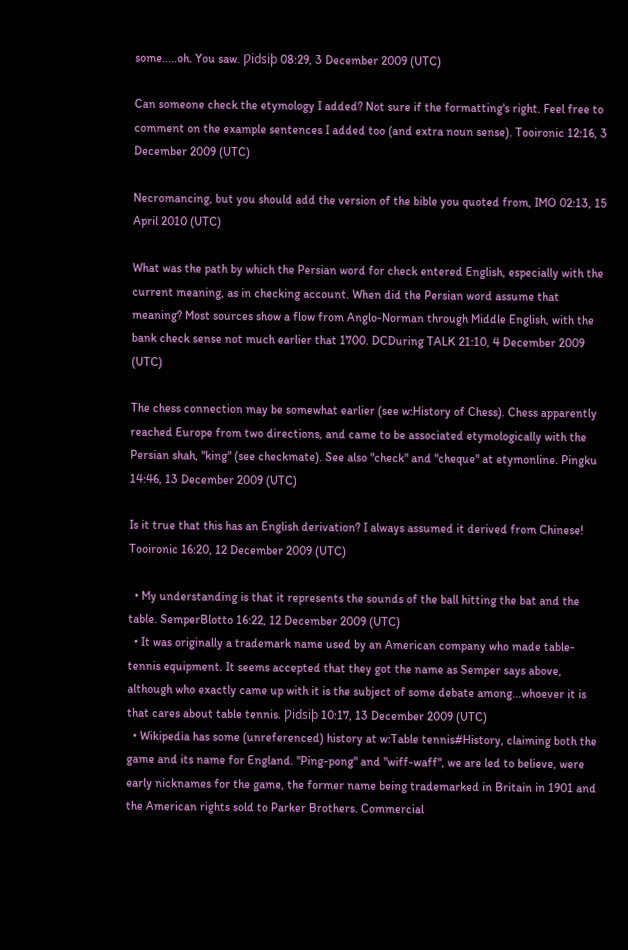some.....oh. You saw. Ƿidsiþ 08:29, 3 December 2009 (UTC)

Can someone check the etymology I added? Not sure if the formatting's right. Feel free to comment on the example sentences I added too (and extra noun sense). Tooironic 12:16, 3 December 2009 (UTC)

Necromancing, but you should add the version of the bible you quoted from, IMO 02:13, 15 April 2010 (UTC)

What was the path by which the Persian word for check entered English, especially with the current meaning, as in checking account. When did the Persian word assume that meaning? Most sources show a flow from Anglo-Norman through Middle English, with the bank check sense not much earlier that 1700. DCDuring TALK 21:10, 4 December 2009 (UTC)

The chess connection may be somewhat earlier (see w:History of Chess). Chess apparently reached Europe from two directions, and came to be associated etymologically with the Persian shah, "king" (see checkmate). See also "check" and "cheque" at etymonline. Pingku 14:46, 13 December 2009 (UTC)

Is it true that this has an English derivation? I always assumed it derived from Chinese! Tooironic 16:20, 12 December 2009 (UTC)

  • My understanding is that it represents the sounds of the ball hitting the bat and the table. SemperBlotto 16:22, 12 December 2009 (UTC)
  • It was originally a trademark name used by an American company who made table-tennis equipment. It seems accepted that they got the name as Semper says above, although who exactly came up with it is the subject of some debate among...whoever it is that cares about table tennis. Ƿidsiþ 10:17, 13 December 2009 (UTC)
  • Wikipedia has some (unreferenced) history at w:Table tennis#History, claiming both the game and its name for England. "Ping-pong" and "wiff-waff", we are led to believe, were early nicknames for the game, the former name being trademarked in Britain in 1901 and the American rights sold to Parker Brothers. Commercial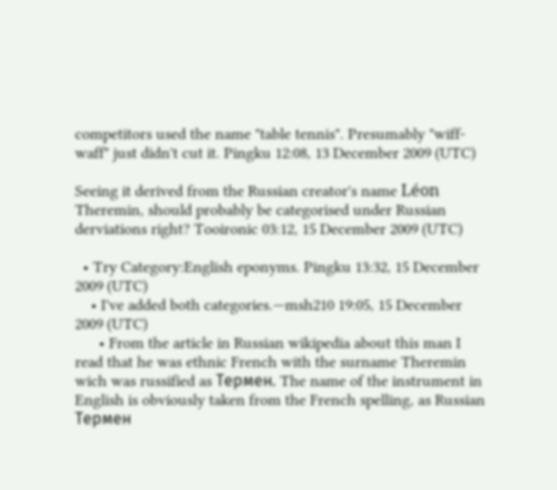competitors used the name "table tennis". Presumably "wiff-waff" just didn't cut it. Pingku 12:08, 13 December 2009 (UTC)

Seeing it derived from the Russian creator's name Léon Theremin, should probably be categorised under Russian derviations right? Tooironic 03:12, 15 December 2009 (UTC)

  • Try Category:English eponyms. Pingku 13:32, 15 December 2009 (UTC)
    • I've added both categories.—msh210 19:05, 15 December 2009 (UTC)
      • From the article in Russian wikipedia about this man I read that he was ethnic French with the surname Theremin wich was russified as Термен. The name of the instrument in English is obviously taken from the French spelling, as Russian Термен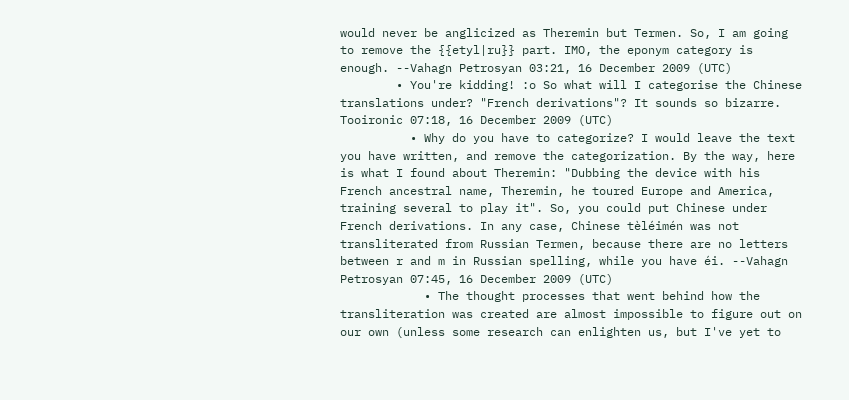would never be anglicized as Theremin but Termen. So, I am going to remove the {{etyl|ru}} part. IMO, the eponym category is enough. --Vahagn Petrosyan 03:21, 16 December 2009 (UTC)
        • You're kidding! :o So what will I categorise the Chinese translations under? "French derivations"? It sounds so bizarre. Tooironic 07:18, 16 December 2009 (UTC)
          • Why do you have to categorize? I would leave the text you have written, and remove the categorization. By the way, here is what I found about Theremin: "Dubbing the device with his French ancestral name, Theremin, he toured Europe and America, training several to play it". So, you could put Chinese under French derivations. In any case, Chinese tèléimén was not transliterated from Russian Termen, because there are no letters between r and m in Russian spelling, while you have éi. --Vahagn Petrosyan 07:45, 16 December 2009 (UTC)
            • The thought processes that went behind how the transliteration was created are almost impossible to figure out on our own (unless some research can enlighten us, but I've yet to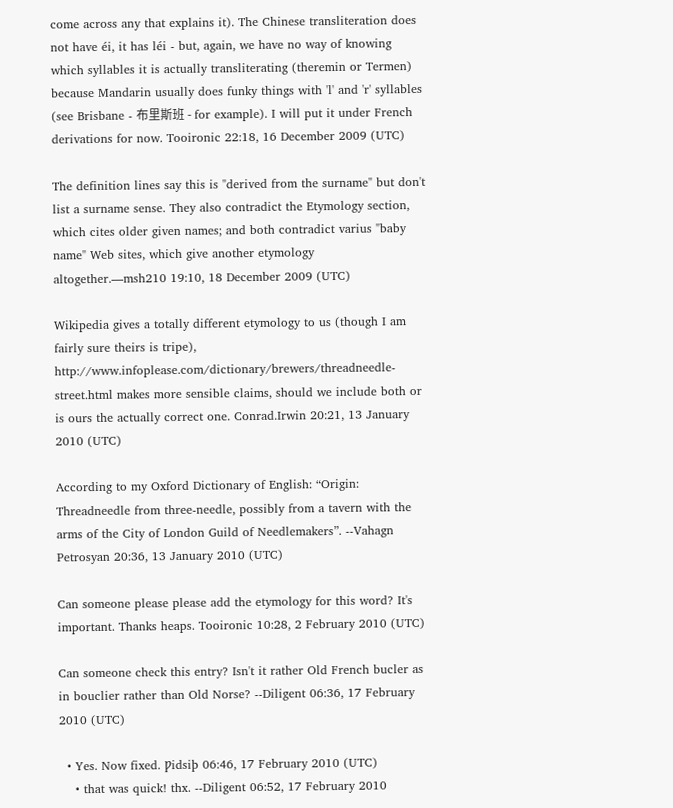come across any that explains it). The Chinese transliteration does not have éi, it has léi - but, again, we have no way of knowing which syllables it is actually transliterating (theremin or Termen) because Mandarin usually does funky things with 'l' and 'r' syllables (see Brisbane - 布里斯班 - for example). I will put it under French derivations for now. Tooironic 22:18, 16 December 2009 (UTC)

The definition lines say this is "derived from the surname" but don't list a surname sense. They also contradict the Etymology section, which cites older given names; and both contradict varius "baby name" Web sites, which give another etymology altogether.—msh210 19:10, 18 December 2009 (UTC)

Wikipedia gives a totally different etymology to us (though I am fairly sure theirs is tripe), http://www.infoplease.com/dictionary/brewers/threadneedle-street.html makes more sensible claims, should we include both or is ours the actually correct one. Conrad.Irwin 20:21, 13 January 2010 (UTC)

According to my Oxford Dictionary of English: “Origin: Threadneedle from three-needle, possibly from a tavern with the arms of the City of London Guild of Needlemakers”. --Vahagn Petrosyan 20:36, 13 January 2010 (UTC)

Can someone please please add the etymology for this word? It's important. Thanks heaps. Tooironic 10:28, 2 February 2010 (UTC)

Can someone check this entry? Isn't it rather Old French bucler as in bouclier rather than Old Norse? --Diligent 06:36, 17 February 2010 (UTC)

  • Yes. Now fixed. Ƿidsiþ 06:46, 17 February 2010 (UTC)
    • that was quick! thx. --Diligent 06:52, 17 February 2010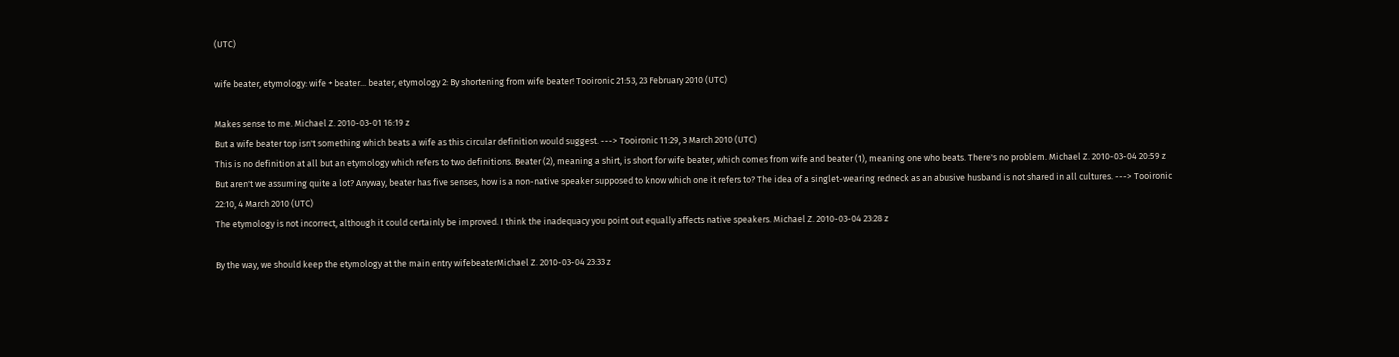(UTC)

wife beater, etymology: wife + beater... beater, etymology 2: By shortening from wife beater! Tooironic 21:53, 23 February 2010 (UTC)

Makes sense to me. Michael Z. 2010-03-01 16:19 z
But a wife beater top isn't something which beats a wife as this circular definition would suggest. ---> Tooironic 11:29, 3 March 2010 (UTC)
This is no definition at all but an etymology which refers to two definitions. Beater (2), meaning a shirt, is short for wife beater, which comes from wife and beater (1), meaning one who beats. There's no problem. Michael Z. 2010-03-04 20:59 z
But aren't we assuming quite a lot? Anyway, beater has five senses, how is a non-native speaker supposed to know which one it refers to? The idea of a singlet-wearing redneck as an abusive husband is not shared in all cultures. ---> Tooironic 22:10, 4 March 2010 (UTC)
The etymology is not incorrect, although it could certainly be improved. I think the inadequacy you point out equally affects native speakers. Michael Z. 2010-03-04 23:28 z

By the way, we should keep the etymology at the main entry wifebeaterMichael Z. 2010-03-04 23:33 z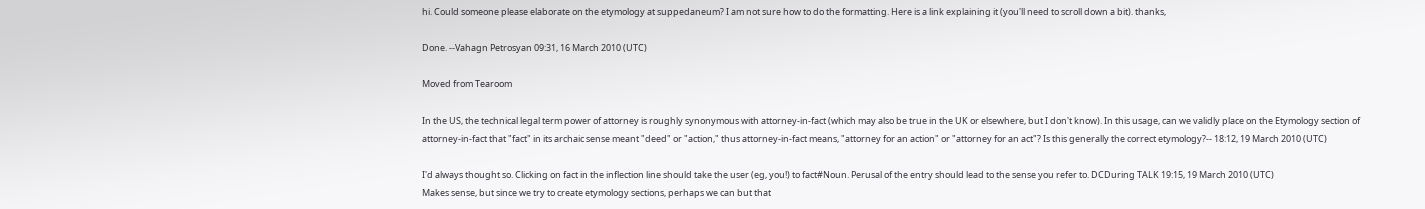hi. Could someone please elaborate on the etymology at suppedaneum? I am not sure how to do the formatting. Here is a link explaining it (you'll need to scroll down a bit). thanks,

Done. --Vahagn Petrosyan 09:31, 16 March 2010 (UTC)

Moved from Tearoom

In the US, the technical legal term power of attorney is roughly synonymous with attorney-in-fact (which may also be true in the UK or elsewhere, but I don't know). In this usage, can we validly place on the Etymology section of attorney-in-fact that "fact" in its archaic sense meant "deed" or "action," thus attorney-in-fact means, "attorney for an action" or "attorney for an act"? Is this generally the correct etymology?-- 18:12, 19 March 2010 (UTC)

I'd always thought so. Clicking on fact in the inflection line should take the user (eg, you!) to fact#Noun. Perusal of the entry should lead to the sense you refer to. DCDuring TALK 19:15, 19 March 2010 (UTC)
Makes sense, but since we try to create etymology sections, perhaps we can but that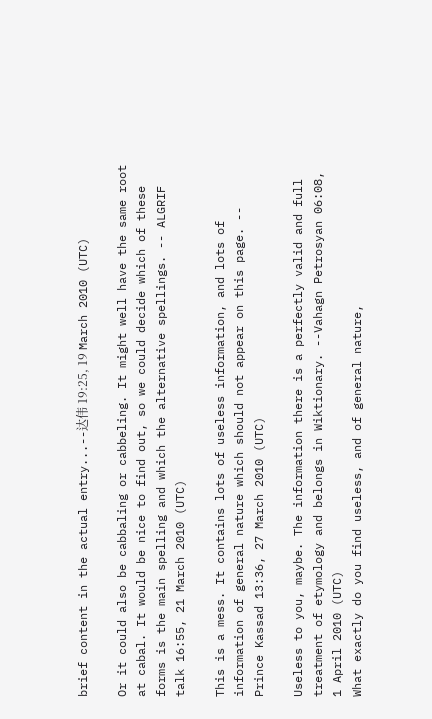brief content in the actual entry...--达伟 19:25, 19 March 2010 (UTC)

Or it could also be cabbaling or cabbeling. It might well have the same root at cabal. It would be nice to find out, so we could decide which of these forms is the main spelling and which the alternative spellings. -- ALGRIF talk 16:55, 21 March 2010 (UTC)

This is a mess. It contains lots of useless information, and lots of information of general nature which should not appear on this page. -- Prince Kassad 13:36, 27 March 2010 (UTC)

Useless to you, maybe. The information there is a perfectly valid and full treatment of etymology and belongs in Wiktionary. --Vahagn Petrosyan 06:08, 1 April 2010 (UTC)
What exactly do you find useless, and of general nature,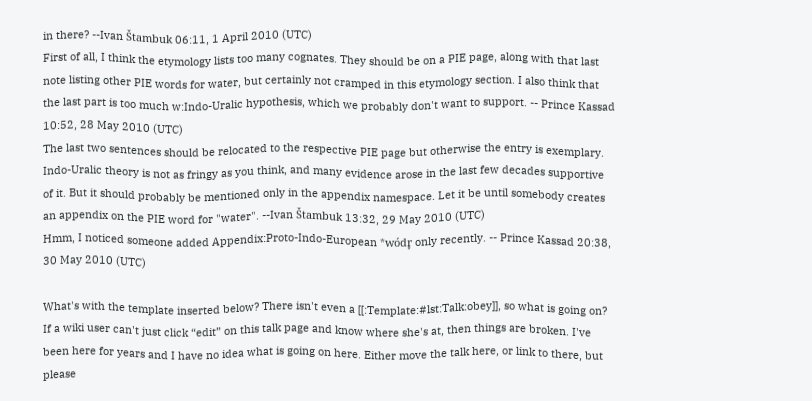in there? --Ivan Štambuk 06:11, 1 April 2010 (UTC)
First of all, I think the etymology lists too many cognates. They should be on a PIE page, along with that last note listing other PIE words for water, but certainly not cramped in this etymology section. I also think that the last part is too much w:Indo-Uralic hypothesis, which we probably don't want to support. -- Prince Kassad 10:52, 28 May 2010 (UTC)
The last two sentences should be relocated to the respective PIE page but otherwise the entry is exemplary. Indo-Uralic theory is not as fringy as you think, and many evidence arose in the last few decades supportive of it. But it should probably be mentioned only in the appendix namespace. Let it be until somebody creates an appendix on the PIE word for "water". --Ivan Štambuk 13:32, 29 May 2010 (UTC)
Hmm, I noticed someone added Appendix:Proto-Indo-European *wódr̥ only recently. -- Prince Kassad 20:38, 30 May 2010 (UTC)

What's with the template inserted below? There isn't even a [[:Template:#lst:Talk:obey]], so what is going on? If a wiki user can't just click “edit” on this talk page and know where she's at, then things are broken. I've been here for years and I have no idea what is going on here. Either move the talk here, or link to there, but please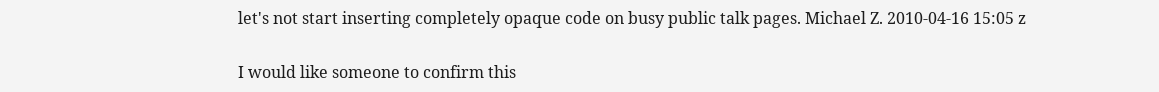let's not start inserting completely opaque code on busy public talk pages. Michael Z. 2010-04-16 15:05 z

I would like someone to confirm this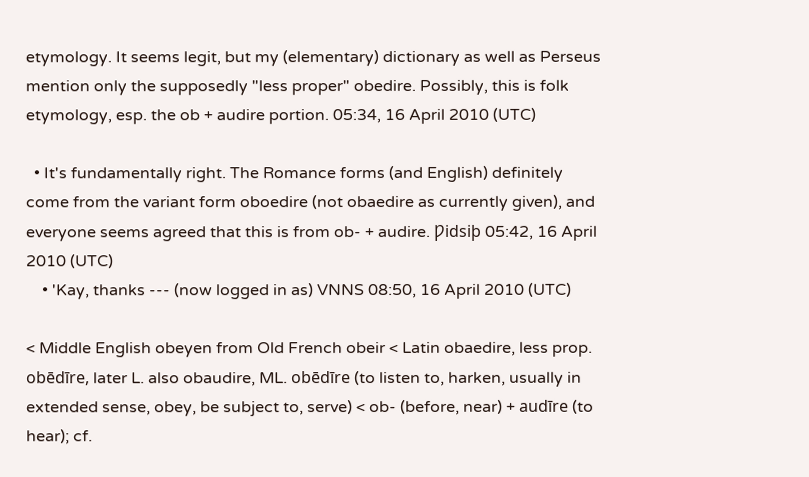etymology. It seems legit, but my (elementary) dictionary as well as Perseus mention only the supposedly "less proper" obedire. Possibly, this is folk etymology, esp. the ob + audire portion. 05:34, 16 April 2010 (UTC)

  • It's fundamentally right. The Romance forms (and English) definitely come from the variant form oboedire (not obaedire as currently given), and everyone seems agreed that this is from ob- + audire. Ƿidsiþ 05:42, 16 April 2010 (UTC)
    • 'Kay, thanks --- (now logged in as) VNNS 08:50, 16 April 2010 (UTC)

< Middle English obeyen from Old French obeir < Latin obaedire, less prop. obēdīre, later L. also obaudire, ML. obēdīre (to listen to, harken, usually in extended sense, obey, be subject to, serve) < ob- (before, near) + audīre (to hear); cf.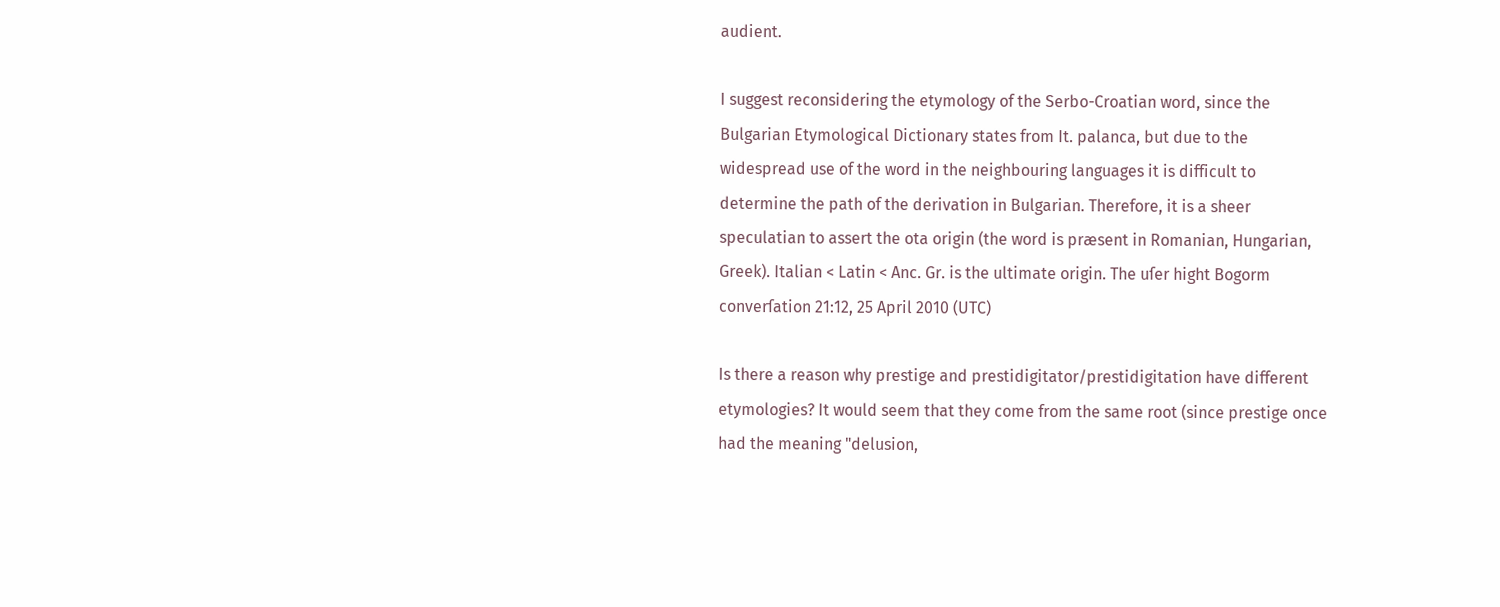audient.

I suggest reconsidering the etymology of the Serbo-Croatian word, since the Bulgarian Etymological Dictionary states from It. palanca, but due to the widespread use of the word in the neighbouring languages it is difficult to determine the path of the derivation in Bulgarian. Therefore, it is a sheer speculatian to assert the ota origin (the word is præsent in Romanian, Hungarian, Greek). Italian < Latin < Anc. Gr. is the ultimate origin. The uſer hight Bogorm converſation 21:12, 25 April 2010 (UTC)

Is there a reason why prestige and prestidigitator/prestidigitation have different etymologies? It would seem that they come from the same root (since prestige once had the meaning "delusion,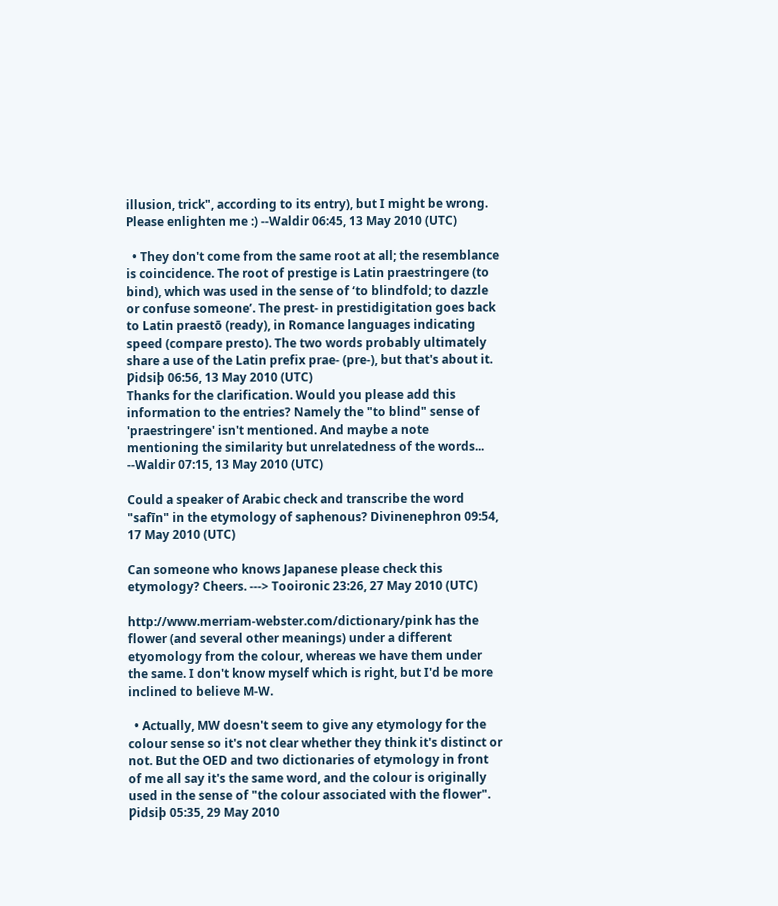illusion, trick", according to its entry), but I might be wrong. Please enlighten me :) --Waldir 06:45, 13 May 2010 (UTC)

  • They don't come from the same root at all; the resemblance is coincidence. The root of prestige is Latin praestringere (to bind), which was used in the sense of ‘to blindfold; to dazzle or confuse someone’. The prest- in prestidigitation goes back to Latin praestō (ready), in Romance languages indicating speed (compare presto). The two words probably ultimately share a use of the Latin prefix prae- (pre-), but that's about it. Ƿidsiþ 06:56, 13 May 2010 (UTC)
Thanks for the clarification. Would you please add this information to the entries? Namely the "to blind" sense of 'praestringere' isn't mentioned. And maybe a note mentioning the similarity but unrelatedness of the words... --Waldir 07:15, 13 May 2010 (UTC)

Could a speaker of Arabic check and transcribe the word "safīn" in the etymology of saphenous? Divinenephron 09:54, 17 May 2010 (UTC)

Can someone who knows Japanese please check this etymology? Cheers. ---> Tooironic 23:26, 27 May 2010 (UTC)

http://www.merriam-webster.com/dictionary/pink has the flower (and several other meanings) under a different etyomology from the colour, whereas we have them under the same. I don't know myself which is right, but I'd be more inclined to believe M-W.

  • Actually, MW doesn't seem to give any etymology for the colour sense so it's not clear whether they think it's distinct or not. But the OED and two dictionaries of etymology in front of me all say it's the same word, and the colour is originally used in the sense of "the colour associated with the flower". Ƿidsiþ 05:35, 29 May 2010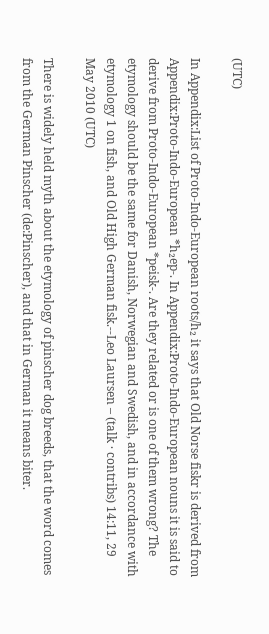(UTC)

In Appendix:List of Proto-Indo-European roots/h₂ it says that Old Norse fiskr is derived from Appendix:Proto-Indo-European *h₂ep-. In Appendix:Proto-Indo-European nouns it is said to derive from Proto-Indo-European *peisk-. Are they related or is one of them wrong? The etymology should be the same for Danish, Norwegian and Swedish, and in accordance with etymology 1 on fish, and Old High German fisk.--Leo Laursen – (talk · contribs) 14:11, 29 May 2010 (UTC)

There is widely held myth about the etymology of pinscher dog breeds, that the word comes from the German Pinscher (de:Pinscher), and that in German it means biter.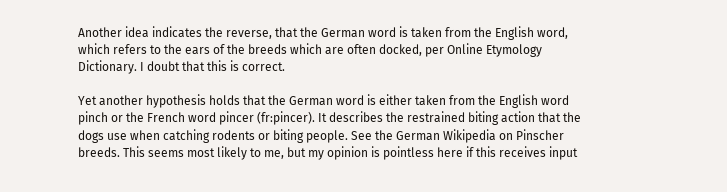Another idea indicates the reverse, that the German word is taken from the English word, which refers to the ears of the breeds which are often docked, per Online Etymology Dictionary. I doubt that this is correct.

Yet another hypothesis holds that the German word is either taken from the English word pinch or the French word pincer (fr:pincer). It describes the restrained biting action that the dogs use when catching rodents or biting people. See the German Wikipedia on Pinscher breeds. This seems most likely to me, but my opinion is pointless here if this receives input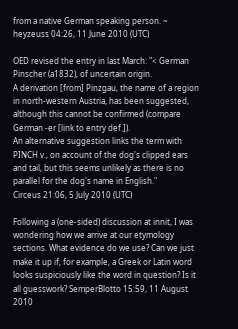from a native German speaking person. ~ heyzeuss 04:26, 11 June 2010 (UTC)

OED revised the entry in last March: "< German Pinscher (a1832), of uncertain origin.
A derivation [from] Pinzgau, the name of a region in north-western Austria, has been suggested, although this cannot be confirmed (compare German -er [link to entry def.]).
An alternative suggestion links the term with PINCH v., on account of the dog's clipped ears and tail, but this seems unlikely as there is no parallel for the dog's name in English."
Circeus 21:06, 5 July 2010 (UTC)

Following a (one-sided) discussion at innit, I was wondering how we arrive at our etymology sections. What evidence do we use? Can we just make it up if, for example, a Greek or Latin word looks suspiciously like the word in question? Is it all guesswork? SemperBlotto 15:59, 11 August 2010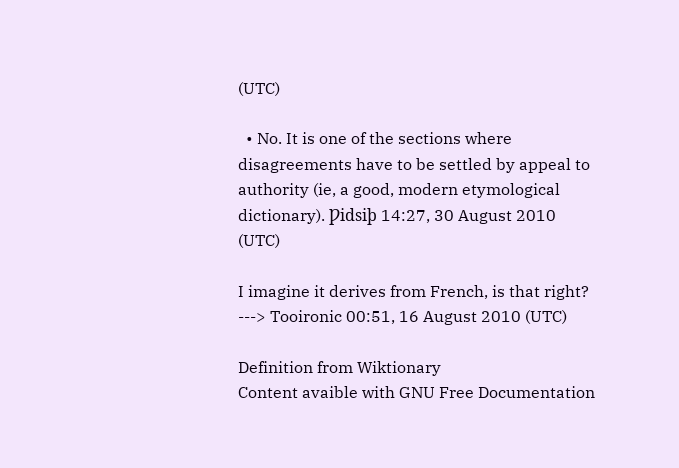(UTC)

  • No. It is one of the sections where disagreements have to be settled by appeal to authority (ie, a good, modern etymological dictionary). Ƿidsiþ 14:27, 30 August 2010 (UTC)

I imagine it derives from French, is that right? ---> Tooironic 00:51, 16 August 2010 (UTC)

Definition from Wiktionary
Content avaible with GNU Free Documentation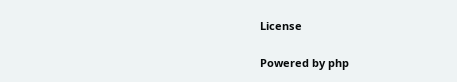License

Powered by php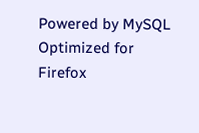Powered by MySQL Optimized for Firefox